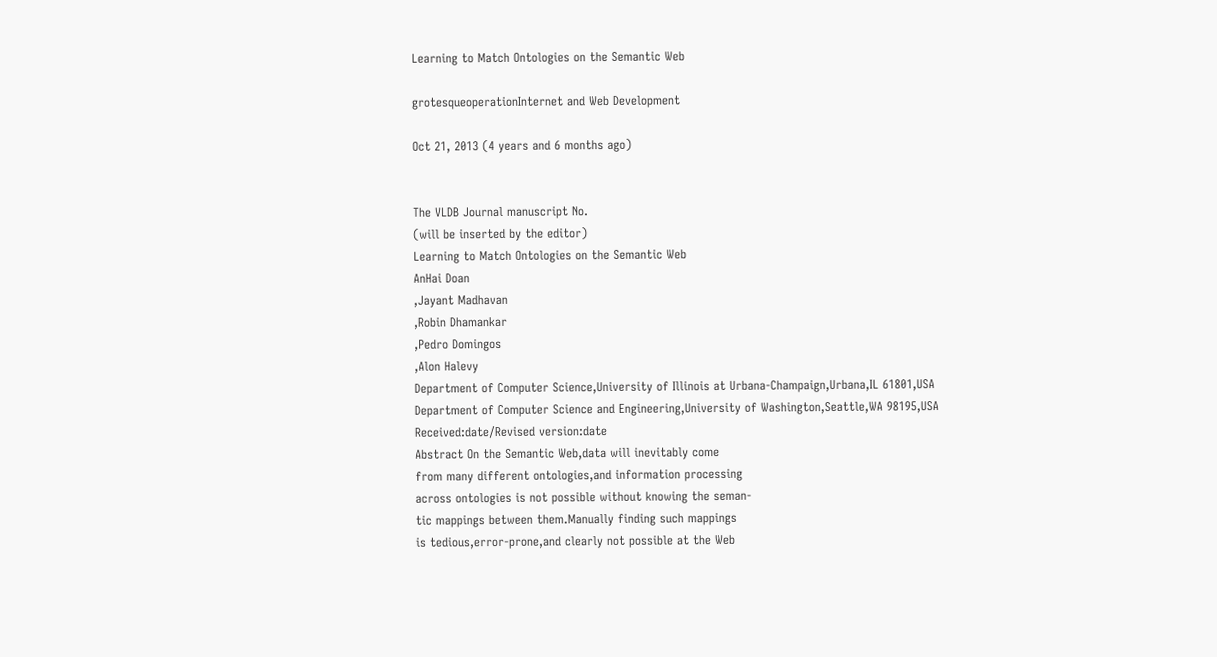Learning to Match Ontologies on the Semantic Web

grotesqueoperationInternet and Web Development

Oct 21, 2013 (4 years and 6 months ago)


The VLDB Journal manuscript No.
(will be inserted by the editor)
Learning to Match Ontologies on the Semantic Web
AnHai Doan
,Jayant Madhavan
,Robin Dhamankar
,Pedro Domingos
,Alon Halevy
Department of Computer Science,University of Illinois at Urbana-Champaign,Urbana,IL 61801,USA
Department of Computer Science and Engineering,University of Washington,Seattle,WA 98195,USA
Received:date/Revised version:date
Abstract On the Semantic Web,data will inevitably come
from many different ontologies,and information processing
across ontologies is not possible without knowing the seman-
tic mappings between them.Manually finding such mappings
is tedious,error-prone,and clearly not possible at the Web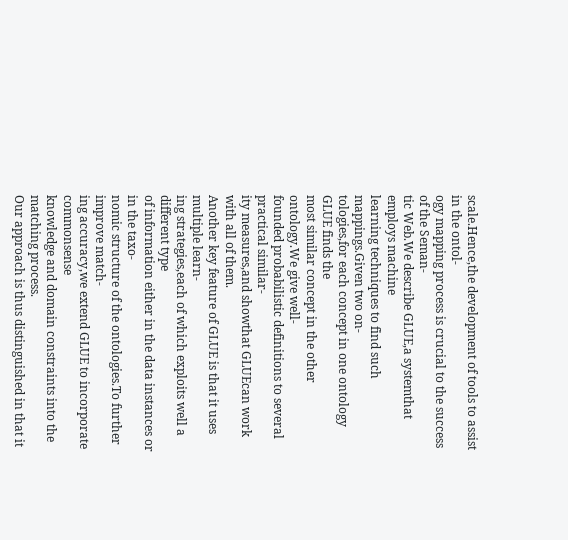scale.Hence,the development of tools to assist in the ontol-
ogy mapping process is crucial to the success of the Seman-
tic Web.We describe GLUE,a systemthat employs machine
learning techniques to find such mappings.Given two on-
tologies,for each concept in one ontology GLUE finds the
most similar concept in the other ontology.We give well-
founded probabilistic definitions to several practical similar-
ity measures,and showthat GLUEcan work with all of them.
Another key feature of GLUE is that it uses multiple learn-
ing strategies,each of which exploits well a different type
of information either in the data instances or in the taxo-
nomic structure of the ontologies.To further improve match-
ing accuracy,we extend GLUE to incorporate commonsense
knowledge and domain constraints into the matching process.
Our approach is thus distinguished in that it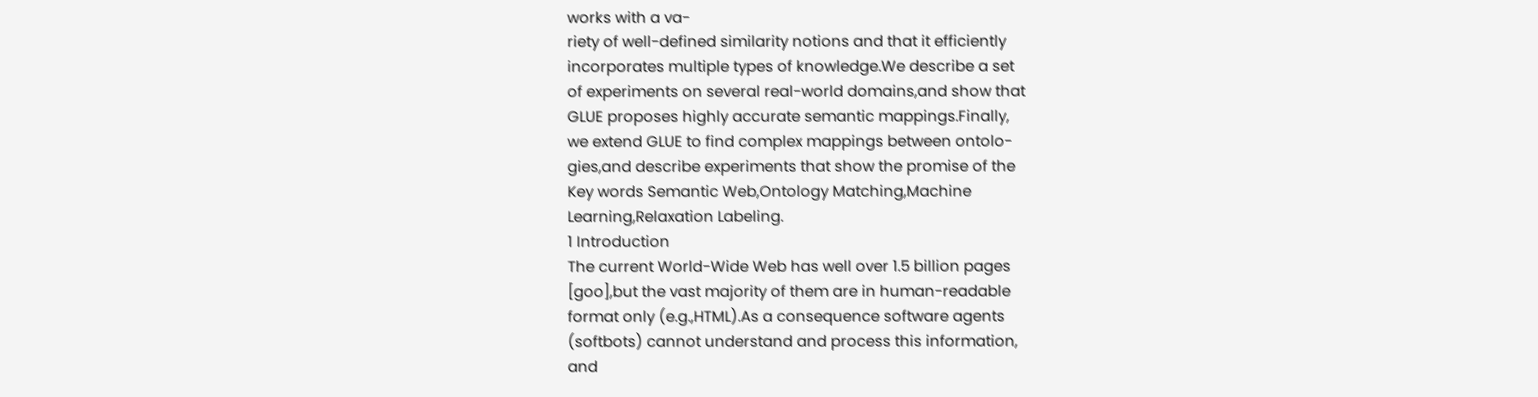works with a va-
riety of well-defined similarity notions and that it efficiently
incorporates multiple types of knowledge.We describe a set
of experiments on several real-world domains,and show that
GLUE proposes highly accurate semantic mappings.Finally,
we extend GLUE to find complex mappings between ontolo-
gies,and describe experiments that show the promise of the
Key words Semantic Web,Ontology Matching,Machine
Learning,Relaxation Labeling.
1 Introduction
The current World-Wide Web has well over 1.5 billion pages
[goo],but the vast majority of them are in human-readable
format only (e.g.,HTML).As a consequence software agents
(softbots) cannot understand and process this information,
and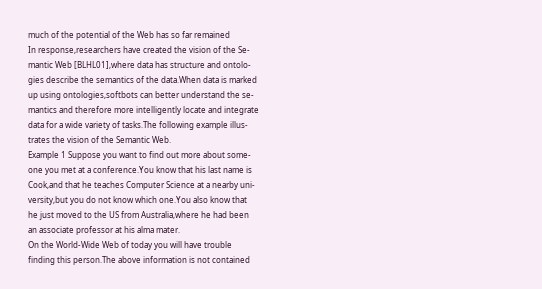much of the potential of the Web has so far remained
In response,researchers have created the vision of the Se-
mantic Web [BLHL01],where data has structure and ontolo-
gies describe the semantics of the data.When data is marked
up using ontologies,softbots can better understand the se-
mantics and therefore more intelligently locate and integrate
data for a wide variety of tasks.The following example illus-
trates the vision of the Semantic Web.
Example 1 Suppose you want to find out more about some-
one you met at a conference.You know that his last name is
Cook,and that he teaches Computer Science at a nearby uni-
versity,but you do not know which one.You also know that
he just moved to the US from Australia,where he had been
an associate professor at his alma mater.
On the World-Wide Web of today you will have trouble
finding this person.The above information is not contained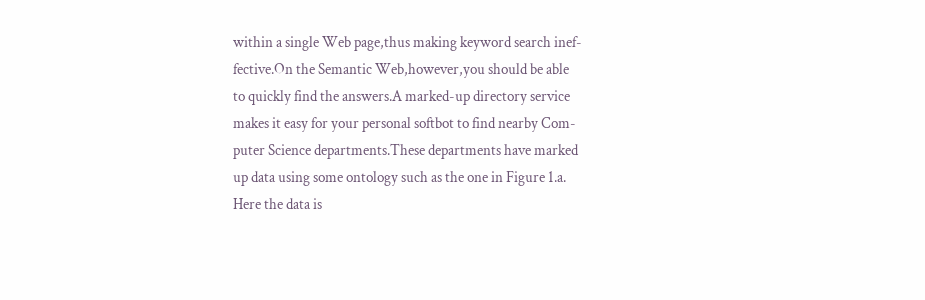within a single Web page,thus making keyword search inef-
fective.On the Semantic Web,however,you should be able
to quickly find the answers.A marked-up directory service
makes it easy for your personal softbot to find nearby Com-
puter Science departments.These departments have marked
up data using some ontology such as the one in Figure 1.a.
Here the data is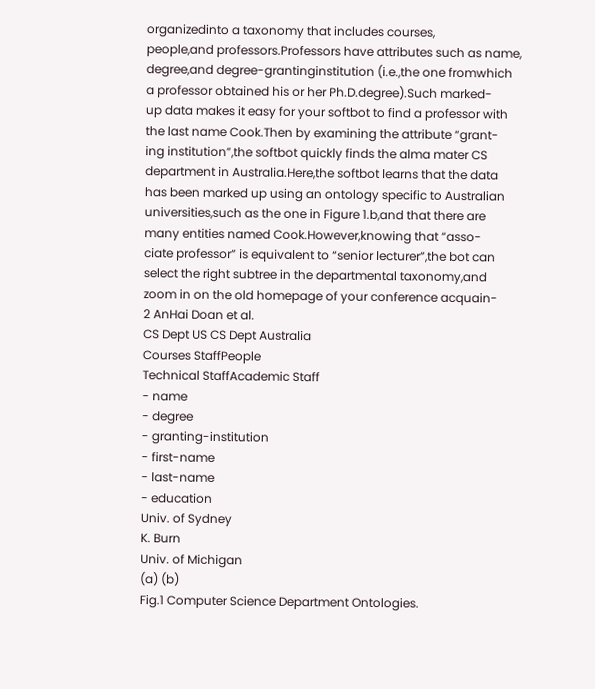organizedinto a taxonomy that includes courses,
people,and professors.Professors have attributes such as name,
degree,and degree-grantinginstitution (i.e.,the one fromwhich
a professor obtained his or her Ph.D.degree).Such marked-
up data makes it easy for your softbot to find a professor with
the last name Cook.Then by examining the attribute “grant-
ing institution”,the softbot quickly finds the alma mater CS
department in Australia.Here,the softbot learns that the data
has been marked up using an ontology specific to Australian
universities,such as the one in Figure 1.b,and that there are
many entities named Cook.However,knowing that “asso-
ciate professor” is equivalent to “senior lecturer”,the bot can
select the right subtree in the departmental taxonomy,and
zoom in on the old homepage of your conference acquain-
2 AnHai Doan et al.
CS Dept US CS Dept Australia
Courses StaffPeople
Technical StaffAcademic Staff
- name
- degree
- granting-institution
- first-name
- last-name
- education
Univ. of Sydney
K. Burn
Univ. of Michigan
(a) (b)
Fig.1 Computer Science Department Ontologies.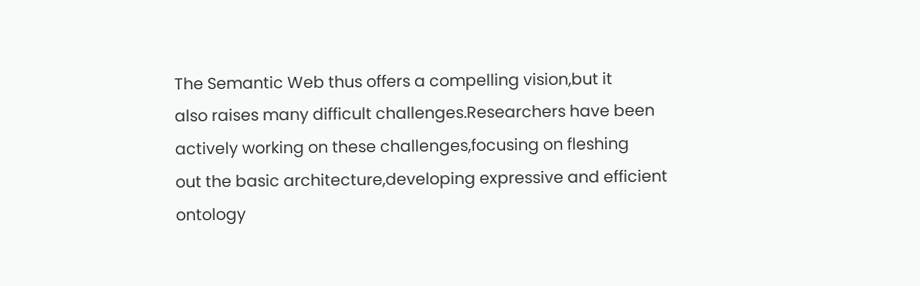The Semantic Web thus offers a compelling vision,but it
also raises many difficult challenges.Researchers have been
actively working on these challenges,focusing on fleshing
out the basic architecture,developing expressive and efficient
ontology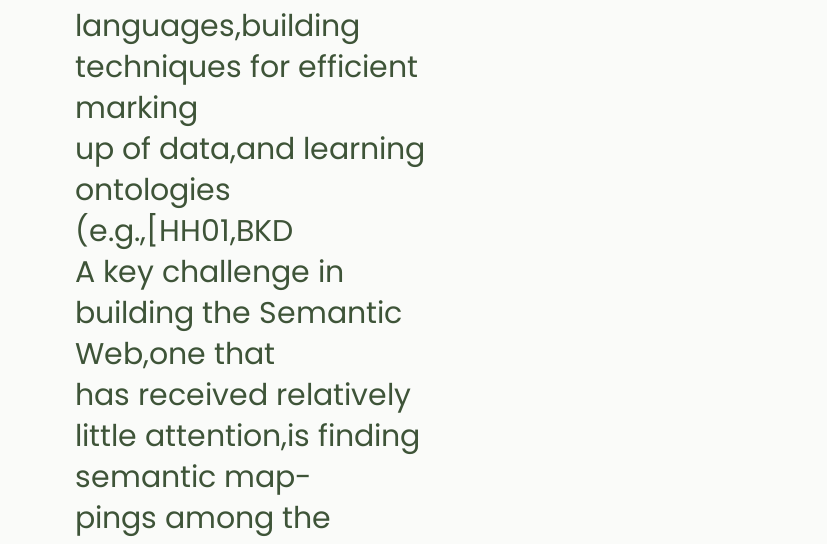languages,building techniques for efficient marking
up of data,and learning ontologies (e.g.,[HH01,BKD
A key challenge in building the Semantic Web,one that
has received relatively little attention,is finding semantic map-
pings among the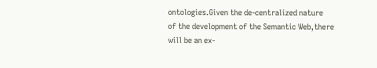ontologies.Given the de-centralized nature
of the development of the Semantic Web,there will be an ex-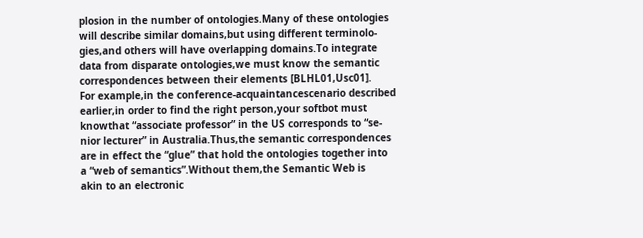plosion in the number of ontologies.Many of these ontologies
will describe similar domains,but using different terminolo-
gies,and others will have overlapping domains.To integrate
data from disparate ontologies,we must know the semantic
correspondences between their elements [BLHL01,Usc01].
For example,in the conference-acquaintancescenario described
earlier,in order to find the right person,your softbot must
knowthat “associate professor” in the US corresponds to “se-
nior lecturer” in Australia.Thus,the semantic correspondences
are in effect the “glue” that hold the ontologies together into
a “web of semantics”.Without them,the Semantic Web is
akin to an electronic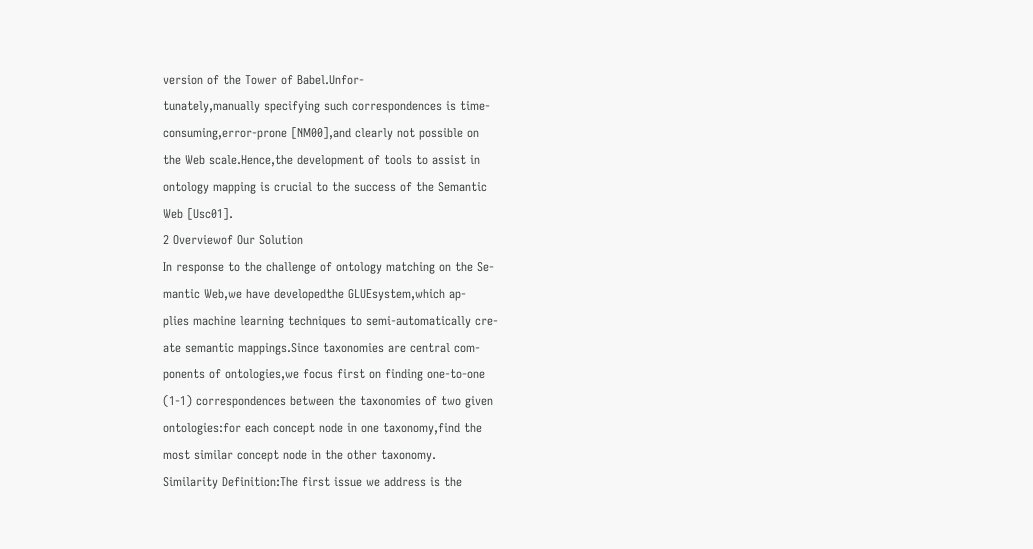version of the Tower of Babel.Unfor-
tunately,manually specifying such correspondences is time-
consuming,error-prone [NM00],and clearly not possible on
the Web scale.Hence,the development of tools to assist in
ontology mapping is crucial to the success of the Semantic
Web [Usc01].
2 Overviewof Our Solution
In response to the challenge of ontology matching on the Se-
mantic Web,we have developedthe GLUEsystem,which ap-
plies machine learning techniques to semi-automatically cre-
ate semantic mappings.Since taxonomies are central com-
ponents of ontologies,we focus first on finding one-to-one
(1-1) correspondences between the taxonomies of two given
ontologies:for each concept node in one taxonomy,find the
most similar concept node in the other taxonomy.
Similarity Definition:The first issue we address is the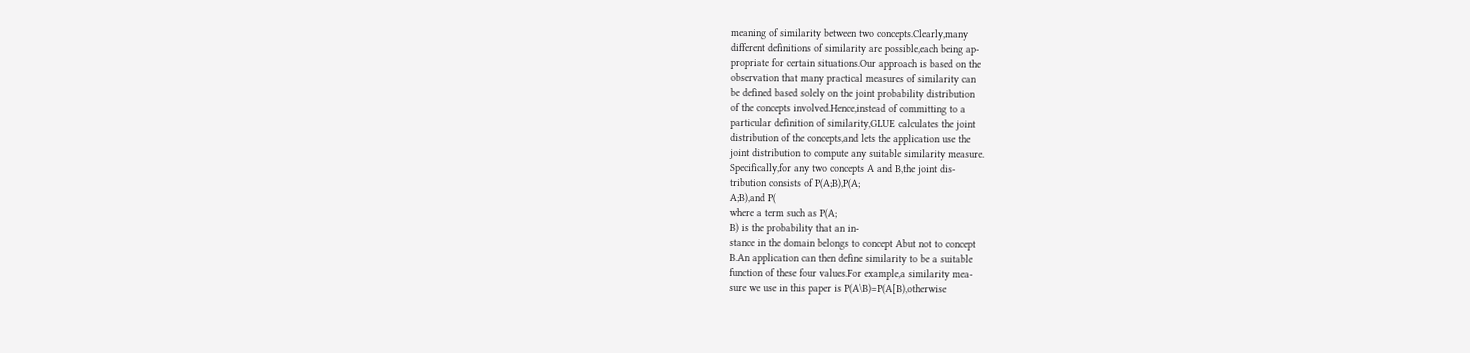meaning of similarity between two concepts.Clearly,many
different definitions of similarity are possible,each being ap-
propriate for certain situations.Our approach is based on the
observation that many practical measures of similarity can
be defined based solely on the joint probability distribution
of the concepts involved.Hence,instead of committing to a
particular definition of similarity,GLUE calculates the joint
distribution of the concepts,and lets the application use the
joint distribution to compute any suitable similarity measure.
Specifically,for any two concepts A and B,the joint dis-
tribution consists of P(A;B),P(A;
A;B),and P(
where a term such as P(A;
B) is the probability that an in-
stance in the domain belongs to concept Abut not to concept
B.An application can then define similarity to be a suitable
function of these four values.For example,a similarity mea-
sure we use in this paper is P(A\B)=P(A[B),otherwise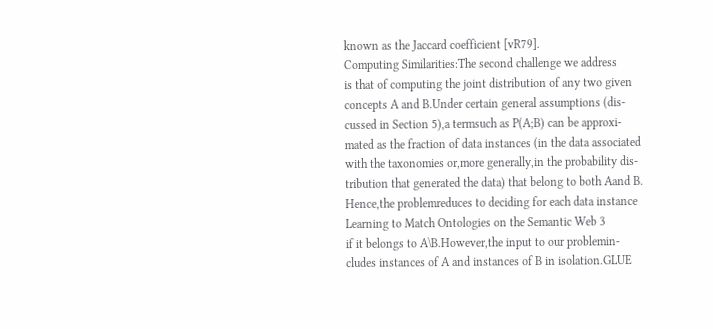known as the Jaccard coefficient [vR79].
Computing Similarities:The second challenge we address
is that of computing the joint distribution of any two given
concepts A and B.Under certain general assumptions (dis-
cussed in Section 5),a termsuch as P(A;B) can be approxi-
mated as the fraction of data instances (in the data associated
with the taxonomies or,more generally,in the probability dis-
tribution that generated the data) that belong to both Aand B.
Hence,the problemreduces to deciding for each data instance
Learning to Match Ontologies on the Semantic Web 3
if it belongs to A\B.However,the input to our problemin-
cludes instances of A and instances of B in isolation.GLUE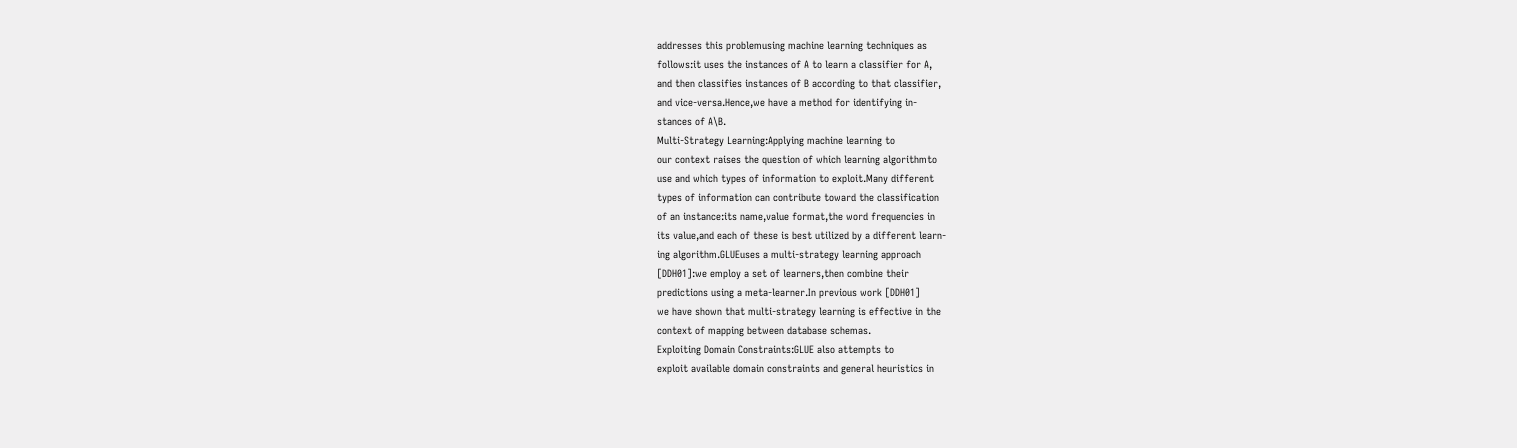addresses this problemusing machine learning techniques as
follows:it uses the instances of A to learn a classifier for A,
and then classifies instances of B according to that classifier,
and vice-versa.Hence,we have a method for identifying in-
stances of A\B.
Multi-Strategy Learning:Applying machine learning to
our context raises the question of which learning algorithmto
use and which types of information to exploit.Many different
types of information can contribute toward the classification
of an instance:its name,value format,the word frequencies in
its value,and each of these is best utilized by a different learn-
ing algorithm.GLUEuses a multi-strategy learning approach
[DDH01]:we employ a set of learners,then combine their
predictions using a meta-learner.In previous work [DDH01]
we have shown that multi-strategy learning is effective in the
context of mapping between database schemas.
Exploiting Domain Constraints:GLUE also attempts to
exploit available domain constraints and general heuristics in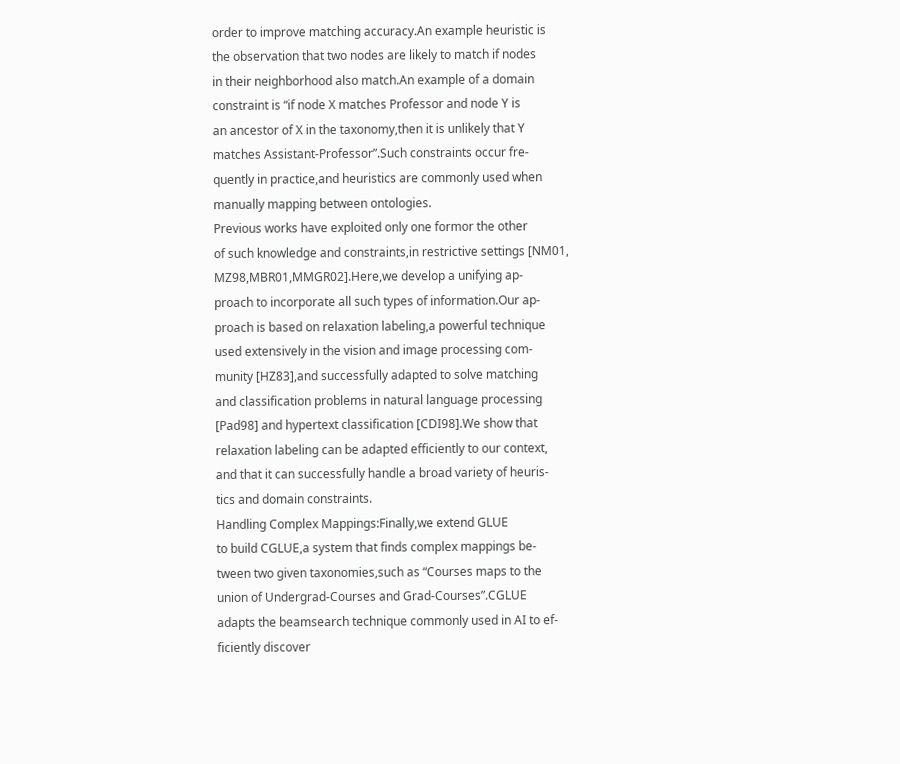order to improve matching accuracy.An example heuristic is
the observation that two nodes are likely to match if nodes
in their neighborhood also match.An example of a domain
constraint is “if node X matches Professor and node Y is
an ancestor of X in the taxonomy,then it is unlikely that Y
matches Assistant-Professor”.Such constraints occur fre-
quently in practice,and heuristics are commonly used when
manually mapping between ontologies.
Previous works have exploited only one formor the other
of such knowledge and constraints,in restrictive settings [NM01,
MZ98,MBR01,MMGR02].Here,we develop a unifying ap-
proach to incorporate all such types of information.Our ap-
proach is based on relaxation labeling,a powerful technique
used extensively in the vision and image processing com-
munity [HZ83],and successfully adapted to solve matching
and classification problems in natural language processing
[Pad98] and hypertext classification [CDI98].We show that
relaxation labeling can be adapted efficiently to our context,
and that it can successfully handle a broad variety of heuris-
tics and domain constraints.
Handling Complex Mappings:Finally,we extend GLUE
to build CGLUE,a system that finds complex mappings be-
tween two given taxonomies,such as “Courses maps to the
union of Undergrad-Courses and Grad-Courses”.CGLUE
adapts the beamsearch technique commonly used in AI to ef-
ficiently discover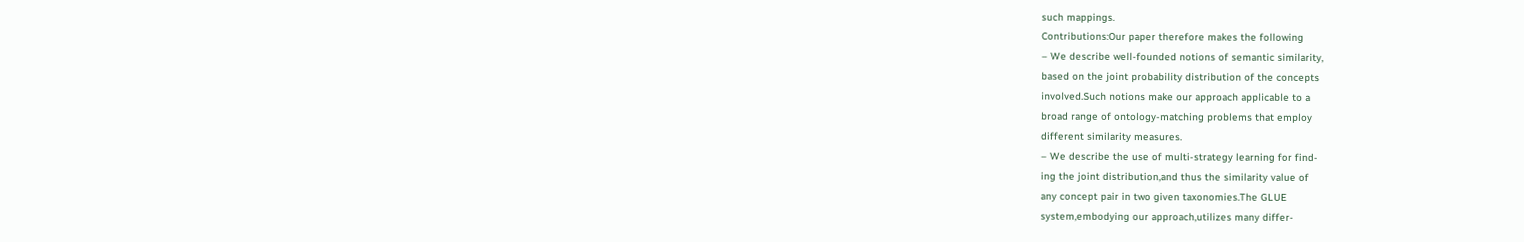such mappings.
Contributions:Our paper therefore makes the following
– We describe well-founded notions of semantic similarity,
based on the joint probability distribution of the concepts
involved.Such notions make our approach applicable to a
broad range of ontology-matching problems that employ
different similarity measures.
– We describe the use of multi-strategy learning for find-
ing the joint distribution,and thus the similarity value of
any concept pair in two given taxonomies.The GLUE
system,embodying our approach,utilizes many differ-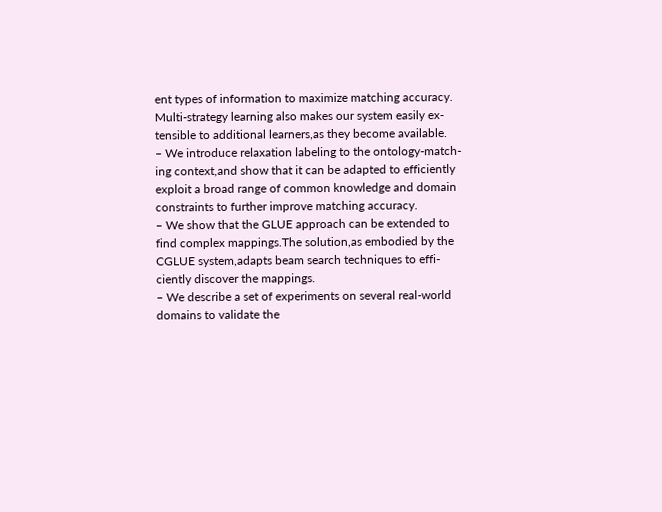ent types of information to maximize matching accuracy.
Multi-strategy learning also makes our system easily ex-
tensible to additional learners,as they become available.
– We introduce relaxation labeling to the ontology-match-
ing context,and show that it can be adapted to efficiently
exploit a broad range of common knowledge and domain
constraints to further improve matching accuracy.
– We show that the GLUE approach can be extended to
find complex mappings.The solution,as embodied by the
CGLUE system,adapts beam search techniques to effi-
ciently discover the mappings.
– We describe a set of experiments on several real-world
domains to validate the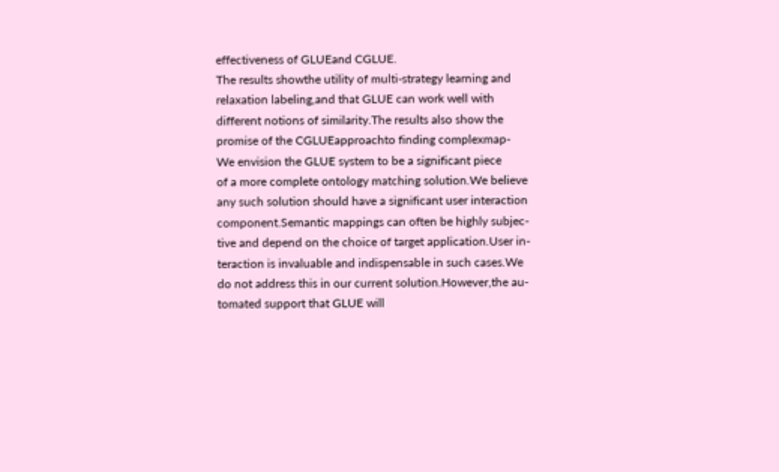effectiveness of GLUEand CGLUE.
The results showthe utility of multi-strategy learning and
relaxation labeling,and that GLUE can work well with
different notions of similarity.The results also show the
promise of the CGLUEapproachto finding complexmap-
We envision the GLUE system to be a significant piece
of a more complete ontology matching solution.We believe
any such solution should have a significant user interaction
component.Semantic mappings can often be highly subjec-
tive and depend on the choice of target application.User in-
teraction is invaluable and indispensable in such cases.We
do not address this in our current solution.However,the au-
tomated support that GLUE will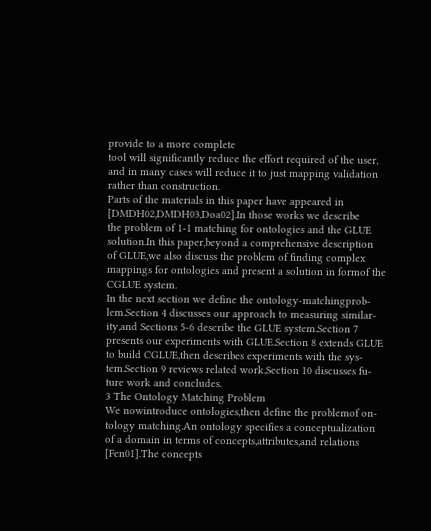provide to a more complete
tool will significantly reduce the effort required of the user,
and in many cases will reduce it to just mapping validation
rather than construction.
Parts of the materials in this paper have appeared in
[DMDH02,DMDH03,Doa02].In those works we describe
the problem of 1-1 matching for ontologies and the GLUE
solution.In this paper,beyond a comprehensive description
of GLUE,we also discuss the problem of finding complex
mappings for ontologies and present a solution in formof the
CGLUE system.
In the next section we define the ontology-matchingprob-
lem.Section 4 discusses our approach to measuring similar-
ity,and Sections 5-6 describe the GLUE system.Section 7
presents our experiments with GLUE.Section 8 extends GLUE
to build CGLUE,then describes experiments with the sys-
tem.Section 9 reviews related work.Section 10 discusses fu-
ture work and concludes.
3 The Ontology Matching Problem
We nowintroduce ontologies,then define the problemof on-
tology matching.An ontology specifies a conceptualization
of a domain in terms of concepts,attributes,and relations
[Fen01].The concepts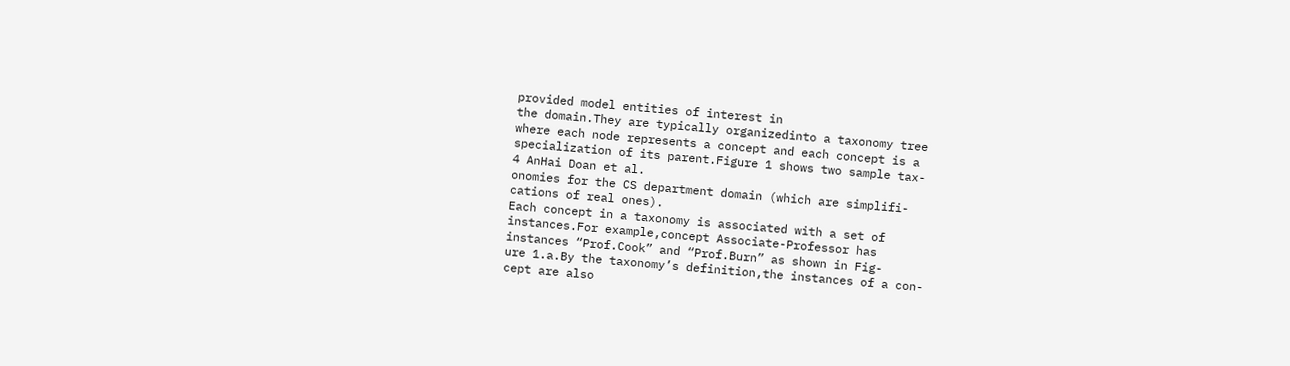provided model entities of interest in
the domain.They are typically organizedinto a taxonomy tree
where each node represents a concept and each concept is a
specialization of its parent.Figure 1 shows two sample tax-
4 AnHai Doan et al.
onomies for the CS department domain (which are simplifi-
cations of real ones).
Each concept in a taxonomy is associated with a set of
instances.For example,concept Associate-Professor has
instances “Prof.Cook” and “Prof.Burn” as shown in Fig-
ure 1.a.By the taxonomy’s definition,the instances of a con-
cept are also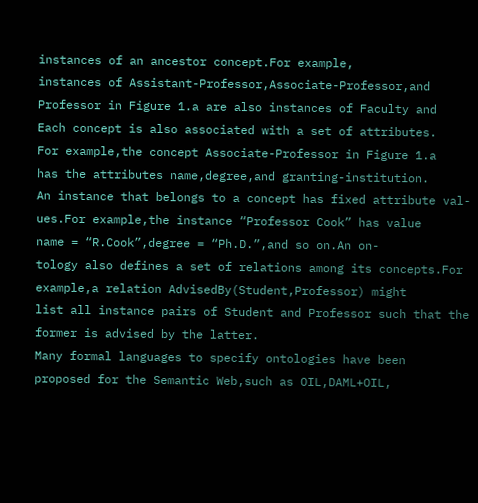instances of an ancestor concept.For example,
instances of Assistant-Professor,Associate-Professor,and
Professor in Figure 1.a are also instances of Faculty and
Each concept is also associated with a set of attributes.
For example,the concept Associate-Professor in Figure 1.a
has the attributes name,degree,and granting-institution.
An instance that belongs to a concept has fixed attribute val-
ues.For example,the instance “Professor Cook” has value
name = “R.Cook”,degree = “Ph.D.”,and so on.An on-
tology also defines a set of relations among its concepts.For
example,a relation AdvisedBy(Student,Professor) might
list all instance pairs of Student and Professor such that the
former is advised by the latter.
Many formal languages to specify ontologies have been
proposed for the Semantic Web,such as OIL,DAML+OIL,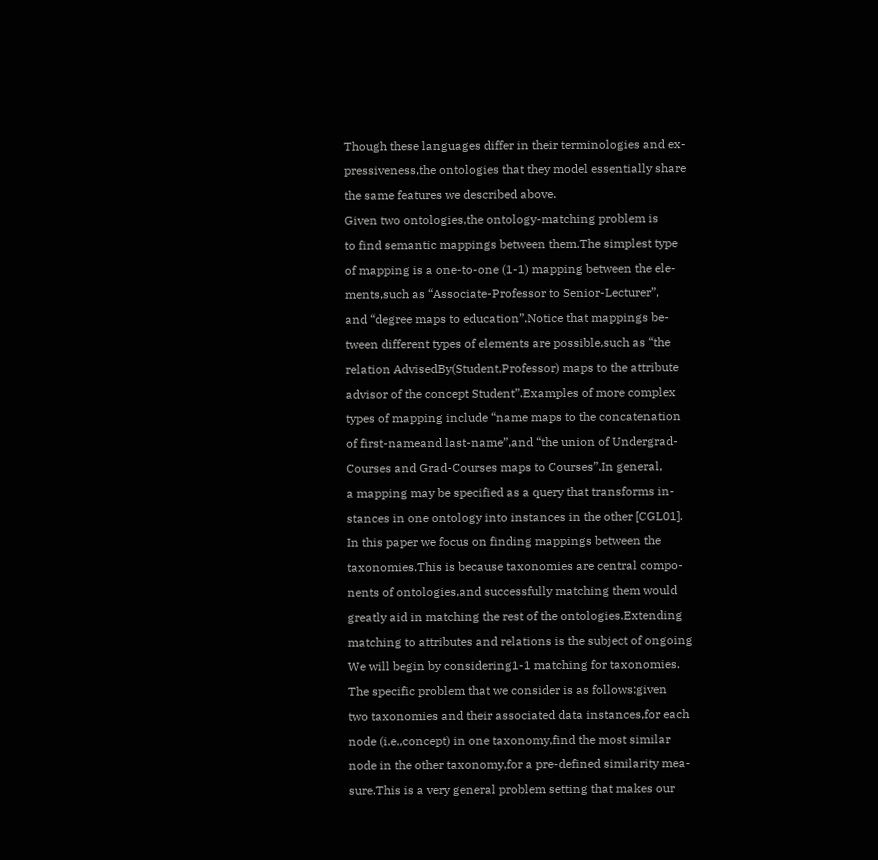Though these languages differ in their terminologies and ex-
pressiveness,the ontologies that they model essentially share
the same features we described above.
Given two ontologies,the ontology-matching problem is
to find semantic mappings between them.The simplest type
of mapping is a one-to-one (1-1) mapping between the ele-
ments,such as “Associate-Professor to Senior-Lecturer”,
and “degree maps to education”.Notice that mappings be-
tween different types of elements are possible,such as “the
relation AdvisedBy(Student,Professor) maps to the attribute
advisor of the concept Student”.Examples of more complex
types of mapping include “name maps to the concatenation
of first-nameand last-name”,and “the union of Undergrad-
Courses and Grad-Courses maps to Courses”.In general,
a mapping may be specified as a query that transforms in-
stances in one ontology into instances in the other [CGL01].
In this paper we focus on finding mappings between the
taxonomies.This is because taxonomies are central compo-
nents of ontologies,and successfully matching them would
greatly aid in matching the rest of the ontologies.Extending
matching to attributes and relations is the subject of ongoing
We will begin by considering1-1 matching for taxonomies.
The specific problem that we consider is as follows:given
two taxonomies and their associated data instances,for each
node (i.e.,concept) in one taxonomy,find the most similar
node in the other taxonomy,for a pre-defined similarity mea-
sure.This is a very general problem setting that makes our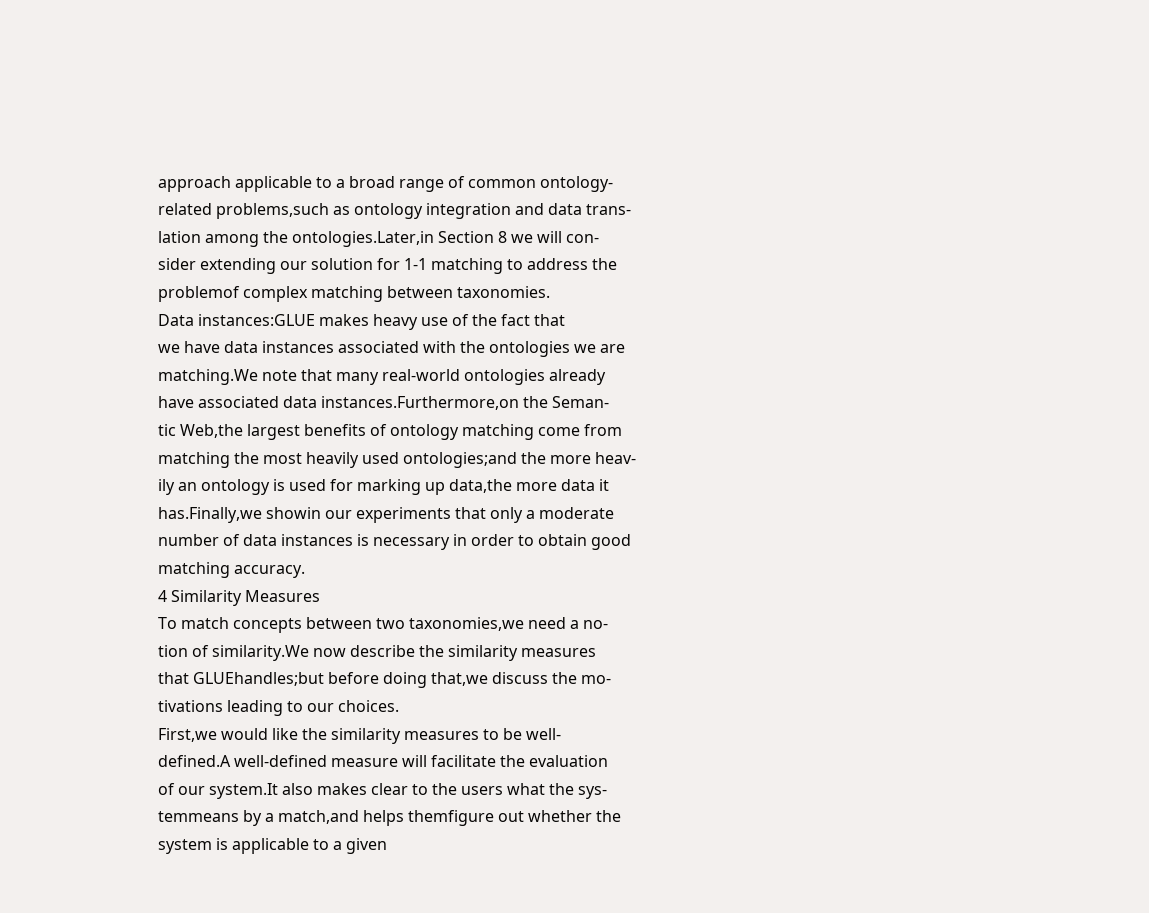approach applicable to a broad range of common ontology-
related problems,such as ontology integration and data trans-
lation among the ontologies.Later,in Section 8 we will con-
sider extending our solution for 1-1 matching to address the
problemof complex matching between taxonomies.
Data instances:GLUE makes heavy use of the fact that
we have data instances associated with the ontologies we are
matching.We note that many real-world ontologies already
have associated data instances.Furthermore,on the Seman-
tic Web,the largest benefits of ontology matching come from
matching the most heavily used ontologies;and the more heav-
ily an ontology is used for marking up data,the more data it
has.Finally,we showin our experiments that only a moderate
number of data instances is necessary in order to obtain good
matching accuracy.
4 Similarity Measures
To match concepts between two taxonomies,we need a no-
tion of similarity.We now describe the similarity measures
that GLUEhandles;but before doing that,we discuss the mo-
tivations leading to our choices.
First,we would like the similarity measures to be well-
defined.A well-defined measure will facilitate the evaluation
of our system.It also makes clear to the users what the sys-
temmeans by a match,and helps themfigure out whether the
system is applicable to a given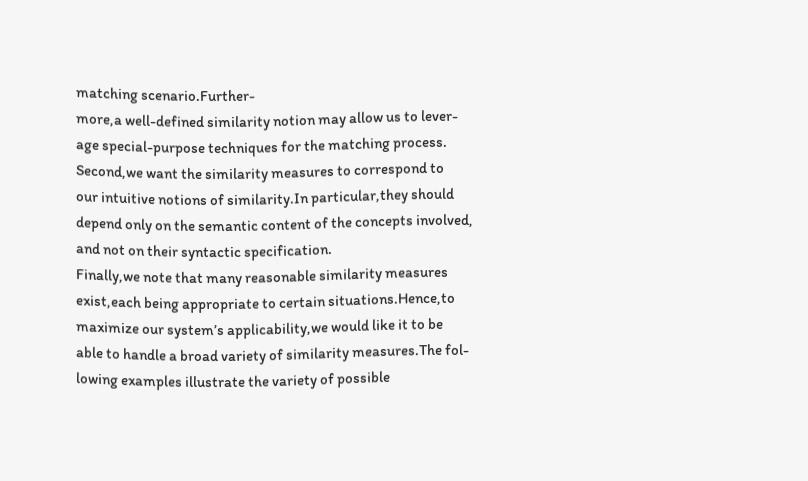matching scenario.Further-
more,a well-defined similarity notion may allow us to lever-
age special-purpose techniques for the matching process.
Second,we want the similarity measures to correspond to
our intuitive notions of similarity.In particular,they should
depend only on the semantic content of the concepts involved,
and not on their syntactic specification.
Finally,we note that many reasonable similarity measures
exist,each being appropriate to certain situations.Hence,to
maximize our system’s applicability,we would like it to be
able to handle a broad variety of similarity measures.The fol-
lowing examples illustrate the variety of possible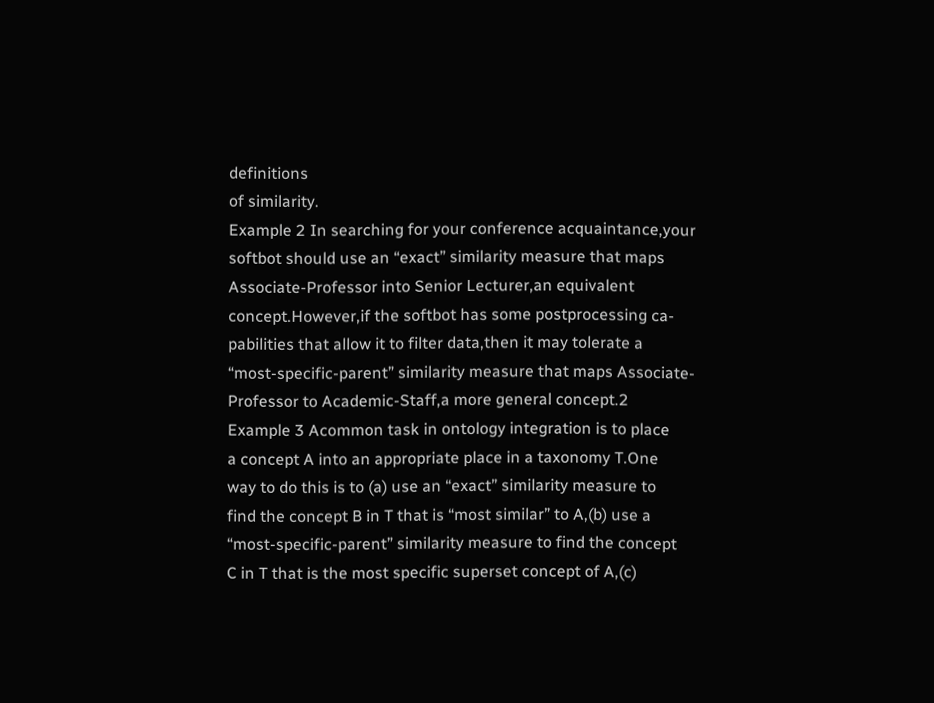definitions
of similarity.
Example 2 In searching for your conference acquaintance,your
softbot should use an “exact” similarity measure that maps
Associate-Professor into Senior Lecturer,an equivalent
concept.However,if the softbot has some postprocessing ca-
pabilities that allow it to filter data,then it may tolerate a
“most-specific-parent” similarity measure that maps Associate-
Professor to Academic-Staff,a more general concept.2
Example 3 Acommon task in ontology integration is to place
a concept A into an appropriate place in a taxonomy T.One
way to do this is to (a) use an “exact” similarity measure to
find the concept B in T that is “most similar” to A,(b) use a
“most-specific-parent” similarity measure to find the concept
C in T that is the most specific superset concept of A,(c)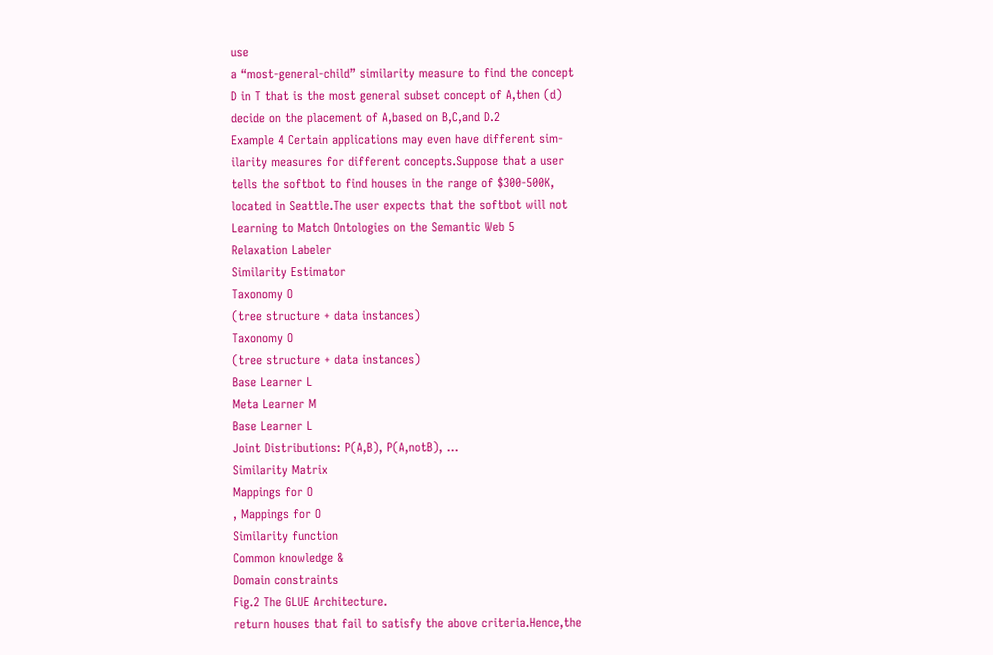use
a “most-general-child” similarity measure to find the concept
D in T that is the most general subset concept of A,then (d)
decide on the placement of A,based on B,C,and D.2
Example 4 Certain applications may even have different sim-
ilarity measures for different concepts.Suppose that a user
tells the softbot to find houses in the range of $300-500K,
located in Seattle.The user expects that the softbot will not
Learning to Match Ontologies on the Semantic Web 5
Relaxation Labeler
Similarity Estimator
Taxonomy O
(tree structure + data instances)
Taxonomy O
(tree structure + data instances)
Base Learner L
Meta Learner M
Base Learner L
Joint Distributions: P(A,B), P(A,notB), ...
Similarity Matrix
Mappings for O
, Mappings for O
Similarity function
Common knowledge &
Domain constraints
Fig.2 The GLUE Architecture.
return houses that fail to satisfy the above criteria.Hence,the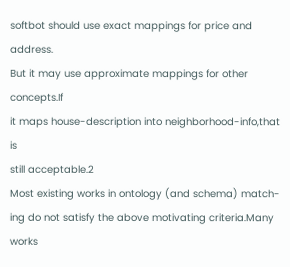softbot should use exact mappings for price and address.
But it may use approximate mappings for other concepts.If
it maps house-description into neighborhood-info,that is
still acceptable.2
Most existing works in ontology (and schema) match-
ing do not satisfy the above motivating criteria.Many works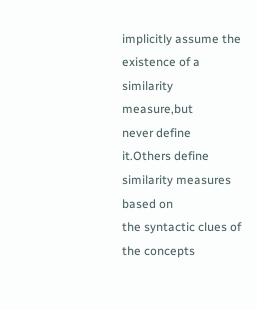implicitly assume the existence of a similarity measure,but
never define it.Others define similarity measures based on
the syntactic clues of the concepts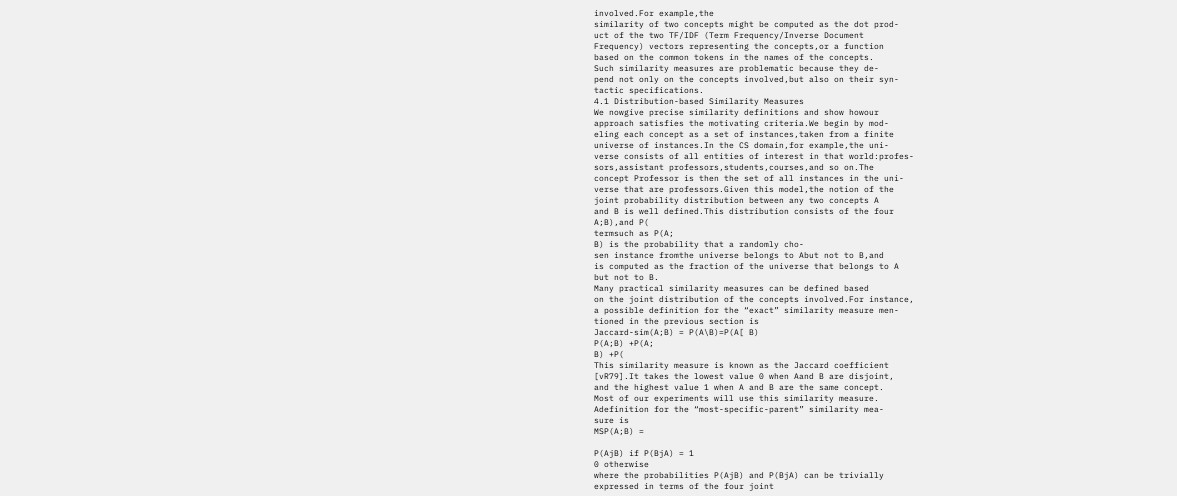involved.For example,the
similarity of two concepts might be computed as the dot prod-
uct of the two TF/IDF (Term Frequency/Inverse Document
Frequency) vectors representing the concepts,or a function
based on the common tokens in the names of the concepts.
Such similarity measures are problematic because they de-
pend not only on the concepts involved,but also on their syn-
tactic specifications.
4.1 Distribution-based Similarity Measures
We nowgive precise similarity definitions and show howour
approach satisfies the motivating criteria.We begin by mod-
eling each concept as a set of instances,taken from a finite
universe of instances.In the CS domain,for example,the uni-
verse consists of all entities of interest in that world:profes-
sors,assistant professors,students,courses,and so on.The
concept Professor is then the set of all instances in the uni-
verse that are professors.Given this model,the notion of the
joint probability distribution between any two concepts A
and B is well defined.This distribution consists of the four
A;B),and P(
termsuch as P(A;
B) is the probability that a randomly cho-
sen instance fromthe universe belongs to Abut not to B,and
is computed as the fraction of the universe that belongs to A
but not to B.
Many practical similarity measures can be defined based
on the joint distribution of the concepts involved.For instance,
a possible definition for the “exact” similarity measure men-
tioned in the previous section is
Jaccard-sim(A;B) = P(A\B)=P(A[ B)
P(A;B) +P(A;
B) +P(
This similarity measure is known as the Jaccard coefficient
[vR79].It takes the lowest value 0 when Aand B are disjoint,
and the highest value 1 when A and B are the same concept.
Most of our experiments will use this similarity measure.
Adefinition for the “most-specific-parent” similarity mea-
sure is
MSP(A;B) =

P(AjB) if P(BjA) = 1
0 otherwise
where the probabilities P(AjB) and P(BjA) can be trivially
expressed in terms of the four joint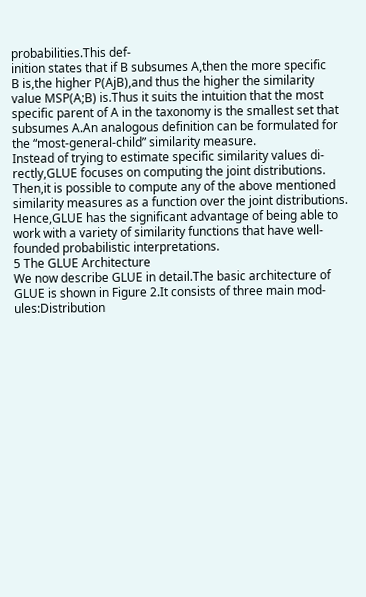probabilities.This def-
inition states that if B subsumes A,then the more specific
B is,the higher P(AjB),and thus the higher the similarity
value MSP(A;B) is.Thus it suits the intuition that the most
specific parent of A in the taxonomy is the smallest set that
subsumes A.An analogous definition can be formulated for
the “most-general-child” similarity measure.
Instead of trying to estimate specific similarity values di-
rectly,GLUE focuses on computing the joint distributions.
Then,it is possible to compute any of the above mentioned
similarity measures as a function over the joint distributions.
Hence,GLUE has the significant advantage of being able to
work with a variety of similarity functions that have well-
founded probabilistic interpretations.
5 The GLUE Architecture
We now describe GLUE in detail.The basic architecture of
GLUE is shown in Figure 2.It consists of three main mod-
ules:Distribution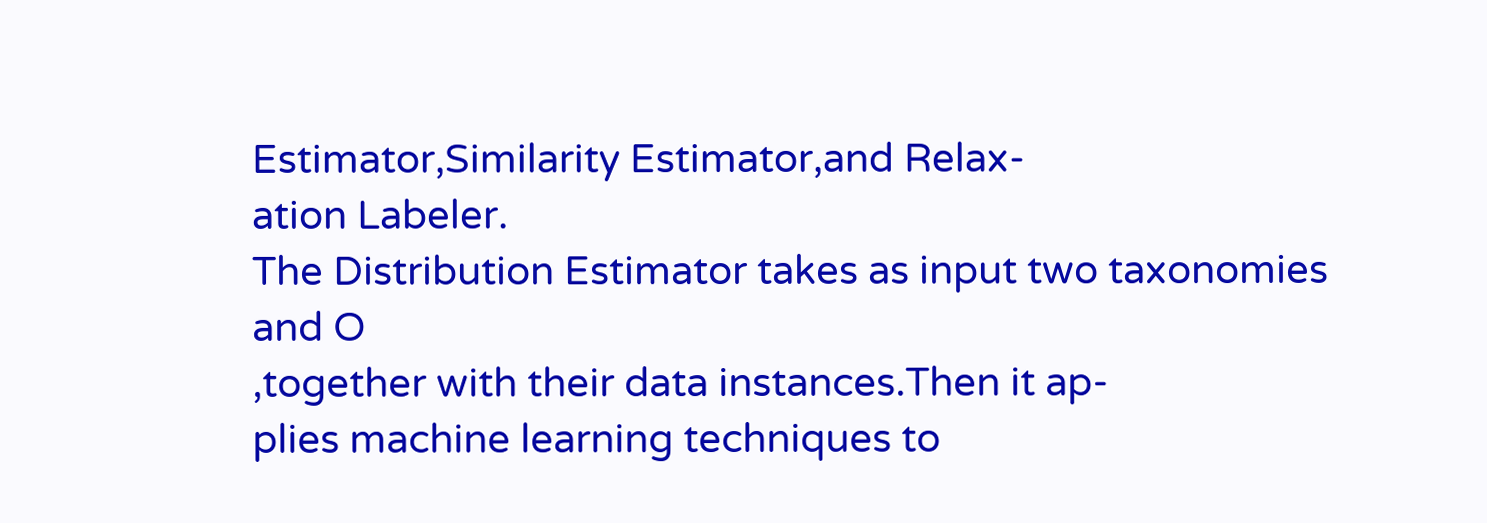Estimator,Similarity Estimator,and Relax-
ation Labeler.
The Distribution Estimator takes as input two taxonomies
and O
,together with their data instances.Then it ap-
plies machine learning techniques to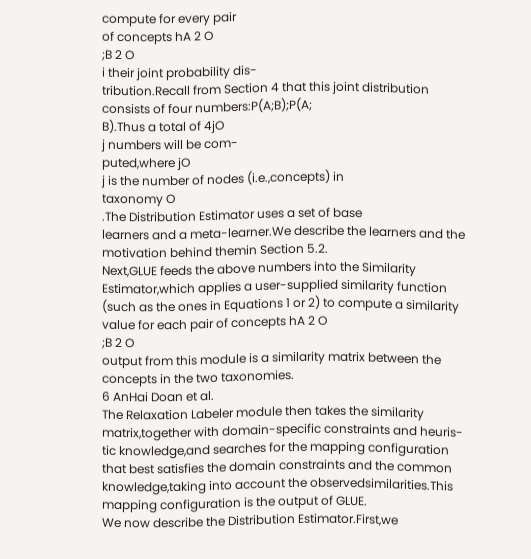compute for every pair
of concepts hA 2 O
;B 2 O
i their joint probability dis-
tribution.Recall from Section 4 that this joint distribution
consists of four numbers:P(A;B);P(A;
B).Thus a total of 4jO
j numbers will be com-
puted,where jO
j is the number of nodes (i.e.,concepts) in
taxonomy O
.The Distribution Estimator uses a set of base
learners and a meta-learner.We describe the learners and the
motivation behind themin Section 5.2.
Next,GLUE feeds the above numbers into the Similarity
Estimator,which applies a user-supplied similarity function
(such as the ones in Equations 1 or 2) to compute a similarity
value for each pair of concepts hA 2 O
;B 2 O
output from this module is a similarity matrix between the
concepts in the two taxonomies.
6 AnHai Doan et al.
The Relaxation Labeler module then takes the similarity
matrix,together with domain-specific constraints and heuris-
tic knowledge,and searches for the mapping configuration
that best satisfies the domain constraints and the common
knowledge,taking into account the observedsimilarities.This
mapping configuration is the output of GLUE.
We now describe the Distribution Estimator.First,we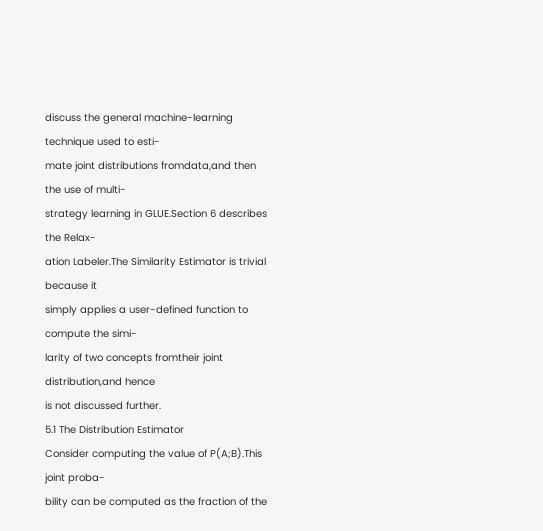discuss the general machine-learning technique used to esti-
mate joint distributions fromdata,and then the use of multi-
strategy learning in GLUE.Section 6 describes the Relax-
ation Labeler.The Similarity Estimator is trivial because it
simply applies a user-defined function to compute the simi-
larity of two concepts fromtheir joint distribution,and hence
is not discussed further.
5.1 The Distribution Estimator
Consider computing the value of P(A;B).This joint proba-
bility can be computed as the fraction of the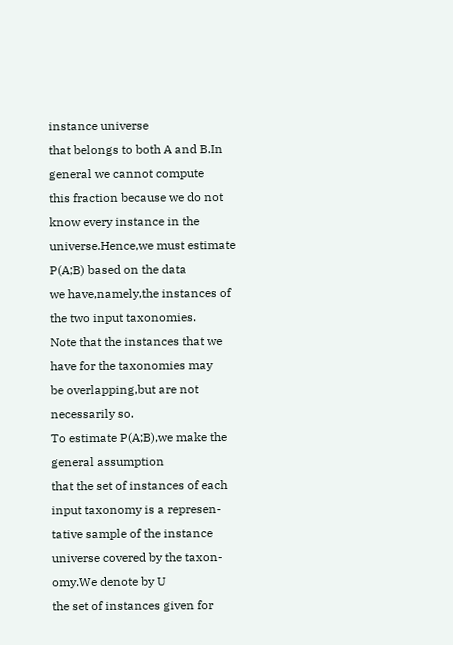instance universe
that belongs to both A and B.In general we cannot compute
this fraction because we do not know every instance in the
universe.Hence,we must estimate P(A;B) based on the data
we have,namely,the instances of the two input taxonomies.
Note that the instances that we have for the taxonomies may
be overlapping,but are not necessarily so.
To estimate P(A;B),we make the general assumption
that the set of instances of each input taxonomy is a represen-
tative sample of the instance universe covered by the taxon-
omy.We denote by U
the set of instances given for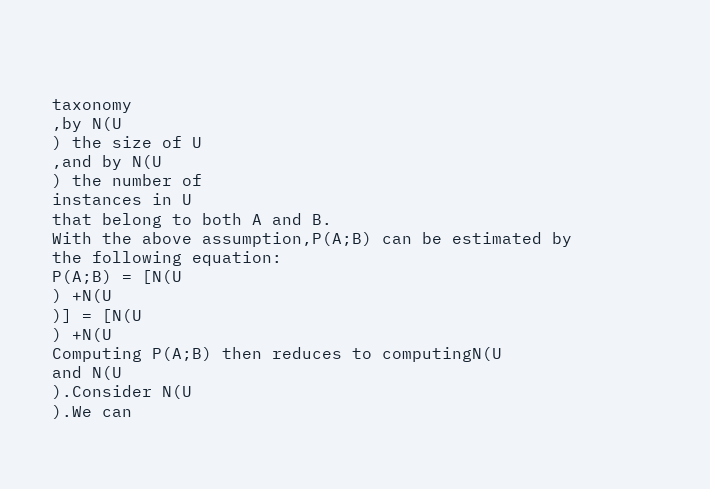taxonomy
,by N(U
) the size of U
,and by N(U
) the number of
instances in U
that belong to both A and B.
With the above assumption,P(A;B) can be estimated by
the following equation:
P(A;B) = [N(U
) +N(U
)] = [N(U
) +N(U
Computing P(A;B) then reduces to computingN(U
and N(U
).Consider N(U
).We can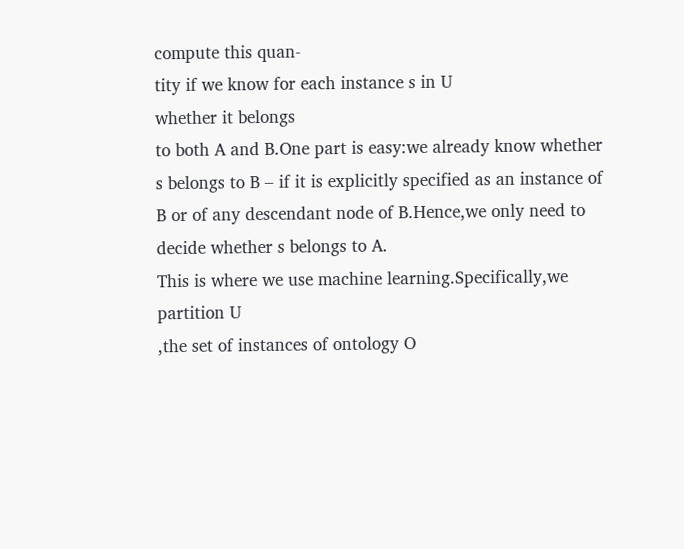compute this quan-
tity if we know for each instance s in U
whether it belongs
to both A and B.One part is easy:we already know whether
s belongs to B – if it is explicitly specified as an instance of
B or of any descendant node of B.Hence,we only need to
decide whether s belongs to A.
This is where we use machine learning.Specifically,we
partition U
,the set of instances of ontology O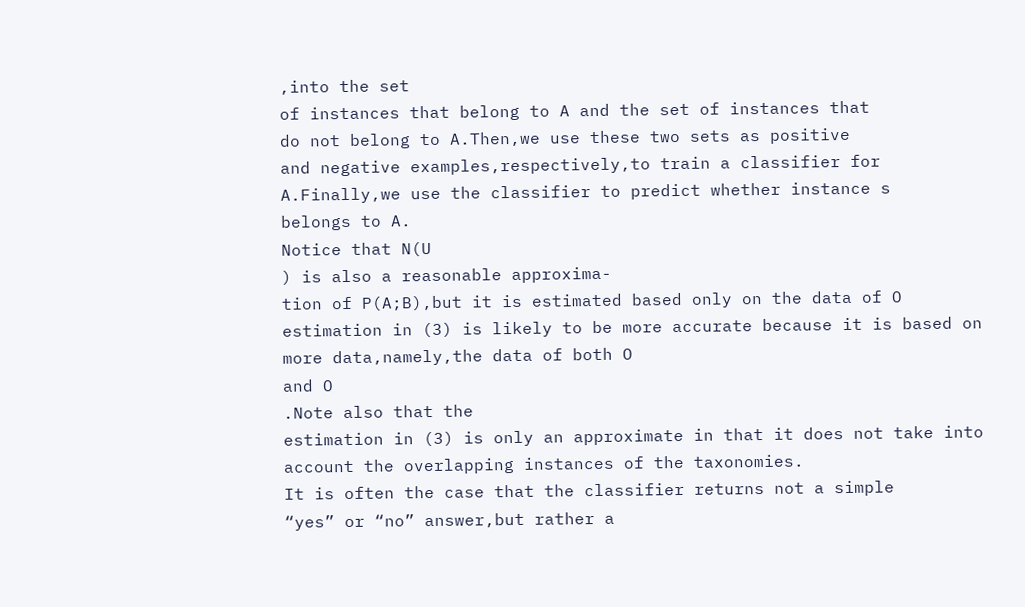,into the set
of instances that belong to A and the set of instances that
do not belong to A.Then,we use these two sets as positive
and negative examples,respectively,to train a classifier for
A.Finally,we use the classifier to predict whether instance s
belongs to A.
Notice that N(U
) is also a reasonable approxima-
tion of P(A;B),but it is estimated based only on the data of O
estimation in (3) is likely to be more accurate because it is based on
more data,namely,the data of both O
and O
.Note also that the
estimation in (3) is only an approximate in that it does not take into
account the overlapping instances of the taxonomies.
It is often the case that the classifier returns not a simple
“yes” or “no” answer,but rather a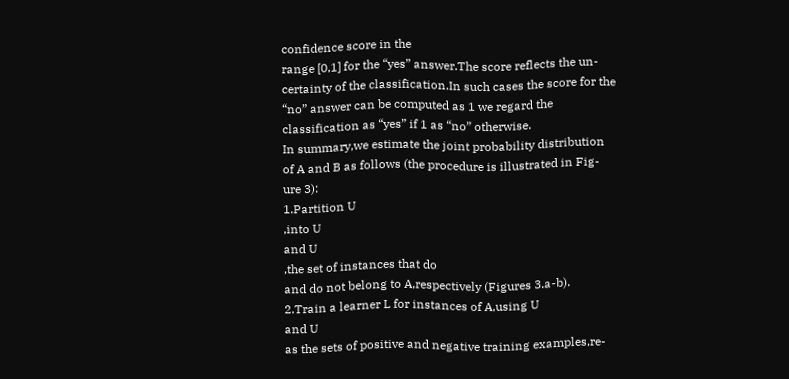confidence score in the
range [0,1] for the “yes” answer.The score reflects the un-
certainty of the classification.In such cases the score for the
“no” answer can be computed as 1 we regard the
classification as “yes” if 1 as “no” otherwise.
In summary,we estimate the joint probability distribution
of A and B as follows (the procedure is illustrated in Fig-
ure 3):
1.Partition U
,into U
and U
,the set of instances that do
and do not belong to A,respectively (Figures 3.a-b).
2.Train a learner L for instances of A,using U
and U
as the sets of positive and negative training examples,re-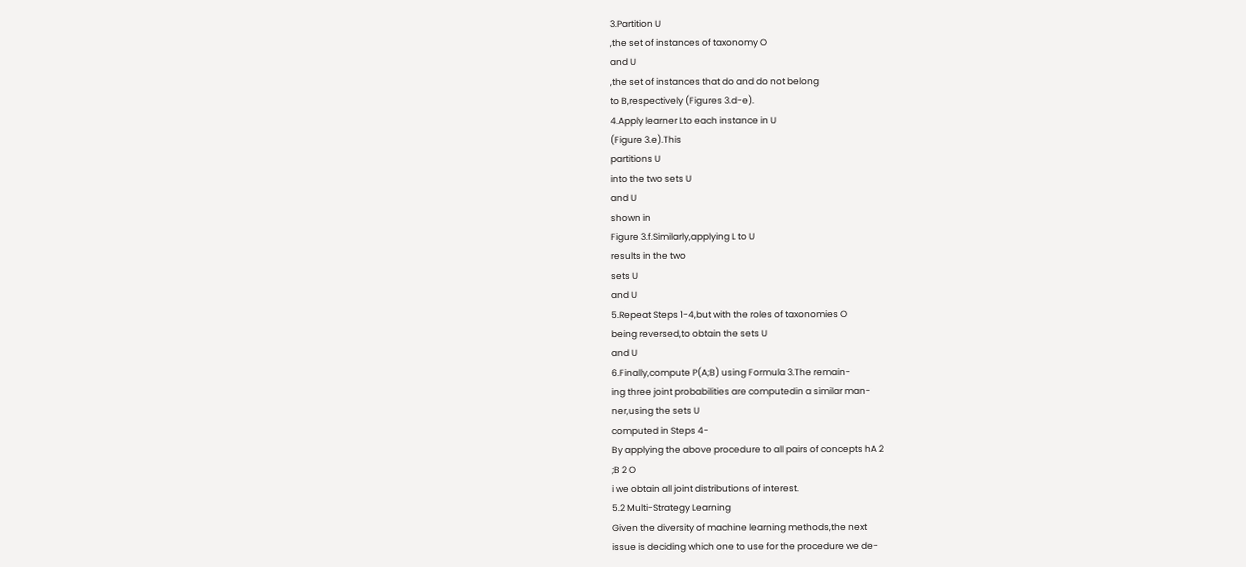3.Partition U
,the set of instances of taxonomy O
and U
,the set of instances that do and do not belong
to B,respectively (Figures 3.d-e).
4.Apply learner Lto each instance in U
(Figure 3.e).This
partitions U
into the two sets U
and U
shown in
Figure 3.f.Similarly,applying L to U
results in the two
sets U
and U
5.Repeat Steps 1-4,but with the roles of taxonomies O
being reversed,to obtain the sets U
and U
6.Finally,compute P(A;B) using Formula 3.The remain-
ing three joint probabilities are computedin a similar man-
ner,using the sets U
computed in Steps 4-
By applying the above procedure to all pairs of concepts hA 2
;B 2 O
i we obtain all joint distributions of interest.
5.2 Multi-Strategy Learning
Given the diversity of machine learning methods,the next
issue is deciding which one to use for the procedure we de-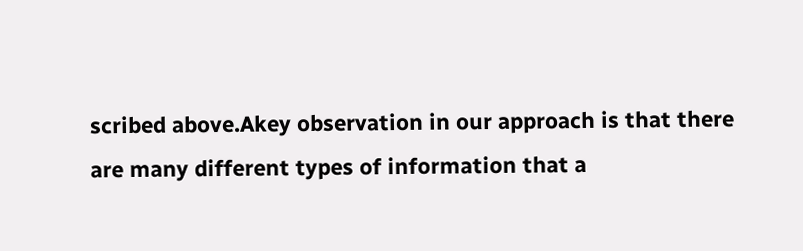scribed above.Akey observation in our approach is that there
are many different types of information that a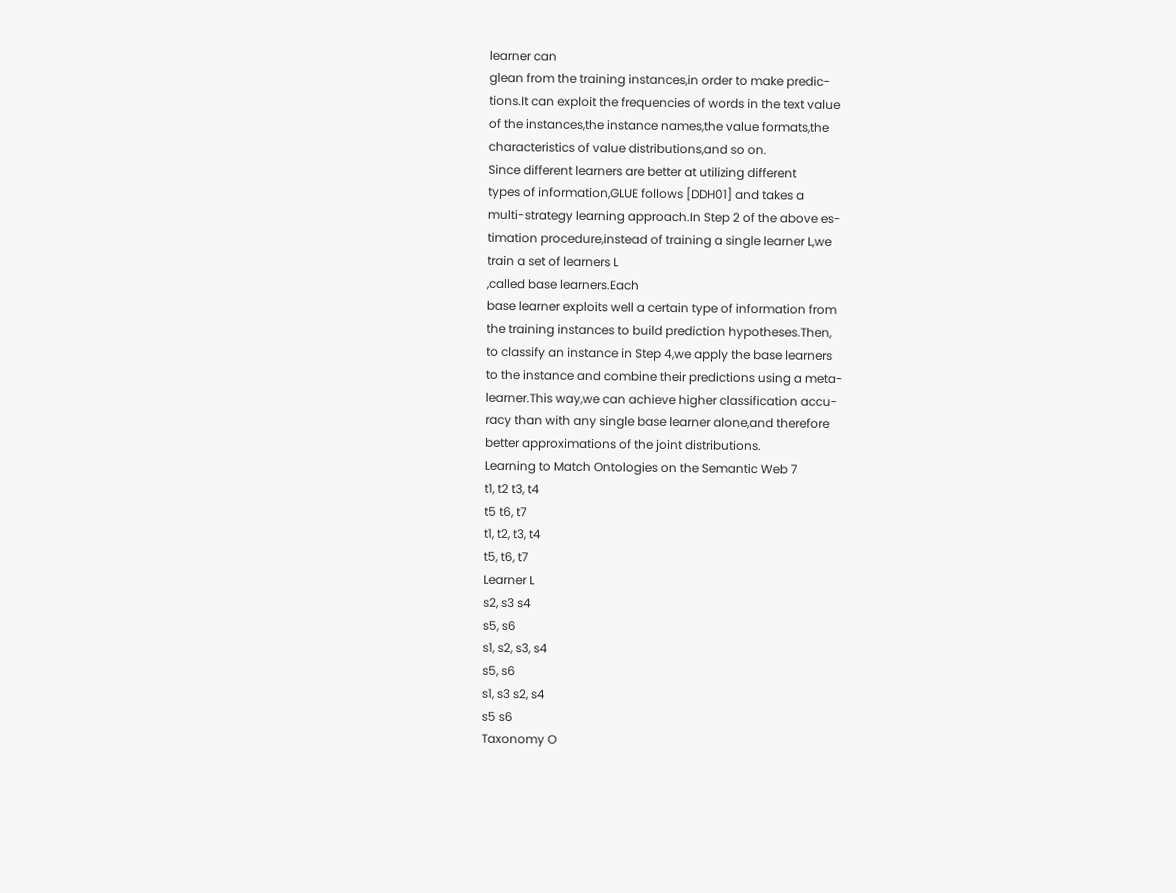learner can
glean from the training instances,in order to make predic-
tions.It can exploit the frequencies of words in the text value
of the instances,the instance names,the value formats,the
characteristics of value distributions,and so on.
Since different learners are better at utilizing different
types of information,GLUE follows [DDH01] and takes a
multi-strategy learning approach.In Step 2 of the above es-
timation procedure,instead of training a single learner L,we
train a set of learners L
,called base learners.Each
base learner exploits well a certain type of information from
the training instances to build prediction hypotheses.Then,
to classify an instance in Step 4,we apply the base learners
to the instance and combine their predictions using a meta-
learner.This way,we can achieve higher classification accu-
racy than with any single base learner alone,and therefore
better approximations of the joint distributions.
Learning to Match Ontologies on the Semantic Web 7
t1, t2 t3, t4
t5 t6, t7
t1, t2, t3, t4
t5, t6, t7
Learner L
s2, s3 s4
s5, s6
s1, s2, s3, s4
s5, s6
s1, s3 s2, s4
s5 s6
Taxonomy O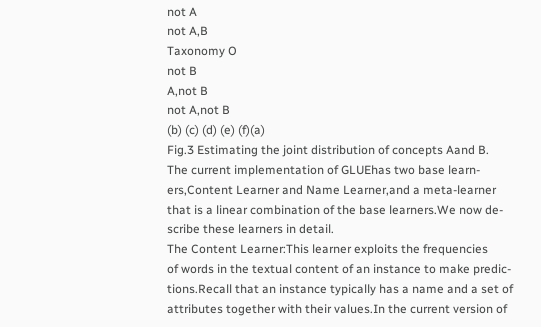not A
not A,B
Taxonomy O
not B
A,not B
not A,not B
(b) (c) (d) (e) (f)(a)
Fig.3 Estimating the joint distribution of concepts Aand B.
The current implementation of GLUEhas two base learn-
ers,Content Learner and Name Learner,and a meta-learner
that is a linear combination of the base learners.We now de-
scribe these learners in detail.
The Content Learner:This learner exploits the frequencies
of words in the textual content of an instance to make predic-
tions.Recall that an instance typically has a name and a set of
attributes together with their values.In the current version of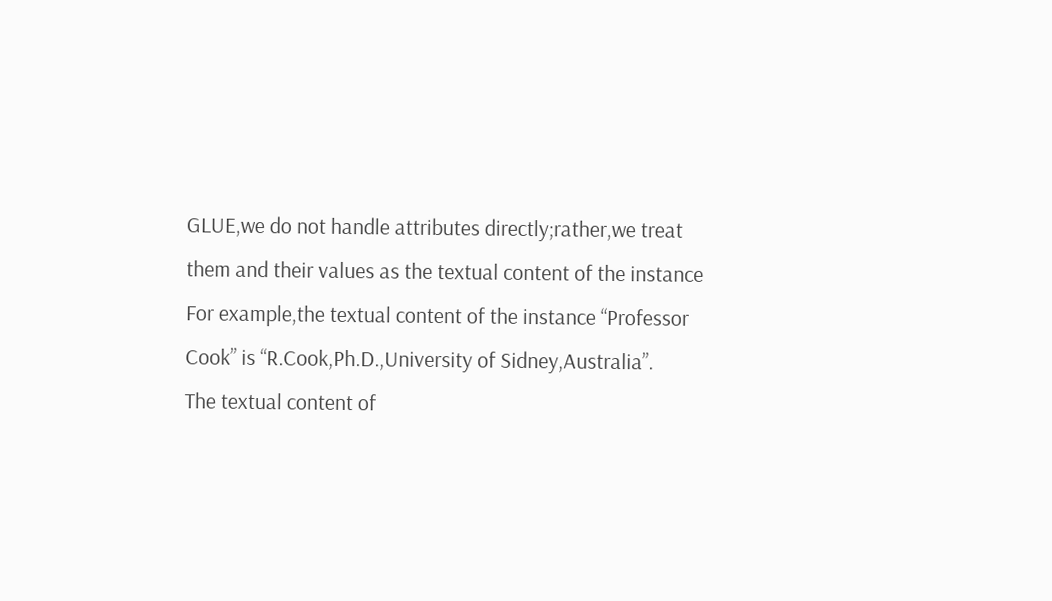GLUE,we do not handle attributes directly;rather,we treat
them and their values as the textual content of the instance
For example,the textual content of the instance “Professor
Cook” is “R.Cook,Ph.D.,University of Sidney,Australia”.
The textual content of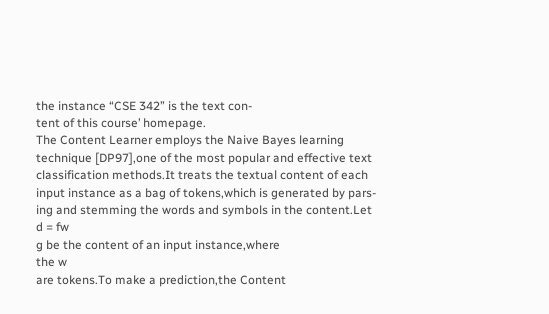the instance “CSE 342” is the text con-
tent of this course’ homepage.
The Content Learner employs the Naive Bayes learning
technique [DP97],one of the most popular and effective text
classification methods.It treats the textual content of each
input instance as a bag of tokens,which is generated by pars-
ing and stemming the words and symbols in the content.Let
d = fw
g be the content of an input instance,where
the w
are tokens.To make a prediction,the Content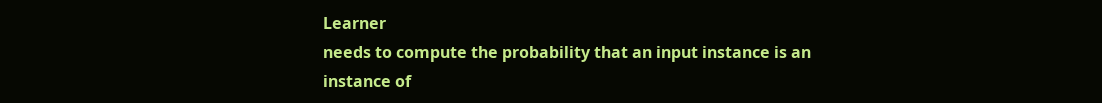Learner
needs to compute the probability that an input instance is an
instance of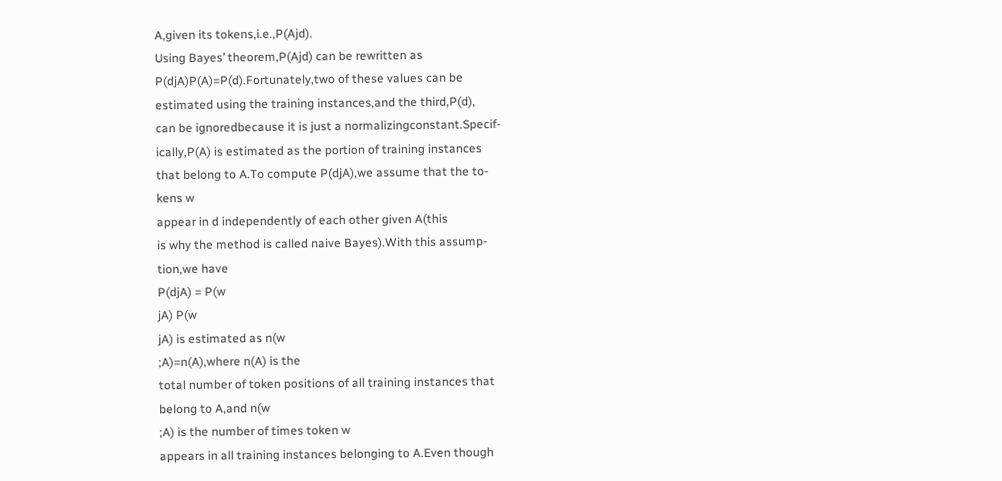A,given its tokens,i.e.,P(Ajd).
Using Bayes’ theorem,P(Ajd) can be rewritten as
P(djA)P(A)=P(d).Fortunately,two of these values can be
estimated using the training instances,and the third,P(d),
can be ignoredbecause it is just a normalizingconstant.Specif-
ically,P(A) is estimated as the portion of training instances
that belong to A.To compute P(djA),we assume that the to-
kens w
appear in d independently of each other given A(this
is why the method is called naive Bayes).With this assump-
tion,we have
P(djA) = P(w
jA) P(w
jA) is estimated as n(w
;A)=n(A),where n(A) is the
total number of token positions of all training instances that
belong to A,and n(w
;A) is the number of times token w
appears in all training instances belonging to A.Even though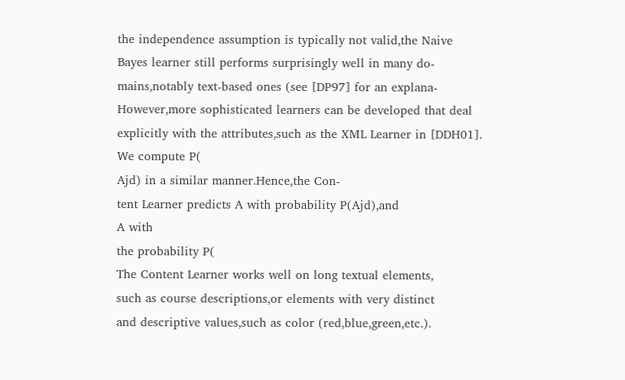the independence assumption is typically not valid,the Naive
Bayes learner still performs surprisingly well in many do-
mains,notably text-based ones (see [DP97] for an explana-
However,more sophisticated learners can be developed that deal
explicitly with the attributes,such as the XML Learner in [DDH01].
We compute P(
Ajd) in a similar manner.Hence,the Con-
tent Learner predicts A with probability P(Ajd),and
A with
the probability P(
The Content Learner works well on long textual elements,
such as course descriptions,or elements with very distinct
and descriptive values,such as color (red,blue,green,etc.).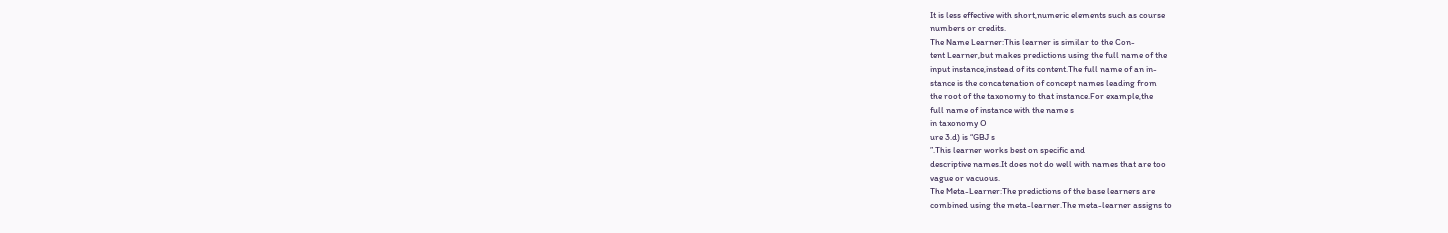It is less effective with short,numeric elements such as course
numbers or credits.
The Name Learner:This learner is similar to the Con-
tent Learner,but makes predictions using the full name of the
input instance,instead of its content.The full name of an in-
stance is the concatenation of concept names leading from
the root of the taxonomy to that instance.For example,the
full name of instance with the name s
in taxonomy O
ure 3.d) is “GBJ s
”.This learner works best on specific and
descriptive names.It does not do well with names that are too
vague or vacuous.
The Meta-Learner:The predictions of the base learners are
combined using the meta-learner.The meta-learner assigns to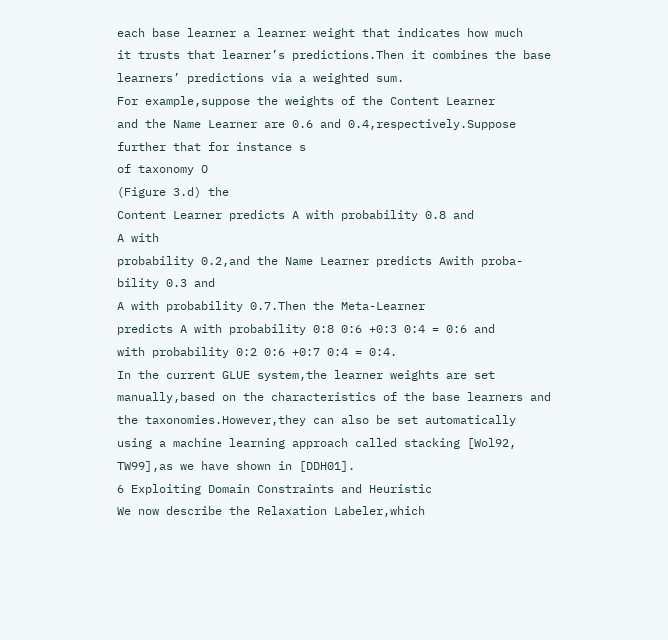each base learner a learner weight that indicates how much
it trusts that learner’s predictions.Then it combines the base
learners’ predictions via a weighted sum.
For example,suppose the weights of the Content Learner
and the Name Learner are 0.6 and 0.4,respectively.Suppose
further that for instance s
of taxonomy O
(Figure 3.d) the
Content Learner predicts A with probability 0.8 and
A with
probability 0.2,and the Name Learner predicts Awith proba-
bility 0.3 and
A with probability 0.7.Then the Meta-Learner
predicts A with probability 0:8 0:6 +0:3 0:4 = 0:6 and
with probability 0:2 0:6 +0:7 0:4 = 0:4.
In the current GLUE system,the learner weights are set
manually,based on the characteristics of the base learners and
the taxonomies.However,they can also be set automatically
using a machine learning approach called stacking [Wol92,
TW99],as we have shown in [DDH01].
6 Exploiting Domain Constraints and Heuristic
We now describe the Relaxation Labeler,which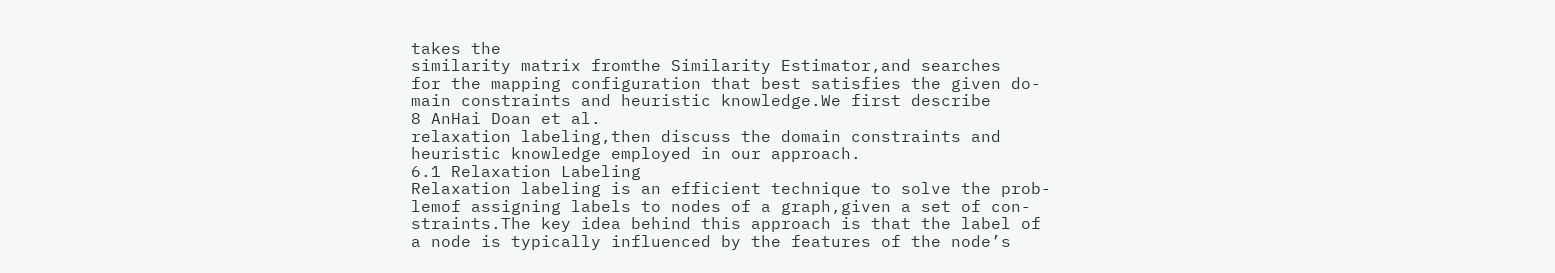takes the
similarity matrix fromthe Similarity Estimator,and searches
for the mapping configuration that best satisfies the given do-
main constraints and heuristic knowledge.We first describe
8 AnHai Doan et al.
relaxation labeling,then discuss the domain constraints and
heuristic knowledge employed in our approach.
6.1 Relaxation Labeling
Relaxation labeling is an efficient technique to solve the prob-
lemof assigning labels to nodes of a graph,given a set of con-
straints.The key idea behind this approach is that the label of
a node is typically influenced by the features of the node’s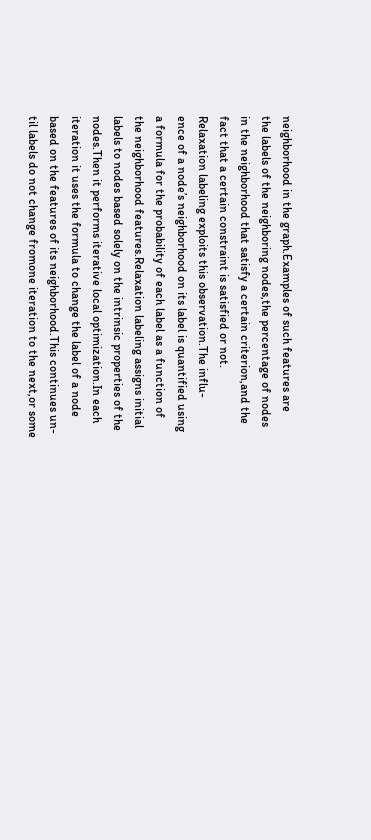neighborhood in the graph.Examples of such features are
the labels of the neighboring nodes,the percentage of nodes
in the neighborhood that satisfy a certain criterion,and the
fact that a certain constraint is satisfied or not.
Relaxation labeling exploits this observation.The influ-
ence of a node’s neighborhood on its label is quantified using
a formula for the probability of each label as a function of
the neighborhood features.Relaxation labeling assigns initial
labels to nodes based solely on the intrinsic properties of the
nodes.Then it performs iterative local optimization.In each
iteration it uses the formula to change the label of a node
based on the features of its neighborhood.This continues un-
til labels do not change fromone iteration to the next,or some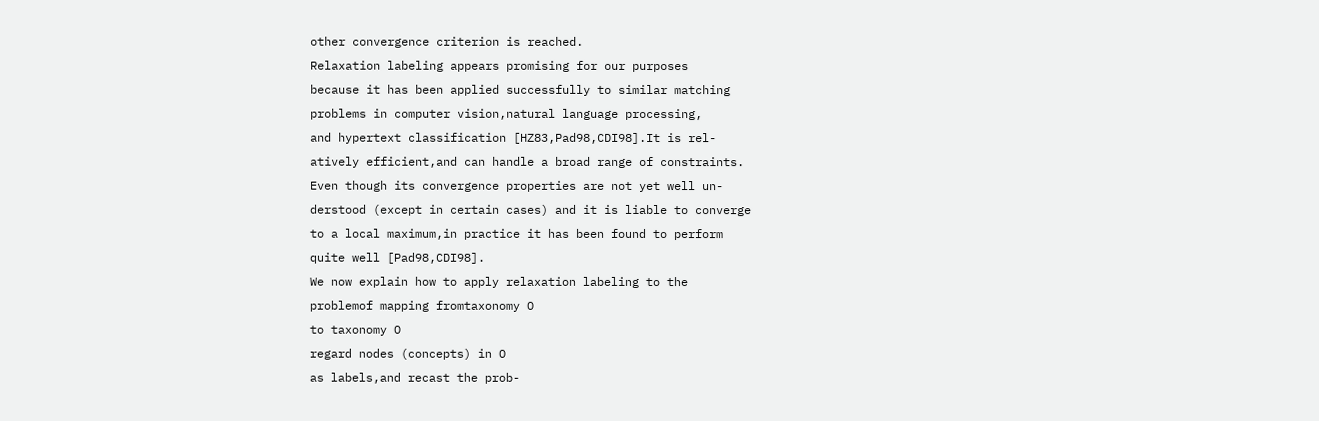other convergence criterion is reached.
Relaxation labeling appears promising for our purposes
because it has been applied successfully to similar matching
problems in computer vision,natural language processing,
and hypertext classification [HZ83,Pad98,CDI98].It is rel-
atively efficient,and can handle a broad range of constraints.
Even though its convergence properties are not yet well un-
derstood (except in certain cases) and it is liable to converge
to a local maximum,in practice it has been found to perform
quite well [Pad98,CDI98].
We now explain how to apply relaxation labeling to the
problemof mapping fromtaxonomy O
to taxonomy O
regard nodes (concepts) in O
as labels,and recast the prob-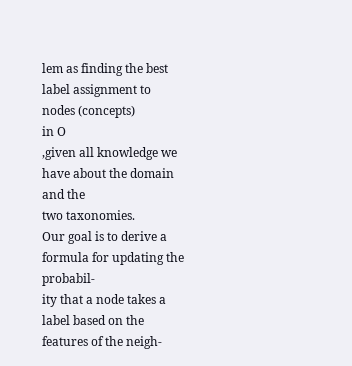lem as finding the best label assignment to nodes (concepts)
in O
,given all knowledge we have about the domain and the
two taxonomies.
Our goal is to derive a formula for updating the probabil-
ity that a node takes a label based on the features of the neigh-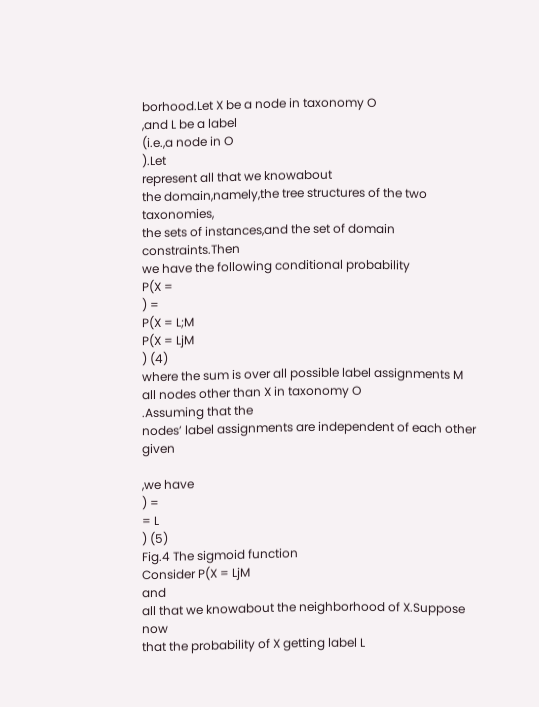borhood.Let X be a node in taxonomy O
,and L be a label
(i.e.,a node in O
).Let
represent all that we knowabout
the domain,namely,the tree structures of the two taxonomies,
the sets of instances,and the set of domain constraints.Then
we have the following conditional probability
P(X =
) =
P(X = L;M
P(X = LjM
) (4)
where the sum is over all possible label assignments M
all nodes other than X in taxonomy O
.Assuming that the
nodes’ label assignments are independent of each other given

,we have
) =
= L
) (5)
Fig.4 The sigmoid function
Consider P(X = LjM
and
all that we knowabout the neighborhood of X.Suppose now
that the probability of X getting label L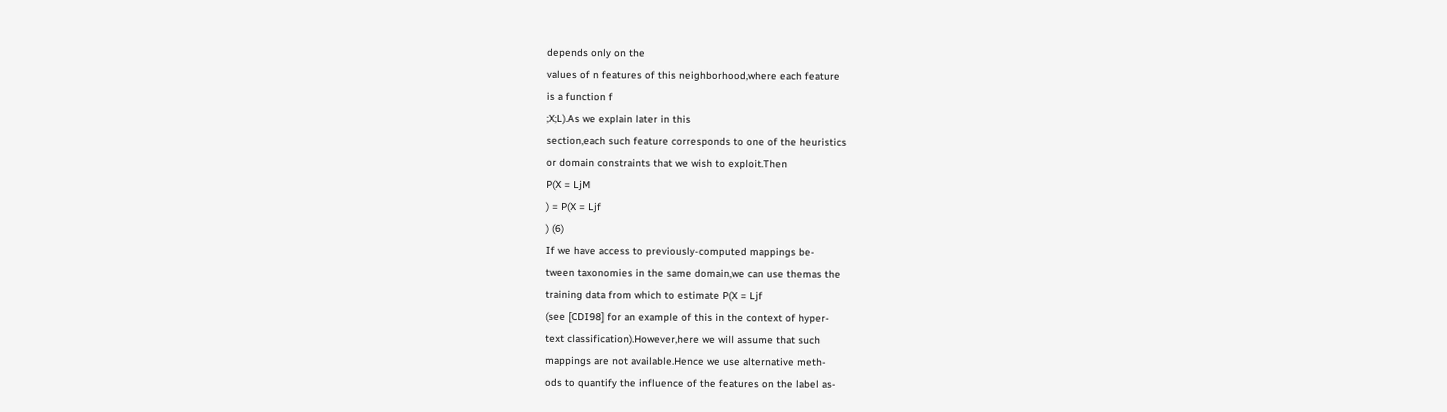depends only on the
values of n features of this neighborhood,where each feature
is a function f
;X;L).As we explain later in this
section,each such feature corresponds to one of the heuristics
or domain constraints that we wish to exploit.Then
P(X = LjM
) = P(X = Ljf
) (6)
If we have access to previously-computed mappings be-
tween taxonomies in the same domain,we can use themas the
training data from which to estimate P(X = Ljf
(see [CDI98] for an example of this in the context of hyper-
text classification).However,here we will assume that such
mappings are not available.Hence we use alternative meth-
ods to quantify the influence of the features on the label as-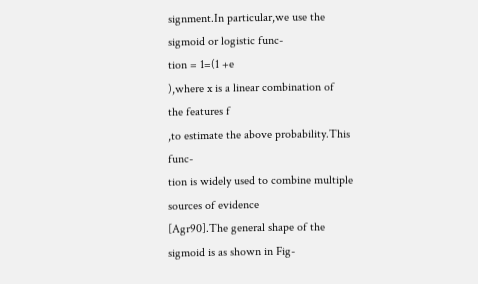signment.In particular,we use the sigmoid or logistic func-
tion = 1=(1 +e
),where x is a linear combination of
the features f
,to estimate the above probability.This func-
tion is widely used to combine multiple sources of evidence
[Agr90].The general shape of the sigmoid is as shown in Fig-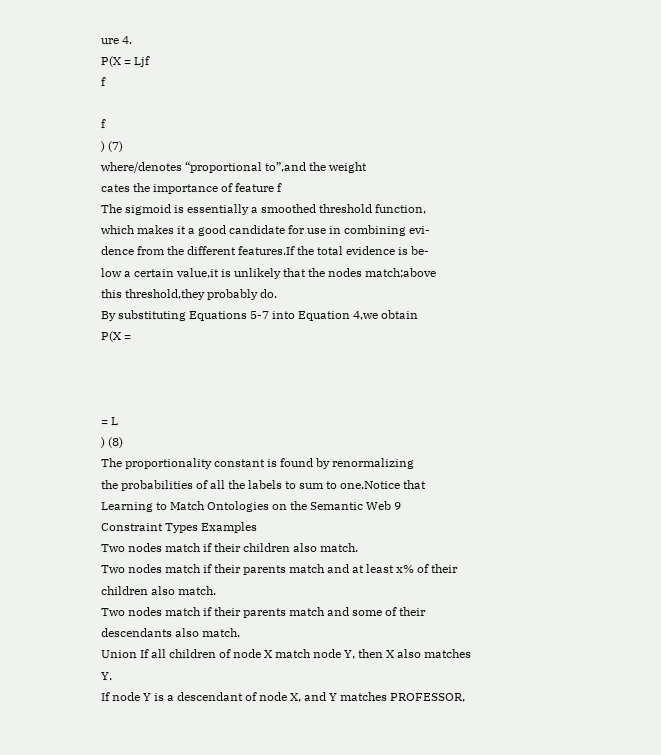ure 4.
P(X = Ljf
f

f
) (7)
where/denotes “proportional to”,and the weight
cates the importance of feature f
The sigmoid is essentially a smoothed threshold function,
which makes it a good candidate for use in combining evi-
dence from the different features.If the total evidence is be-
low a certain value,it is unlikely that the nodes match;above
this threshold,they probably do.
By substituting Equations 5-7 into Equation 4,we obtain
P(X =



= L
) (8)
The proportionality constant is found by renormalizing
the probabilities of all the labels to sum to one.Notice that
Learning to Match Ontologies on the Semantic Web 9
Constraint Types Examples
Two nodes match if their children also match.
Two nodes match if their parents match and at least x% of their children also match.
Two nodes match if their parents match and some of their descendants also match.
Union If all children of node X match node Y, then X also matches Y.
If node Y is a descendant of node X, and Y matches PROFESSOR,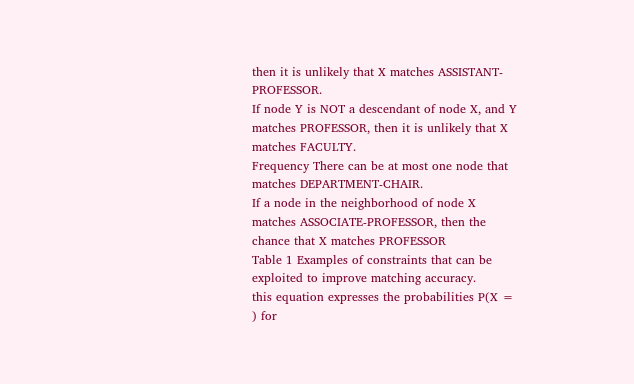then it is unlikely that X matches ASSISTANT-PROFESSOR.
If node Y is NOT a descendant of node X, and Y matches PROFESSOR, then it is unlikely that X matches FACULTY.
Frequency There can be at most one node that matches DEPARTMENT-CHAIR.
If a node in the neighborhood of node X matches ASSOCIATE-PROFESSOR, then the chance that X matches PROFESSOR
Table 1 Examples of constraints that can be exploited to improve matching accuracy.
this equation expresses the probabilities P(X =
) for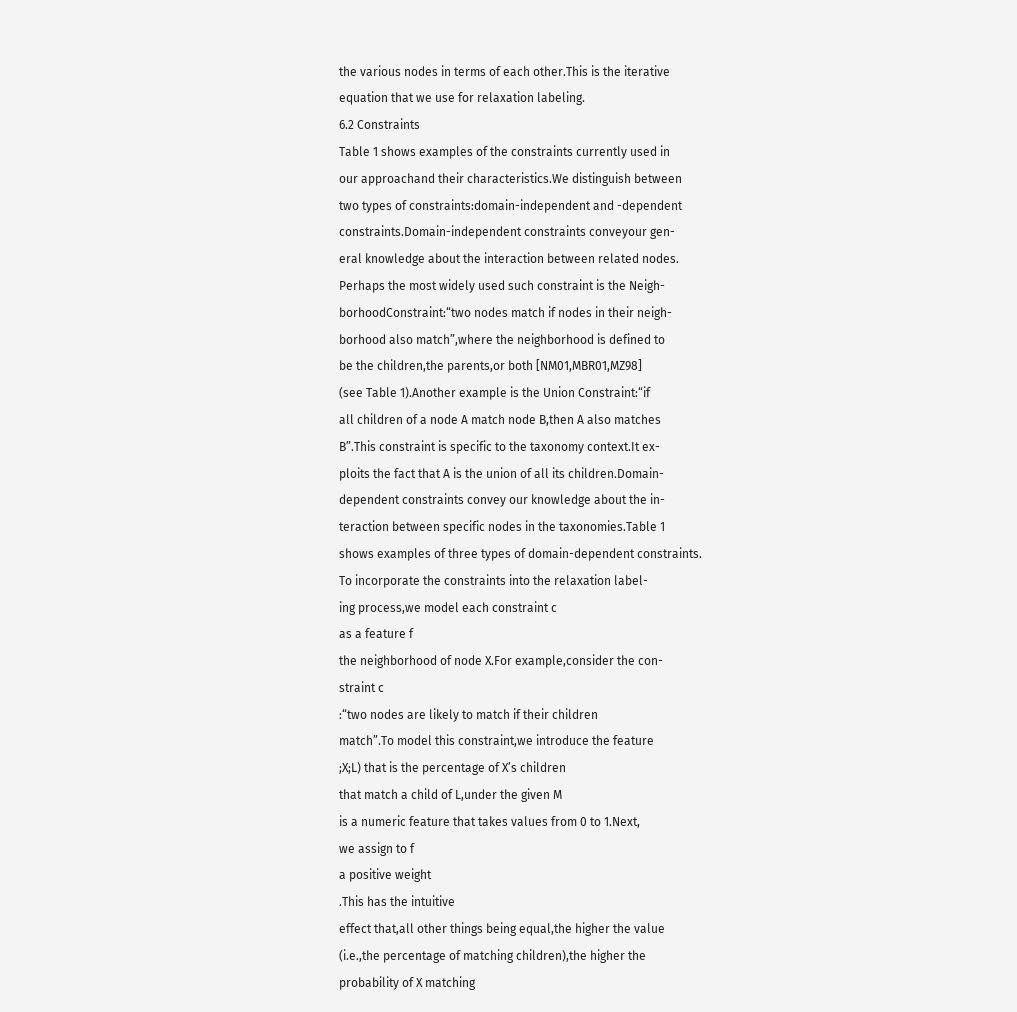the various nodes in terms of each other.This is the iterative
equation that we use for relaxation labeling.
6.2 Constraints
Table 1 shows examples of the constraints currently used in
our approachand their characteristics.We distinguish between
two types of constraints:domain-independent and -dependent
constraints.Domain-independent constraints conveyour gen-
eral knowledge about the interaction between related nodes.
Perhaps the most widely used such constraint is the Neigh-
borhoodConstraint:“two nodes match if nodes in their neigh-
borhood also match”,where the neighborhood is defined to
be the children,the parents,or both [NM01,MBR01,MZ98]
(see Table 1).Another example is the Union Constraint:“if
all children of a node A match node B,then A also matches
B”.This constraint is specific to the taxonomy context.It ex-
ploits the fact that A is the union of all its children.Domain-
dependent constraints convey our knowledge about the in-
teraction between specific nodes in the taxonomies.Table 1
shows examples of three types of domain-dependent constraints.
To incorporate the constraints into the relaxation label-
ing process,we model each constraint c
as a feature f
the neighborhood of node X.For example,consider the con-
straint c
:“two nodes are likely to match if their children
match”.To model this constraint,we introduce the feature
;X;L) that is the percentage of X’s children
that match a child of L,under the given M
is a numeric feature that takes values from 0 to 1.Next,
we assign to f
a positive weight
.This has the intuitive
effect that,all other things being equal,the higher the value
(i.e.,the percentage of matching children),the higher the
probability of X matching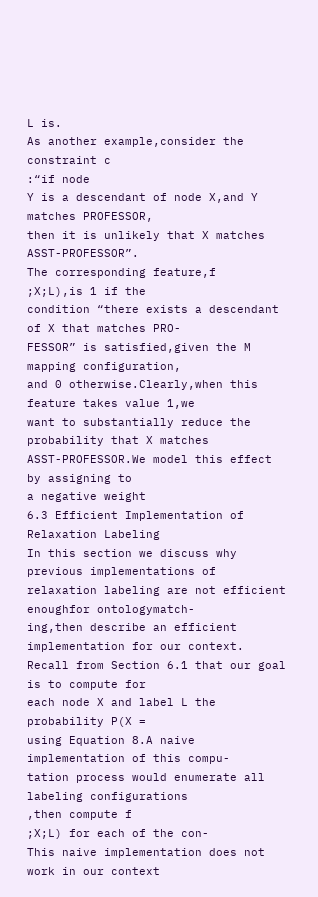L is.
As another example,consider the constraint c
:“if node
Y is a descendant of node X,and Y matches PROFESSOR,
then it is unlikely that X matches ASST-PROFESSOR”.
The corresponding feature,f
;X;L),is 1 if the
condition “there exists a descendant of X that matches PRO-
FESSOR” is satisfied,given the M
mapping configuration,
and 0 otherwise.Clearly,when this feature takes value 1,we
want to substantially reduce the probability that X matches
ASST-PROFESSOR.We model this effect by assigning to
a negative weight
6.3 Efficient Implementation of Relaxation Labeling
In this section we discuss why previous implementations of
relaxation labeling are not efficient enoughfor ontologymatch-
ing,then describe an efficient implementation for our context.
Recall from Section 6.1 that our goal is to compute for
each node X and label L the probability P(X =
using Equation 8.A naive implementation of this compu-
tation process would enumerate all labeling configurations
,then compute f
;X;L) for each of the con-
This naive implementation does not work in our context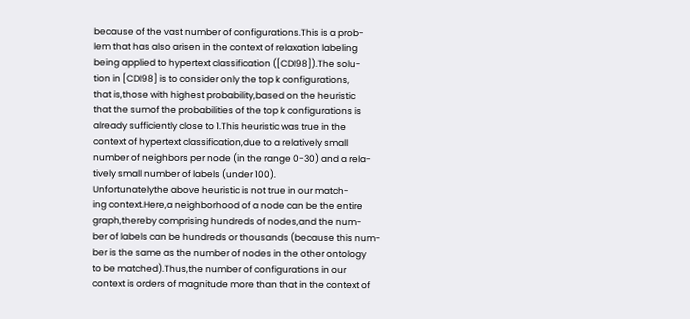because of the vast number of configurations.This is a prob-
lem that has also arisen in the context of relaxation labeling
being applied to hypertext classification ([CDI98]).The solu-
tion in [CDI98] is to consider only the top k configurations,
that is,those with highest probability,based on the heuristic
that the sumof the probabilities of the top k configurations is
already sufficiently close to 1.This heuristic was true in the
context of hypertext classification,due to a relatively small
number of neighbors per node (in the range 0-30) and a rela-
tively small number of labels (under 100).
Unfortunatelythe above heuristic is not true in our match-
ing context.Here,a neighborhood of a node can be the entire
graph,thereby comprising hundreds of nodes,and the num-
ber of labels can be hundreds or thousands (because this num-
ber is the same as the number of nodes in the other ontology
to be matched).Thus,the number of configurations in our
context is orders of magnitude more than that in the context of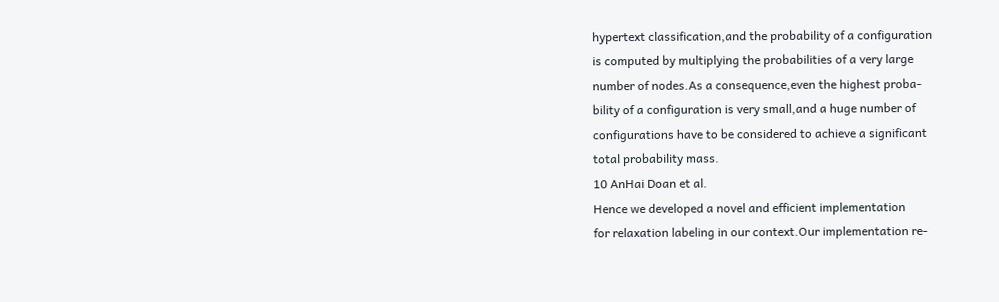hypertext classification,and the probability of a configuration
is computed by multiplying the probabilities of a very large
number of nodes.As a consequence,even the highest proba-
bility of a configuration is very small,and a huge number of
configurations have to be considered to achieve a significant
total probability mass.
10 AnHai Doan et al.
Hence we developed a novel and efficient implementation
for relaxation labeling in our context.Our implementation re-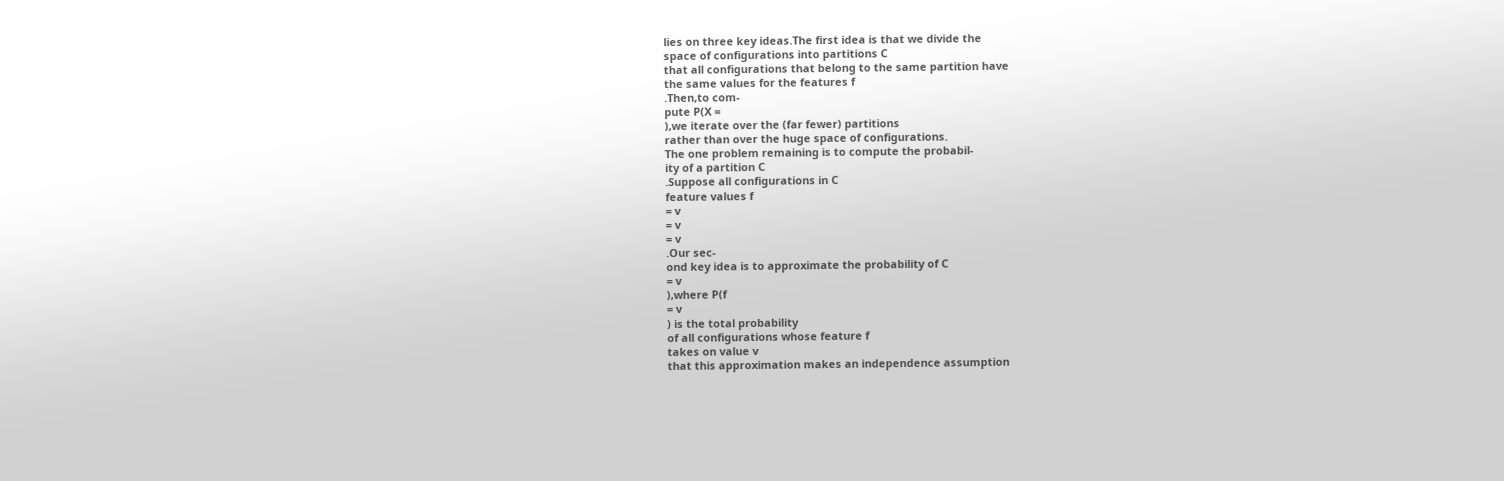lies on three key ideas.The first idea is that we divide the
space of configurations into partitions C
that all configurations that belong to the same partition have
the same values for the features f
.Then,to com-
pute P(X =
),we iterate over the (far fewer) partitions
rather than over the huge space of configurations.
The one problem remaining is to compute the probabil-
ity of a partition C
.Suppose all configurations in C
feature values f
= v
= v
= v
.Our sec-
ond key idea is to approximate the probability of C
= v
),where P(f
= v
) is the total probability
of all configurations whose feature f
takes on value v
that this approximation makes an independence assumption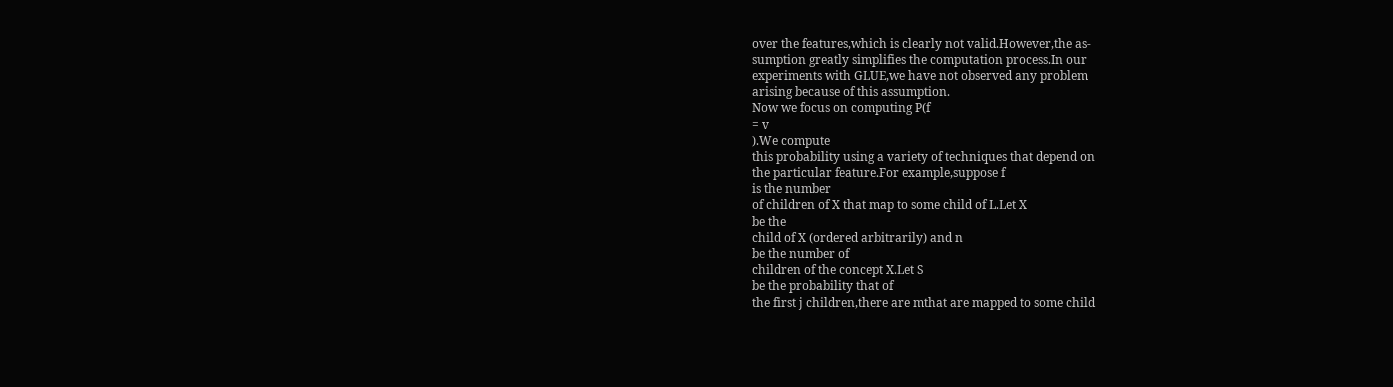over the features,which is clearly not valid.However,the as-
sumption greatly simplifies the computation process.In our
experiments with GLUE,we have not observed any problem
arising because of this assumption.
Now we focus on computing P(f
= v
).We compute
this probability using a variety of techniques that depend on
the particular feature.For example,suppose f
is the number
of children of X that map to some child of L.Let X
be the
child of X (ordered arbitrarily) and n
be the number of
children of the concept X.Let S
be the probability that of
the first j children,there are mthat are mapped to some child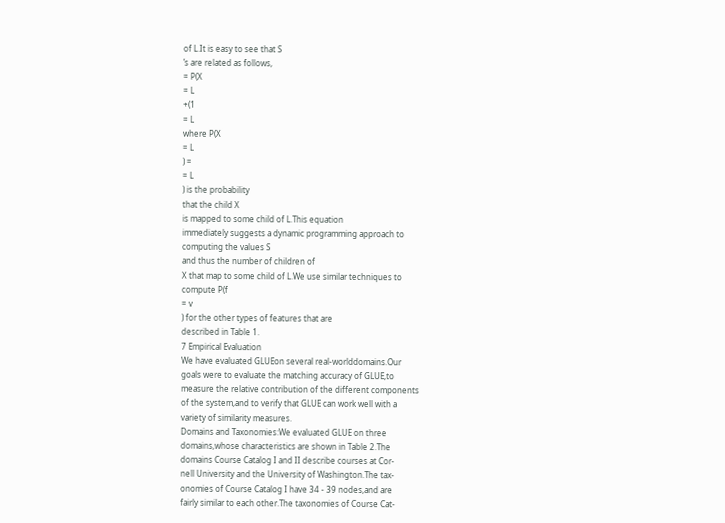of L.It is easy to see that S
’s are related as follows,
= P(X
= L
+(1
= L
where P(X
= L
) =
= L
) is the probability
that the child X
is mapped to some child of L.This equation
immediately suggests a dynamic programming approach to
computing the values S
and thus the number of children of
X that map to some child of L.We use similar techniques to
compute P(f
= v
) for the other types of features that are
described in Table 1.
7 Empirical Evaluation
We have evaluated GLUEon several real-worlddomains.Our
goals were to evaluate the matching accuracy of GLUE,to
measure the relative contribution of the different components
of the system,and to verify that GLUE can work well with a
variety of similarity measures.
Domains and Taxonomies:We evaluated GLUE on three
domains,whose characteristics are shown in Table 2.The
domains Course Catalog I and II describe courses at Cor-
nell University and the University of Washington.The tax-
onomies of Course Catalog I have 34 - 39 nodes,and are
fairly similar to each other.The taxonomies of Course Cat-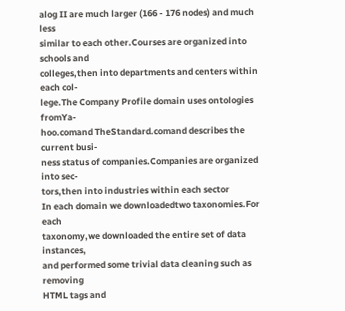alog II are much larger (166 - 176 nodes) and much less
similar to each other.Courses are organized into schools and
colleges,then into departments and centers within each col-
lege.The Company Profile domain uses ontologies fromYa-
hoo.comand TheStandard.comand describes the current busi-
ness status of companies.Companies are organized into sec-
tors,then into industries within each sector
In each domain we downloadedtwo taxonomies.For each
taxonomy,we downloaded the entire set of data instances,
and performed some trivial data cleaning such as removing
HTML tags and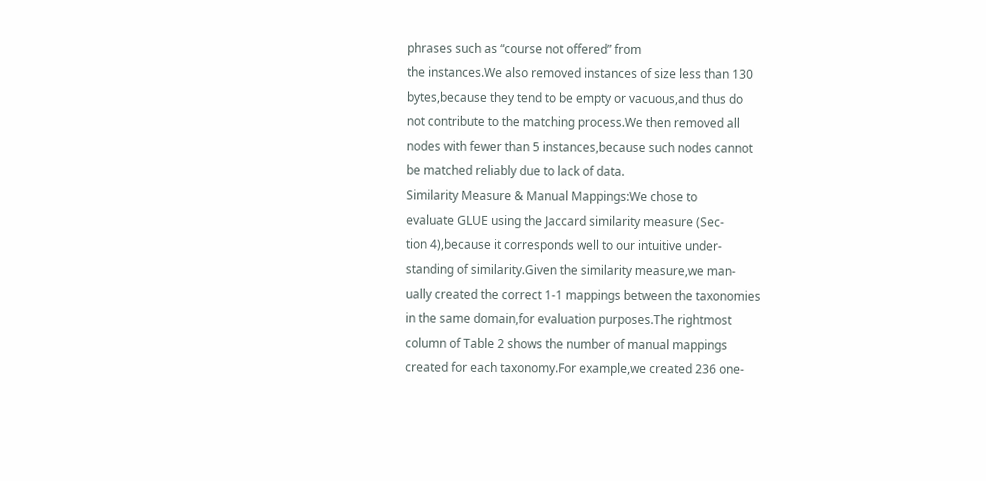phrases such as “course not offered” from
the instances.We also removed instances of size less than 130
bytes,because they tend to be empty or vacuous,and thus do
not contribute to the matching process.We then removed all
nodes with fewer than 5 instances,because such nodes cannot
be matched reliably due to lack of data.
Similarity Measure & Manual Mappings:We chose to
evaluate GLUE using the Jaccard similarity measure (Sec-
tion 4),because it corresponds well to our intuitive under-
standing of similarity.Given the similarity measure,we man-
ually created the correct 1-1 mappings between the taxonomies
in the same domain,for evaluation purposes.The rightmost
column of Table 2 shows the number of manual mappings
created for each taxonomy.For example,we created 236 one-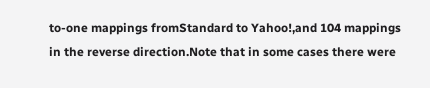to-one mappings fromStandard to Yahoo!,and 104 mappings
in the reverse direction.Note that in some cases there were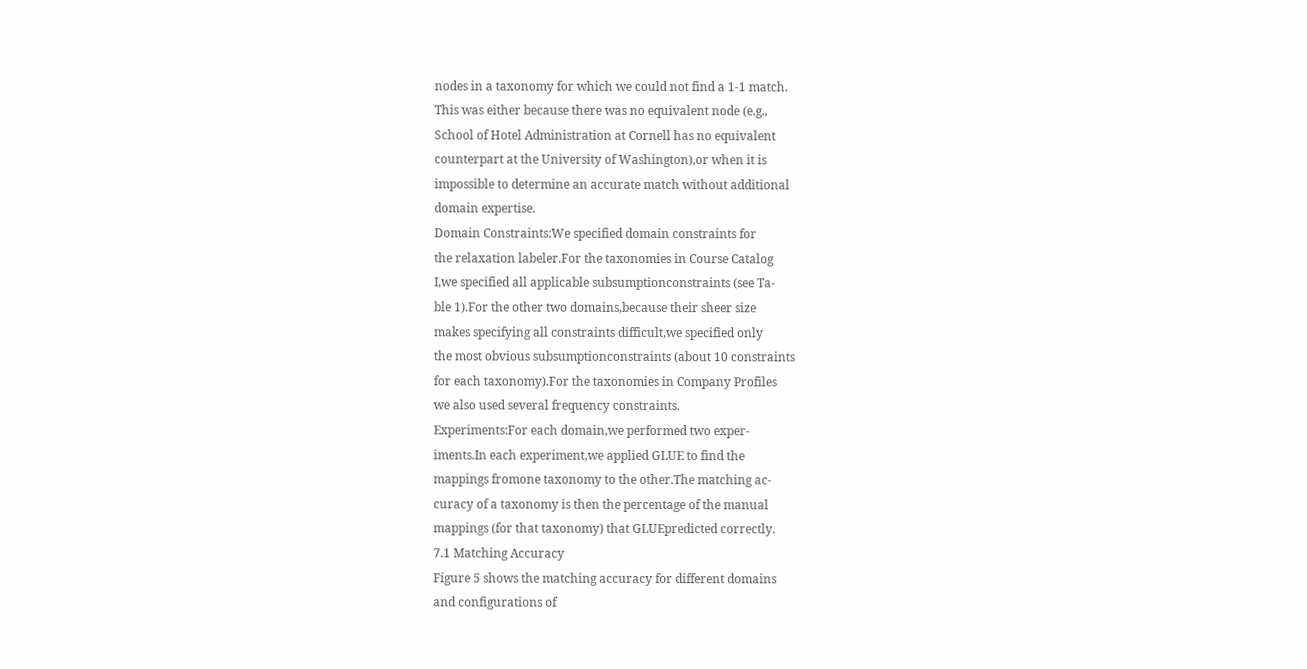nodes in a taxonomy for which we could not find a 1-1 match.
This was either because there was no equivalent node (e.g.,
School of Hotel Administration at Cornell has no equivalent
counterpart at the University of Washington),or when it is
impossible to determine an accurate match without additional
domain expertise.
Domain Constraints:We specified domain constraints for
the relaxation labeler.For the taxonomies in Course Catalog
I,we specified all applicable subsumptionconstraints (see Ta-
ble 1).For the other two domains,because their sheer size
makes specifying all constraints difficult,we specified only
the most obvious subsumptionconstraints (about 10 constraints
for each taxonomy).For the taxonomies in Company Profiles
we also used several frequency constraints.
Experiments:For each domain,we performed two exper-
iments.In each experiment,we applied GLUE to find the
mappings fromone taxonomy to the other.The matching ac-
curacy of a taxonomy is then the percentage of the manual
mappings (for that taxonomy) that GLUEpredicted correctly.
7.1 Matching Accuracy
Figure 5 shows the matching accuracy for different domains
and configurations of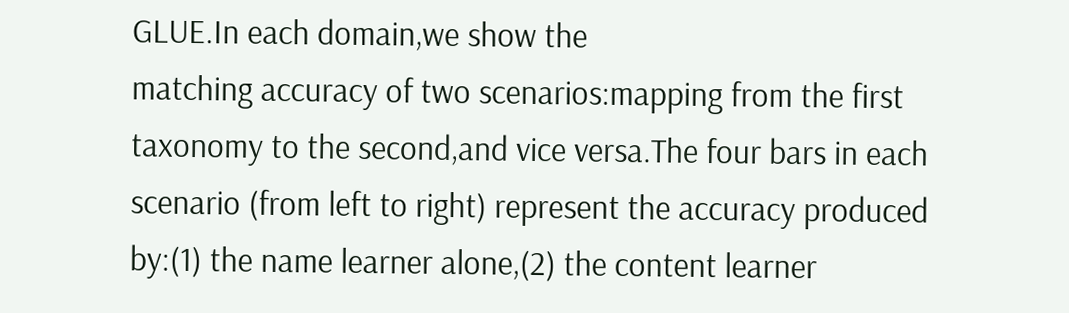GLUE.In each domain,we show the
matching accuracy of two scenarios:mapping from the first
taxonomy to the second,and vice versa.The four bars in each
scenario (from left to right) represent the accuracy produced
by:(1) the name learner alone,(2) the content learner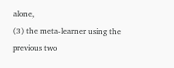alone,
(3) the meta-learner using the previous two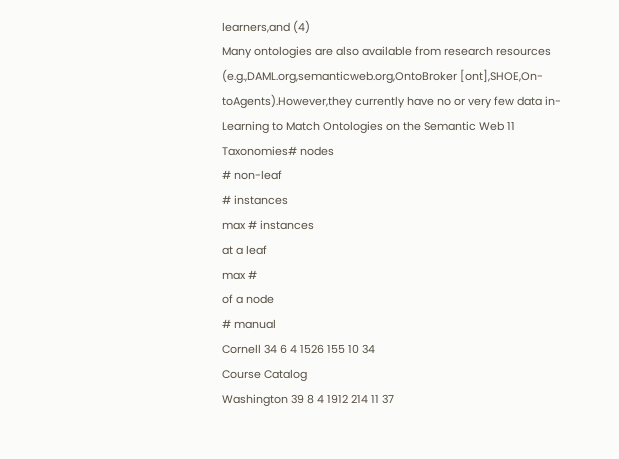learners,and (4)
Many ontologies are also available from research resources
(e.g.,DAML.org,semanticweb.org,OntoBroker [ont],SHOE,On-
toAgents).However,they currently have no or very few data in-
Learning to Match Ontologies on the Semantic Web 11
Taxonomies# nodes
# non-leaf
# instances
max # instances
at a leaf
max #
of a node
# manual
Cornell 34 6 4 1526 155 10 34
Course Catalog
Washington 39 8 4 1912 214 11 37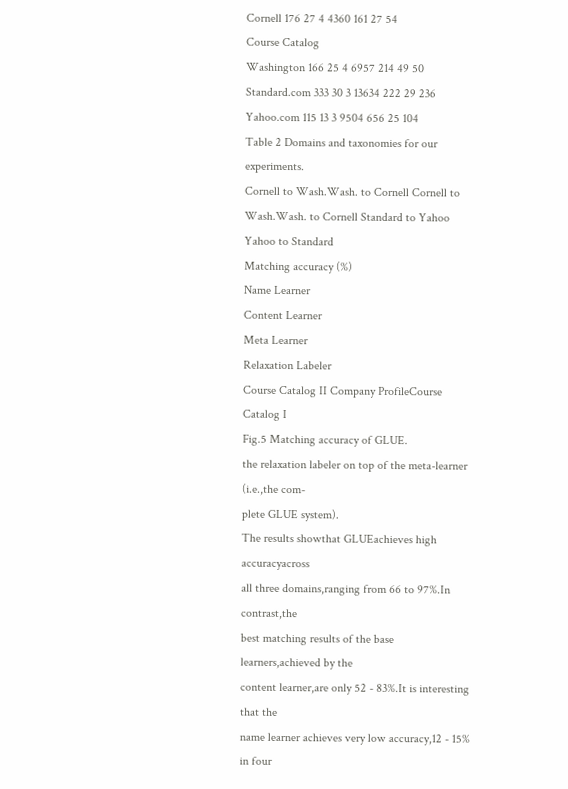Cornell 176 27 4 4360 161 27 54
Course Catalog
Washington 166 25 4 6957 214 49 50
Standard.com 333 30 3 13634 222 29 236
Yahoo.com 115 13 3 9504 656 25 104
Table 2 Domains and taxonomies for our experiments.
Cornell to Wash.Wash. to Cornell Cornell to Wash.Wash. to Cornell Standard to Yahoo Yahoo to Standard
Matching accuracy (%)
Name Learner
Content Learner
Meta Learner
Relaxation Labeler
Course Catalog II Company ProfileCourse Catalog I
Fig.5 Matching accuracy of GLUE.
the relaxation labeler on top of the meta-learner (i.e.,the com-
plete GLUE system).
The results showthat GLUEachieves high accuracyacross
all three domains,ranging from 66 to 97%.In contrast,the
best matching results of the base learners,achieved by the
content learner,are only 52 - 83%.It is interesting that the
name learner achieves very low accuracy,12 - 15% in four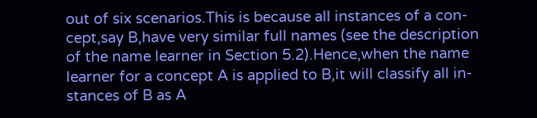out of six scenarios.This is because all instances of a con-
cept,say B,have very similar full names (see the description
of the name learner in Section 5.2).Hence,when the name
learner for a concept A is applied to B,it will classify all in-
stances of B as A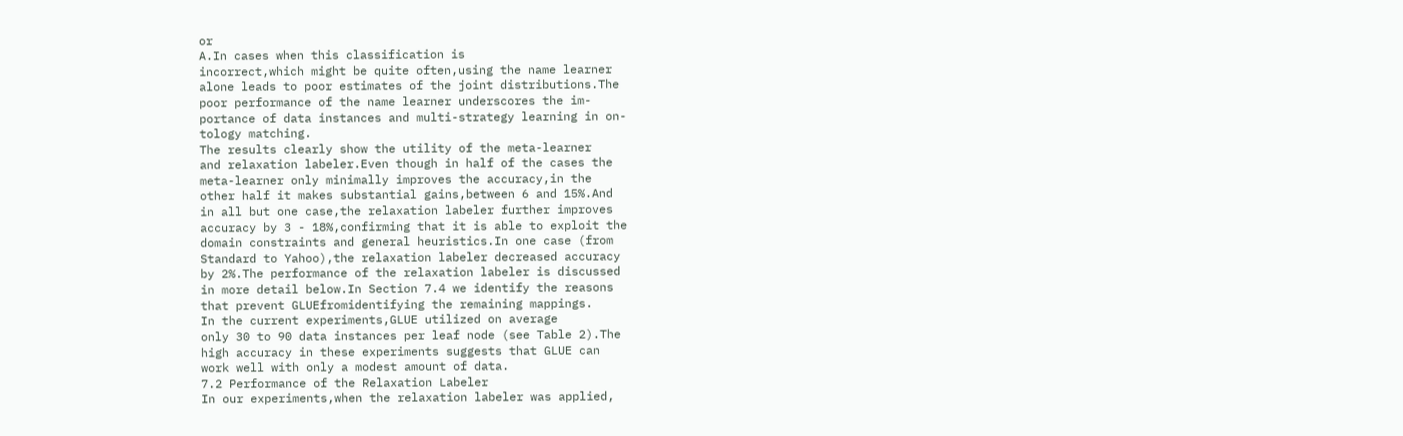or
A.In cases when this classification is
incorrect,which might be quite often,using the name learner
alone leads to poor estimates of the joint distributions.The
poor performance of the name learner underscores the im-
portance of data instances and multi-strategy learning in on-
tology matching.
The results clearly show the utility of the meta-learner
and relaxation labeler.Even though in half of the cases the
meta-learner only minimally improves the accuracy,in the
other half it makes substantial gains,between 6 and 15%.And
in all but one case,the relaxation labeler further improves
accuracy by 3 - 18%,confirming that it is able to exploit the
domain constraints and general heuristics.In one case (from
Standard to Yahoo),the relaxation labeler decreased accuracy
by 2%.The performance of the relaxation labeler is discussed
in more detail below.In Section 7.4 we identify the reasons
that prevent GLUEfromidentifying the remaining mappings.
In the current experiments,GLUE utilized on average
only 30 to 90 data instances per leaf node (see Table 2).The
high accuracy in these experiments suggests that GLUE can
work well with only a modest amount of data.
7.2 Performance of the Relaxation Labeler
In our experiments,when the relaxation labeler was applied,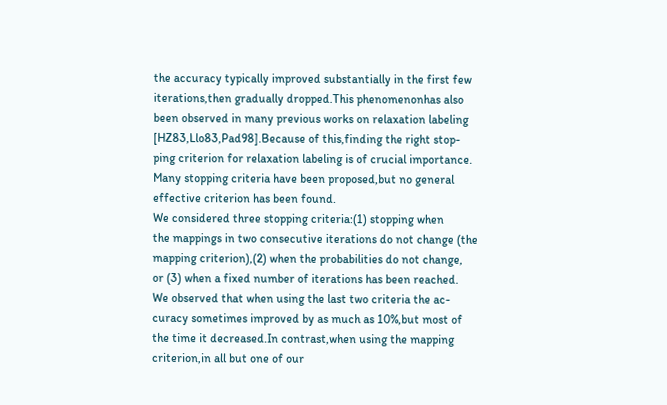the accuracy typically improved substantially in the first few
iterations,then gradually dropped.This phenomenonhas also
been observed in many previous works on relaxation labeling
[HZ83,Llo83,Pad98].Because of this,finding the right stop-
ping criterion for relaxation labeling is of crucial importance.
Many stopping criteria have been proposed,but no general
effective criterion has been found.
We considered three stopping criteria:(1) stopping when
the mappings in two consecutive iterations do not change (the
mapping criterion),(2) when the probabilities do not change,
or (3) when a fixed number of iterations has been reached.
We observed that when using the last two criteria the ac-
curacy sometimes improved by as much as 10%,but most of
the time it decreased.In contrast,when using the mapping
criterion,in all but one of our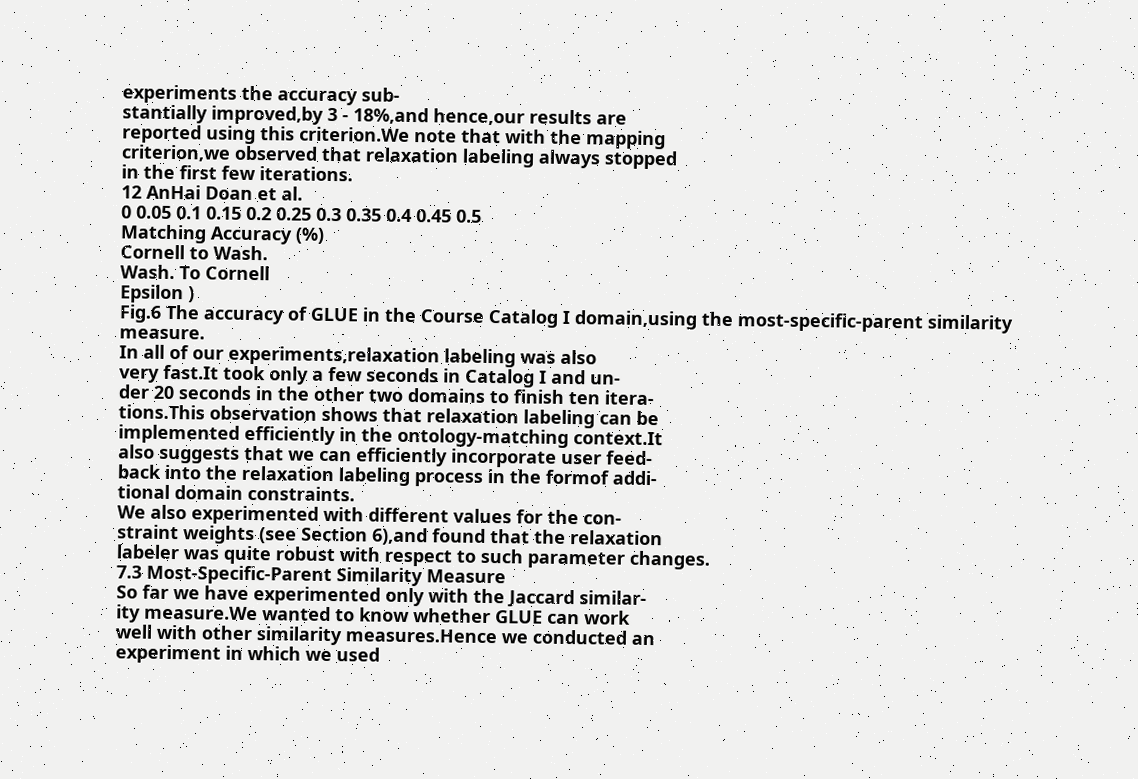experiments the accuracy sub-
stantially improved,by 3 - 18%,and hence,our results are
reported using this criterion.We note that with the mapping
criterion,we observed that relaxation labeling always stopped
in the first few iterations.
12 AnHai Doan et al.
0 0.05 0.1 0.15 0.2 0.25 0.3 0.35 0.4 0.45 0.5
Matching Accuracy (%)
Cornell to Wash.
Wash. To Cornell
Epsilon )
Fig.6 The accuracy of GLUE in the Course Catalog I domain,using the most-specific-parent similarity measure.
In all of our experiments,relaxation labeling was also
very fast.It took only a few seconds in Catalog I and un-
der 20 seconds in the other two domains to finish ten itera-
tions.This observation shows that relaxation labeling can be
implemented efficiently in the ontology-matching context.It
also suggests that we can efficiently incorporate user feed-
back into the relaxation labeling process in the formof addi-
tional domain constraints.
We also experimented with different values for the con-
straint weights (see Section 6),and found that the relaxation
labeler was quite robust with respect to such parameter changes.
7.3 Most-Specific-Parent Similarity Measure
So far we have experimented only with the Jaccard similar-
ity measure.We wanted to know whether GLUE can work
well with other similarity measures.Hence we conducted an
experiment in which we used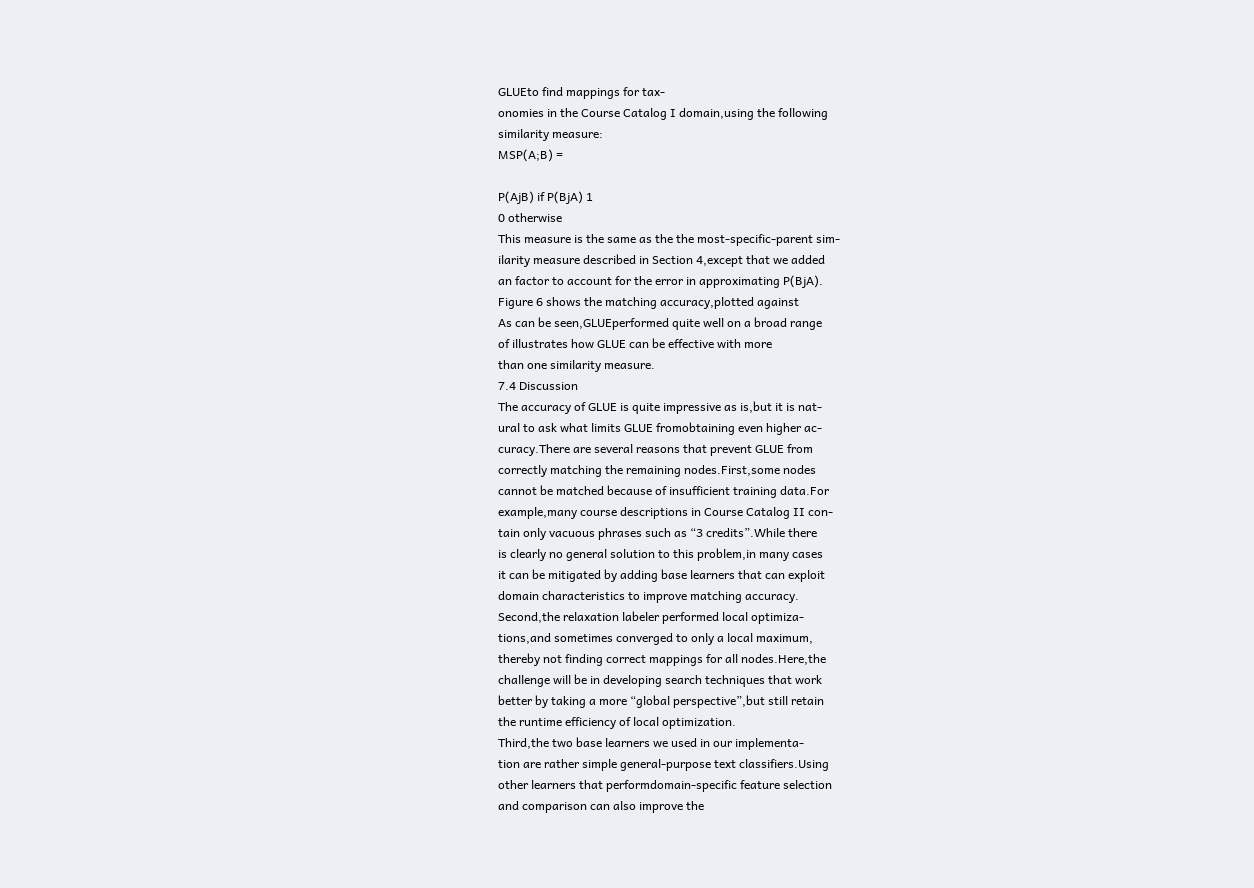GLUEto find mappings for tax-
onomies in the Course Catalog I domain,using the following
similarity measure:
MSP(A;B) =

P(AjB) if P(BjA) 1
0 otherwise
This measure is the same as the the most-specific-parent sim-
ilarity measure described in Section 4,except that we added
an factor to account for the error in approximating P(BjA).
Figure 6 shows the matching accuracy,plotted against
As can be seen,GLUEperformed quite well on a broad range
of illustrates how GLUE can be effective with more
than one similarity measure.
7.4 Discussion
The accuracy of GLUE is quite impressive as is,but it is nat-
ural to ask what limits GLUE fromobtaining even higher ac-
curacy.There are several reasons that prevent GLUE from
correctly matching the remaining nodes.First,some nodes
cannot be matched because of insufficient training data.For
example,many course descriptions in Course Catalog II con-
tain only vacuous phrases such as “3 credits”.While there
is clearly no general solution to this problem,in many cases
it can be mitigated by adding base learners that can exploit
domain characteristics to improve matching accuracy.
Second,the relaxation labeler performed local optimiza-
tions,and sometimes converged to only a local maximum,
thereby not finding correct mappings for all nodes.Here,the
challenge will be in developing search techniques that work
better by taking a more “global perspective”,but still retain
the runtime efficiency of local optimization.
Third,the two base learners we used in our implementa-
tion are rather simple general-purpose text classifiers.Using
other learners that performdomain-specific feature selection
and comparison can also improve the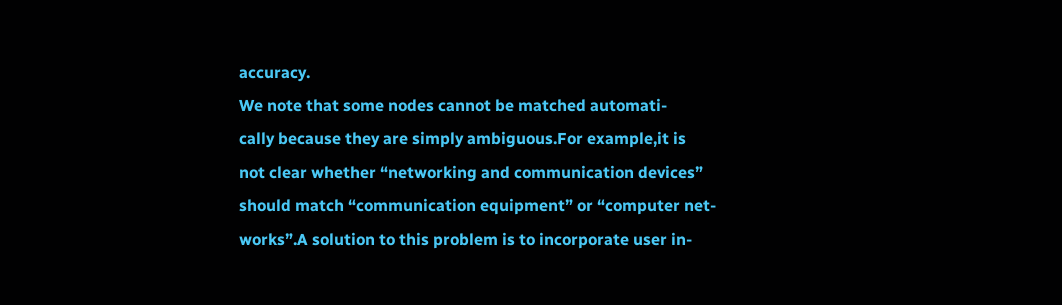accuracy.
We note that some nodes cannot be matched automati-
cally because they are simply ambiguous.For example,it is
not clear whether “networking and communication devices”
should match “communication equipment” or “computer net-
works”.A solution to this problem is to incorporate user in-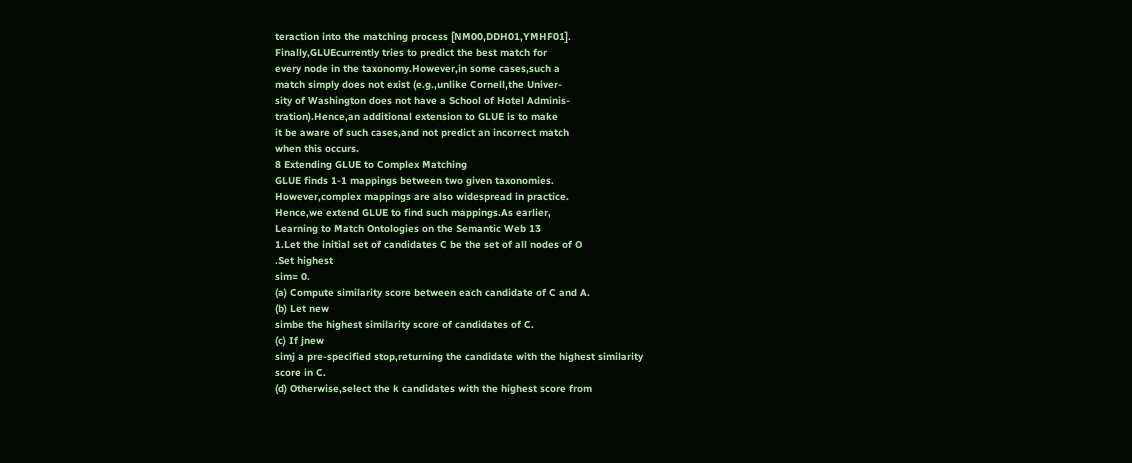teraction into the matching process [NM00,DDH01,YMHF01].
Finally,GLUEcurrently tries to predict the best match for
every node in the taxonomy.However,in some cases,such a
match simply does not exist (e.g.,unlike Cornell,the Univer-
sity of Washington does not have a School of Hotel Adminis-
tration).Hence,an additional extension to GLUE is to make
it be aware of such cases,and not predict an incorrect match
when this occurs.
8 Extending GLUE to Complex Matching
GLUE finds 1-1 mappings between two given taxonomies.
However,complex mappings are also widespread in practice.
Hence,we extend GLUE to find such mappings.As earlier,
Learning to Match Ontologies on the Semantic Web 13
1.Let the initial set of candidates C be the set of all nodes of O
.Set highest
sim= 0.
(a) Compute similarity score between each candidate of C and A.
(b) Let new
simbe the highest similarity score of candidates of C.
(c) If jnew
simj a pre-specified stop,returning the candidate with the highest similarity
score in C.
(d) Otherwise,select the k candidates with the highest score from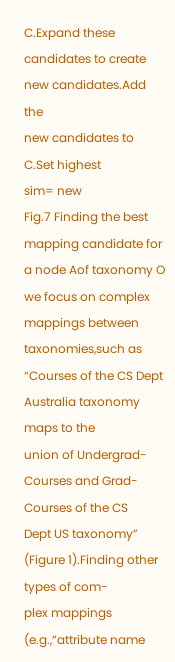C.Expand these candidates to create new candidates.Add the
new candidates to C.Set highest
sim= new
Fig.7 Finding the best mapping candidate for a node Aof taxonomy O
we focus on complex mappings between taxonomies,such as
“Courses of the CS Dept Australia taxonomy maps to the
union of Undergrad-Courses and Grad-Courses of the CS
Dept US taxonomy” (Figure 1).Finding other types of com-
plex mappings (e.g.,“attribute name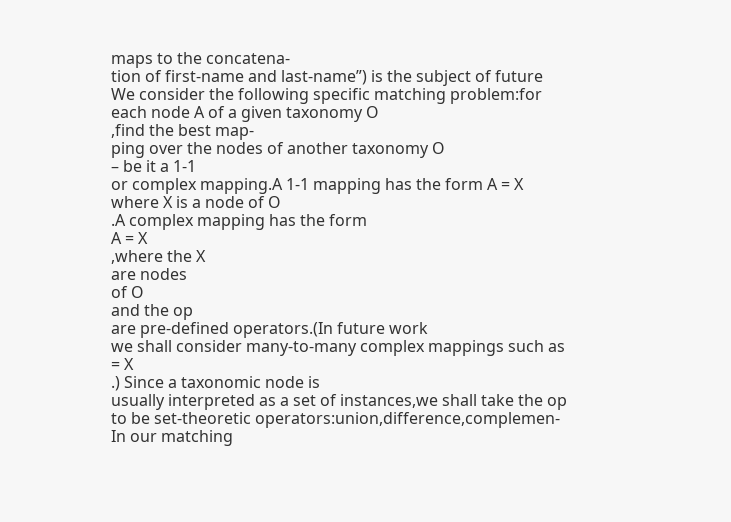maps to the concatena-
tion of first-name and last-name”) is the subject of future
We consider the following specific matching problem:for
each node A of a given taxonomy O
,find the best map-
ping over the nodes of another taxonomy O
– be it a 1-1
or complex mapping.A 1-1 mapping has the form A = X
where X is a node of O
.A complex mapping has the form
A = X
,where the X
are nodes
of O
and the op
are pre-defined operators.(In future work
we shall consider many-to-many complex mappings such as
= X
.) Since a taxonomic node is
usually interpreted as a set of instances,we shall take the op
to be set-theoretic operators:union,difference,complemen-
In our matching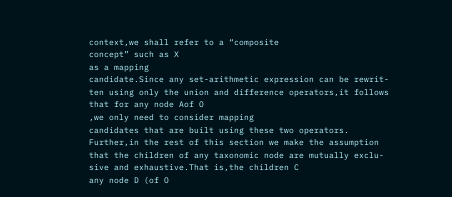context,we shall refer to a “composite
concept” such as X
as a mapping
candidate.Since any set-arithmetic expression can be rewrit-
ten using only the union and difference operators,it follows
that for any node Aof O
,we only need to consider mapping
candidates that are built using these two operators.
Further,in the rest of this section we make the assumption
that the children of any taxonomic node are mutually exclu-
sive and exhaustive.That is,the children C
any node D (of O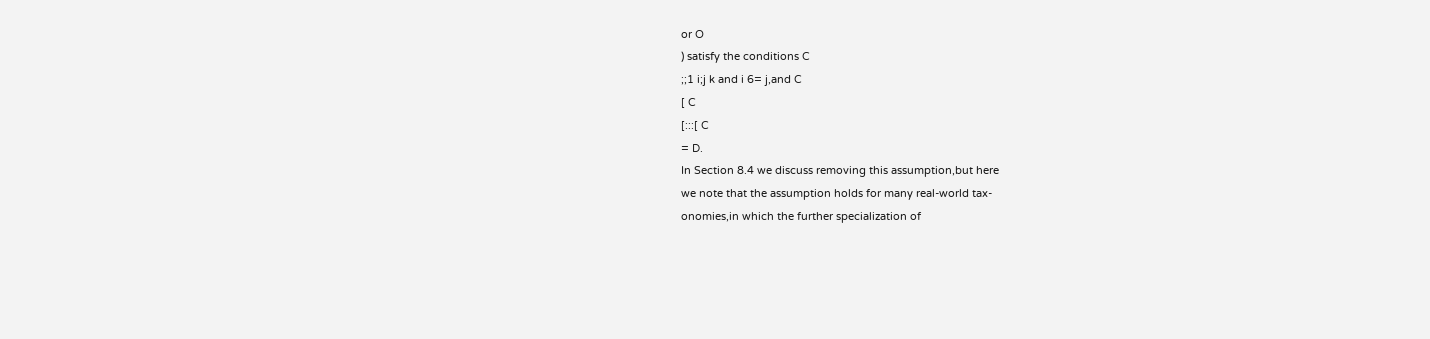or O
) satisfy the conditions C
;;1 i;j k and i 6= j,and C
[ C
[:::[ C
= D.
In Section 8.4 we discuss removing this assumption,but here
we note that the assumption holds for many real-world tax-
onomies,in which the further specialization of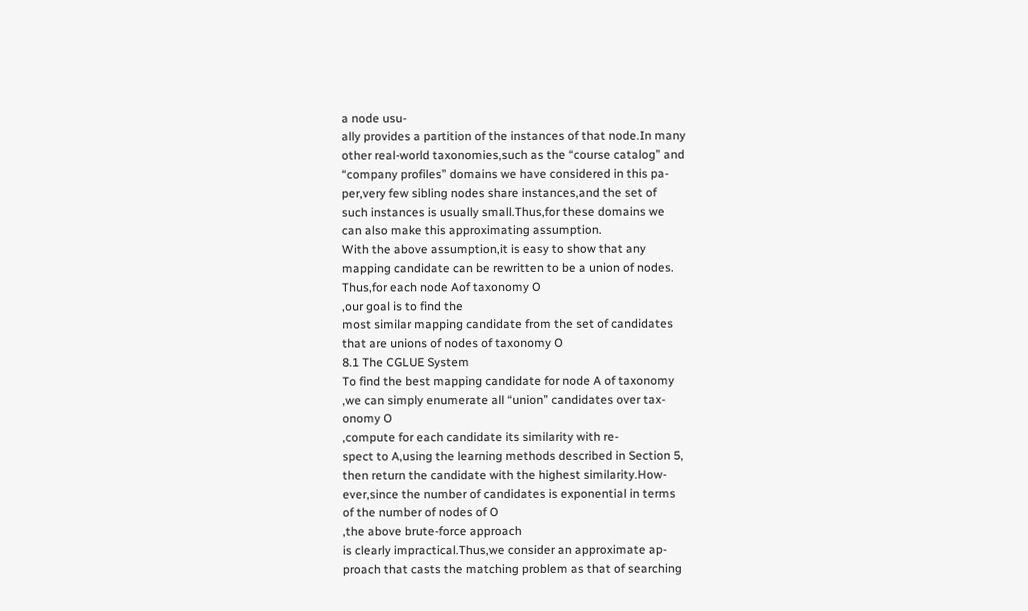a node usu-
ally provides a partition of the instances of that node.In many
other real-world taxonomies,such as the “course catalog” and
“company profiles” domains we have considered in this pa-
per,very few sibling nodes share instances,and the set of
such instances is usually small.Thus,for these domains we
can also make this approximating assumption.
With the above assumption,it is easy to show that any
mapping candidate can be rewritten to be a union of nodes.
Thus,for each node Aof taxonomy O
,our goal is to find the
most similar mapping candidate from the set of candidates
that are unions of nodes of taxonomy O
8.1 The CGLUE System
To find the best mapping candidate for node A of taxonomy
,we can simply enumerate all “union” candidates over tax-
onomy O
,compute for each candidate its similarity with re-
spect to A,using the learning methods described in Section 5,
then return the candidate with the highest similarity.How-
ever,since the number of candidates is exponential in terms
of the number of nodes of O
,the above brute-force approach
is clearly impractical.Thus,we consider an approximate ap-
proach that casts the matching problem as that of searching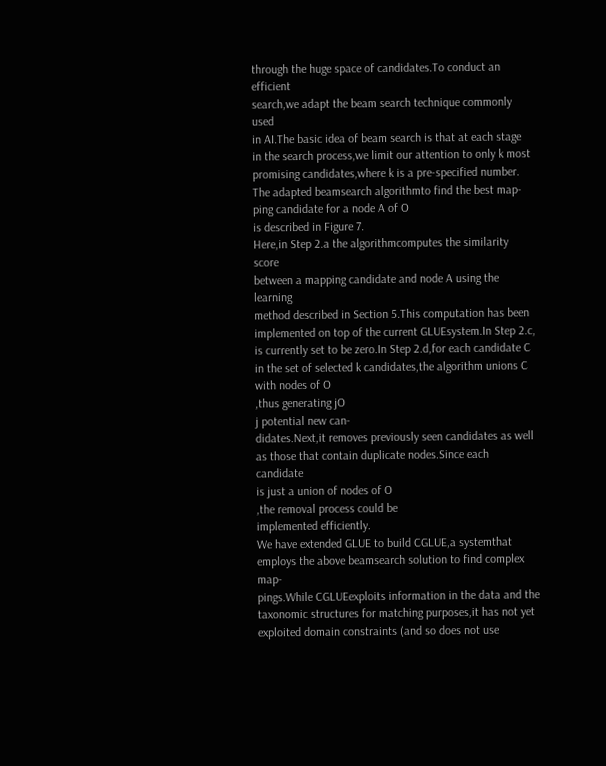through the huge space of candidates.To conduct an efficient
search,we adapt the beam search technique commonly used
in AI.The basic idea of beam search is that at each stage
in the search process,we limit our attention to only k most
promising candidates,where k is a pre-specified number.
The adapted beamsearch algorithmto find the best map-
ping candidate for a node A of O
is described in Figure 7.
Here,in Step 2.a the algorithmcomputes the similarity score
between a mapping candidate and node A using the learning
method described in Section 5.This computation has been
implemented on top of the current GLUEsystem.In Step 2.c,
is currently set to be zero.In Step 2.d,for each candidate C
in the set of selected k candidates,the algorithm unions C
with nodes of O
,thus generating jO
j potential new can-
didates.Next,it removes previously seen candidates as well
as those that contain duplicate nodes.Since each candidate
is just a union of nodes of O
,the removal process could be
implemented efficiently.
We have extended GLUE to build CGLUE,a systemthat
employs the above beamsearch solution to find complex map-
pings.While CGLUEexploits information in the data and the
taxonomic structures for matching purposes,it has not yet
exploited domain constraints (and so does not use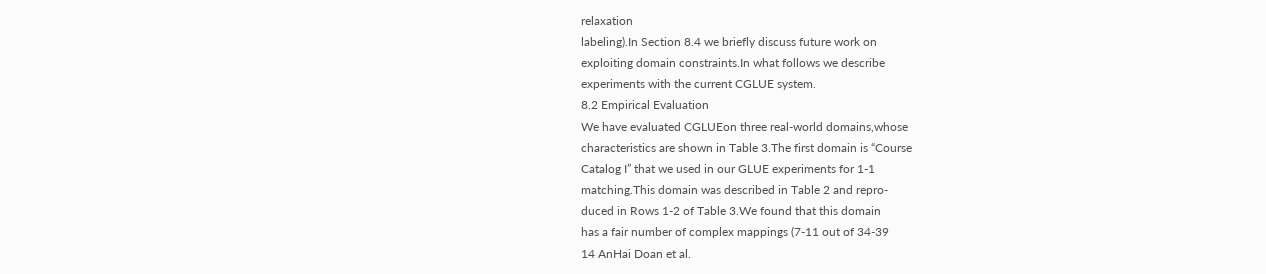relaxation
labeling).In Section 8.4 we briefly discuss future work on
exploiting domain constraints.In what follows we describe
experiments with the current CGLUE system.
8.2 Empirical Evaluation
We have evaluated CGLUEon three real-world domains,whose
characteristics are shown in Table 3.The first domain is “Course
Catalog I” that we used in our GLUE experiments for 1-1
matching.This domain was described in Table 2 and repro-
duced in Rows 1-2 of Table 3.We found that this domain
has a fair number of complex mappings (7-11 out of 34-39
14 AnHai Doan et al.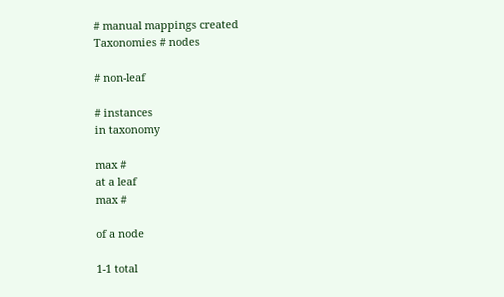# manual mappings created
Taxonomies # nodes

# non-leaf

# instances
in taxonomy

max #
at a leaf
max #

of a node

1-1 total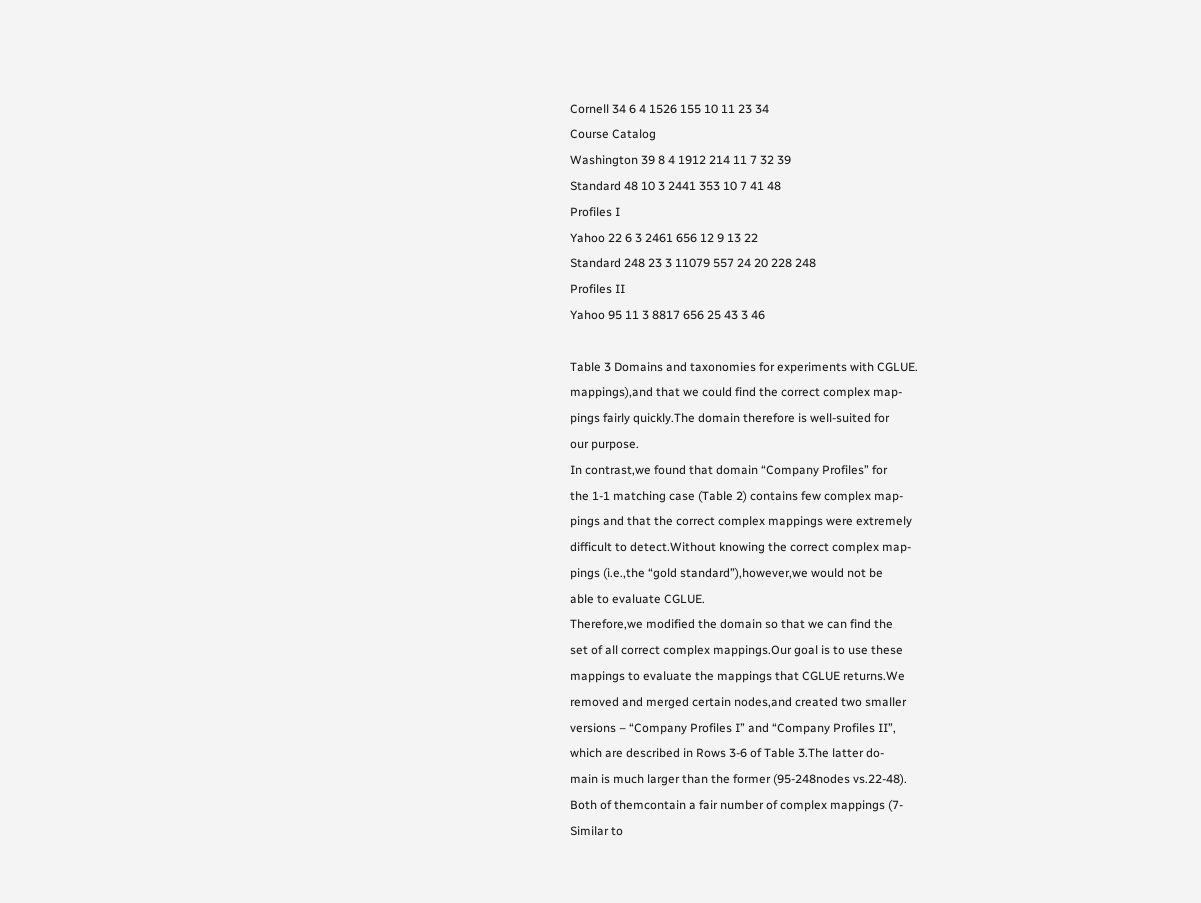Cornell 34 6 4 1526 155 10 11 23 34
Course Catalog
Washington 39 8 4 1912 214 11 7 32 39
Standard 48 10 3 2441 353 10 7 41 48
Profiles I
Yahoo 22 6 3 2461 656 12 9 13 22
Standard 248 23 3 11079 557 24 20 228 248
Profiles II
Yahoo 95 11 3 8817 656 25 43 3 46

Table 3 Domains and taxonomies for experiments with CGLUE.
mappings),and that we could find the correct complex map-
pings fairly quickly.The domain therefore is well-suited for
our purpose.
In contrast,we found that domain “Company Profiles” for
the 1-1 matching case (Table 2) contains few complex map-
pings and that the correct complex mappings were extremely
difficult to detect.Without knowing the correct complex map-
pings (i.e.,the “gold standard”),however,we would not be
able to evaluate CGLUE.
Therefore,we modified the domain so that we can find the
set of all correct complex mappings.Our goal is to use these
mappings to evaluate the mappings that CGLUE returns.We
removed and merged certain nodes,and created two smaller
versions – “Company Profiles I” and “Company Profiles II”,
which are described in Rows 3-6 of Table 3.The latter do-
main is much larger than the former (95-248nodes vs.22-48).
Both of themcontain a fair number of complex mappings (7-
Similar to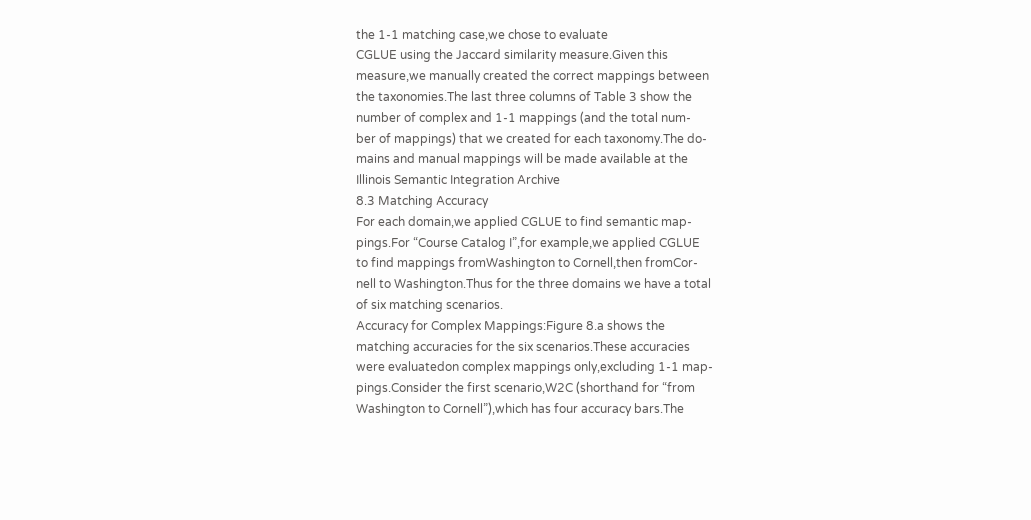the 1-1 matching case,we chose to evaluate
CGLUE using the Jaccard similarity measure.Given this
measure,we manually created the correct mappings between
the taxonomies.The last three columns of Table 3 show the
number of complex and 1-1 mappings (and the total num-
ber of mappings) that we created for each taxonomy.The do-
mains and manual mappings will be made available at the
Illinois Semantic Integration Archive
8.3 Matching Accuracy
For each domain,we applied CGLUE to find semantic map-
pings.For “Course Catalog I”,for example,we applied CGLUE
to find mappings fromWashington to Cornell,then fromCor-
nell to Washington.Thus for the three domains we have a total
of six matching scenarios.
Accuracy for Complex Mappings:Figure 8.a shows the
matching accuracies for the six scenarios.These accuracies
were evaluatedon complex mappings only,excluding 1-1 map-
pings.Consider the first scenario,W2C (shorthand for “from
Washington to Cornell”),which has four accuracy bars.The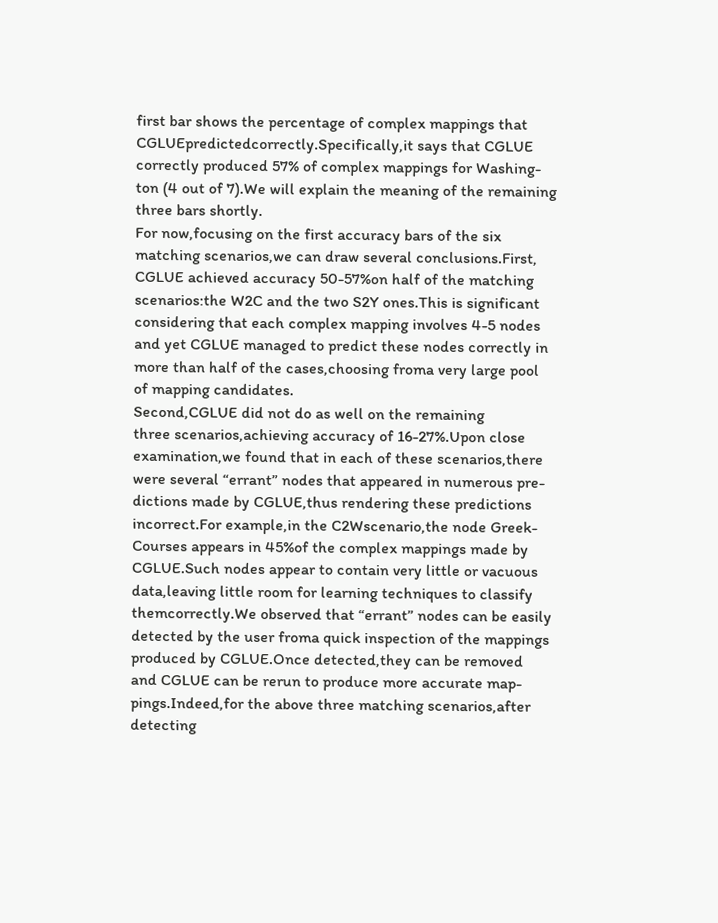first bar shows the percentage of complex mappings that
CGLUEpredictedcorrectly.Specifically,it says that CGLUE
correctly produced 57% of complex mappings for Washing-
ton (4 out of 7).We will explain the meaning of the remaining
three bars shortly.
For now,focusing on the first accuracy bars of the six
matching scenarios,we can draw several conclusions.First,
CGLUE achieved accuracy 50-57%on half of the matching
scenarios:the W2C and the two S2Y ones.This is significant
considering that each complex mapping involves 4-5 nodes
and yet CGLUE managed to predict these nodes correctly in
more than half of the cases,choosing froma very large pool
of mapping candidates.
Second,CGLUE did not do as well on the remaining
three scenarios,achieving accuracy of 16-27%.Upon close
examination,we found that in each of these scenarios,there
were several “errant” nodes that appeared in numerous pre-
dictions made by CGLUE,thus rendering these predictions
incorrect.For example,in the C2Wscenario,the node Greek-
Courses appears in 45%of the complex mappings made by
CGLUE.Such nodes appear to contain very little or vacuous
data,leaving little room for learning techniques to classify
themcorrectly.We observed that “errant” nodes can be easily
detected by the user froma quick inspection of the mappings
produced by CGLUE.Once detected,they can be removed
and CGLUE can be rerun to produce more accurate map-
pings.Indeed,for the above three matching scenarios,after
detecting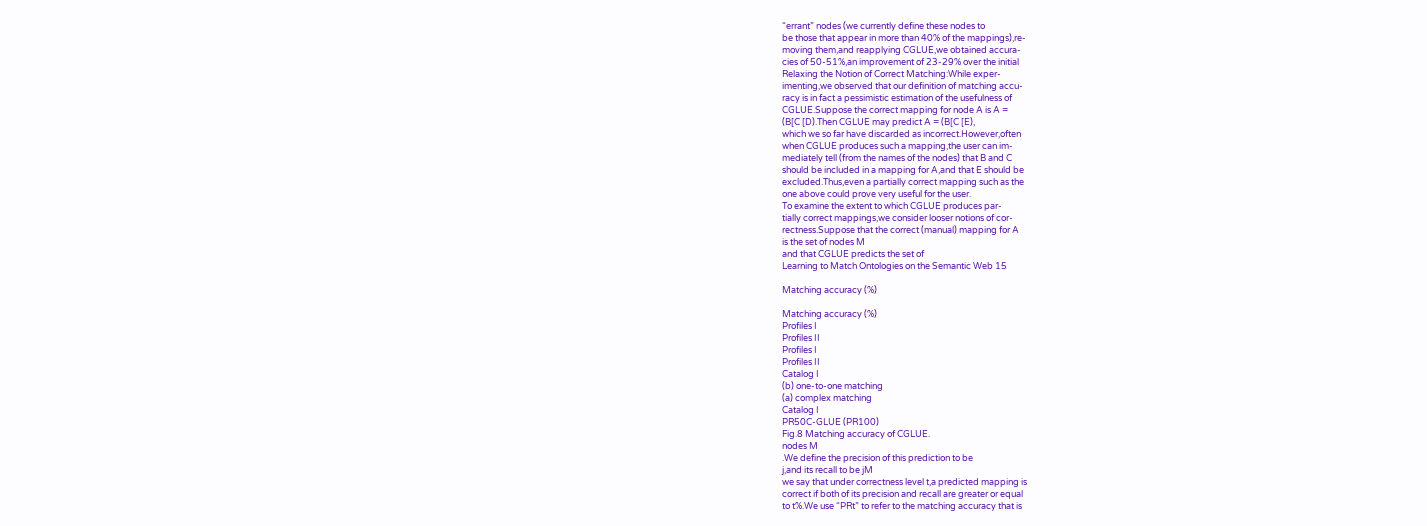“errant” nodes (we currently define these nodes to
be those that appear in more than 40% of the mappings),re-
moving them,and reapplying CGLUE,we obtained accura-
cies of 50-51%,an improvement of 23-29% over the initial
Relaxing the Notion of Correct Matching:While exper-
imenting,we observed that our definition of matching accu-
racy is in fact a pessimistic estimation of the usefulness of
CGLUE.Suppose the correct mapping for node A is A =
(B[C [D).Then CGLUE may predict A = (B[C [E),
which we so far have discarded as incorrect.However,often
when CGLUE produces such a mapping,the user can im-
mediately tell (from the names of the nodes) that B and C
should be included in a mapping for A,and that E should be
excluded.Thus,even a partially correct mapping such as the
one above could prove very useful for the user.
To examine the extent to which CGLUE produces par-
tially correct mappings,we consider looser notions of cor-
rectness.Suppose that the correct (manual) mapping for A
is the set of nodes M
and that CGLUE predicts the set of
Learning to Match Ontologies on the Semantic Web 15

Matching accuracy (%)

Matching accuracy (%)
Profiles I
Profiles II
Profiles I
Profiles II
Catalog I
(b) one-to-one matching
(a) complex matching
Catalog I
PR50C-GLUE (PR100)
Fig.8 Matching accuracy of CGLUE.
nodes M
.We define the precision of this prediction to be
j,and its recall to be jM
we say that under correctness level t,a predicted mapping is
correct if both of its precision and recall are greater or equal
to t%.We use “PRt” to refer to the matching accuracy that is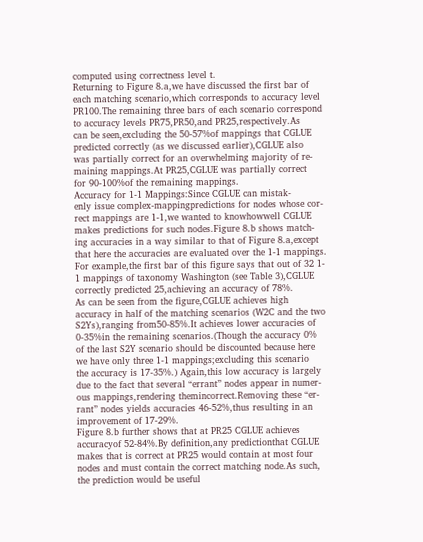computed using correctness level t.
Returning to Figure 8.a,we have discussed the first bar of
each matching scenario,which corresponds to accuracy level
PR100.The remaining three bars of each scenario correspond
to accuracy levels PR75,PR50,and PR25,respectively.As
can be seen,excluding the 50-57%of mappings that CGLUE
predicted correctly (as we discussed earlier),CGLUE also
was partially correct for an overwhelming majority of re-
maining mappings.At PR25,CGLUE was partially correct
for 90-100%of the remaining mappings.
Accuracy for 1-1 Mappings:Since CGLUE can mistak-
enly issue complex-mappingpredictions for nodes whose cor-
rect mappings are 1-1,we wanted to knowhowwell CGLUE
makes predictions for such nodes.Figure 8.b shows match-
ing accuracies in a way similar to that of Figure 8.a,except
that here the accuracies are evaluated over the 1-1 mappings.
For example,the first bar of this figure says that out of 32 1-
1 mappings of taxonomy Washington (see Table 3),CGLUE
correctly predicted 25,achieving an accuracy of 78%.
As can be seen from the figure,CGLUE achieves high
accuracy in half of the matching scenarios (W2C and the two
S2Ys),ranging from50-85%.It achieves lower accuracies of
0-35%in the remaining scenarios.(Though the accuracy 0%
of the last S2Y scenario should be discounted because here
we have only three 1-1 mappings;excluding this scenario
the accuracy is 17-35%.) Again,this low accuracy is largely
due to the fact that several “errant” nodes appear in numer-
ous mappings,rendering themincorrect.Removing these “er-
rant” nodes yields accuracies 46-52%,thus resulting in an
improvement of 17-29%.
Figure 8.b further shows that at PR25 CGLUE achieves
accuracyof 52-84%.By definition,any predictionthat CGLUE
makes that is correct at PR25 would contain at most four
nodes and must contain the correct matching node.As such,
the prediction would be useful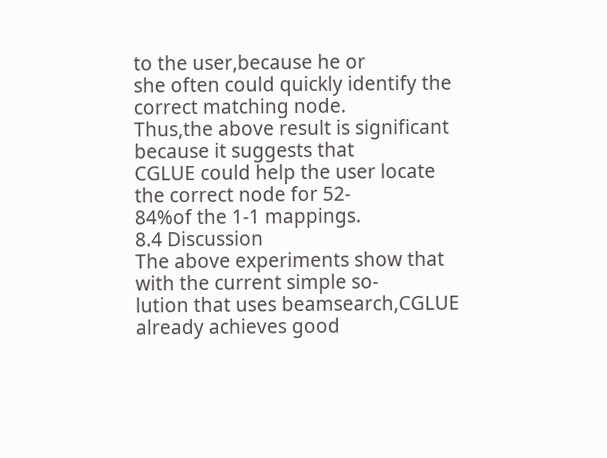to the user,because he or
she often could quickly identify the correct matching node.
Thus,the above result is significant because it suggests that
CGLUE could help the user locate the correct node for 52-
84%of the 1-1 mappings.
8.4 Discussion
The above experiments show that with the current simple so-
lution that uses beamsearch,CGLUE already achieves good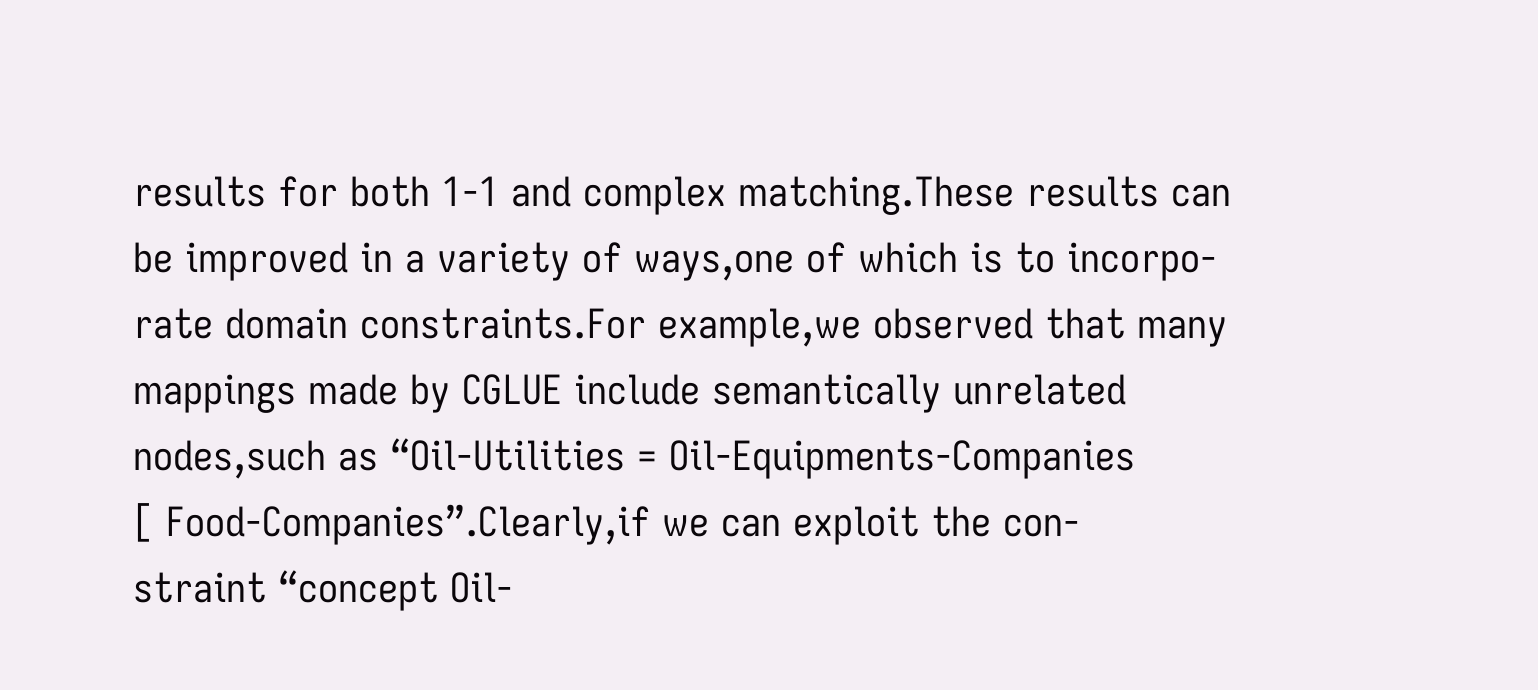results for both 1-1 and complex matching.These results can
be improved in a variety of ways,one of which is to incorpo-
rate domain constraints.For example,we observed that many
mappings made by CGLUE include semantically unrelated
nodes,such as “Oil-Utilities = Oil-Equipments-Companies
[ Food-Companies”.Clearly,if we can exploit the con-
straint “concept Oil-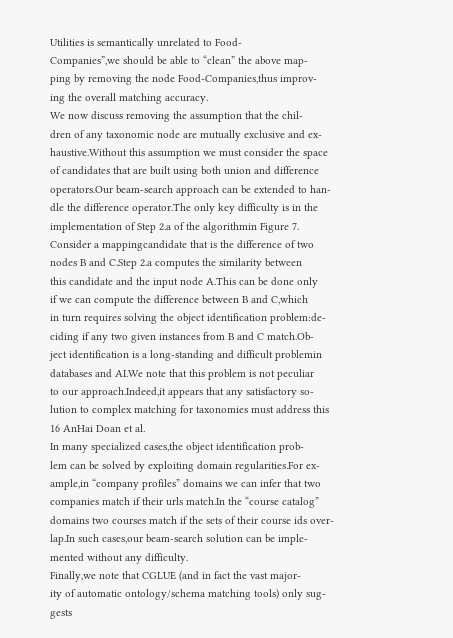Utilities is semantically unrelated to Food-
Companies”,we should be able to “clean” the above map-
ping by removing the node Food-Companies,thus improv-
ing the overall matching accuracy.
We now discuss removing the assumption that the chil-
dren of any taxonomic node are mutually exclusive and ex-
haustive.Without this assumption we must consider the space
of candidates that are built using both union and difference
operators.Our beam-search approach can be extended to han-
dle the difference operator.The only key difficulty is in the
implementation of Step 2.a of the algorithmin Figure 7.
Consider a mappingcandidate that is the difference of two
nodes B and C.Step 2.a computes the similarity between
this candidate and the input node A.This can be done only
if we can compute the difference between B and C,which
in turn requires solving the object identification problem:de-
ciding if any two given instances from B and C match.Ob-
ject identification is a long-standing and difficult problemin
databases and AI.We note that this problem is not peculiar
to our approach.Indeed,it appears that any satisfactory so-
lution to complex matching for taxonomies must address this
16 AnHai Doan et al.
In many specialized cases,the object identification prob-
lem can be solved by exploiting domain regularities.For ex-
ample,in “company profiles” domains we can infer that two
companies match if their urls match.In the “course catalog”
domains two courses match if the sets of their course ids over-
lap.In such cases,our beam-search solution can be imple-
mented without any difficulty.
Finally,we note that CGLUE (and in fact the vast major-
ity of automatic ontology/schema matching tools) only sug-
gests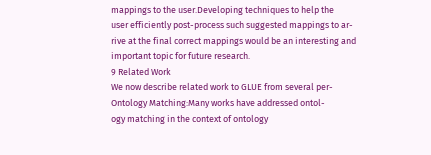mappings to the user.Developing techniques to help the
user efficiently post-process such suggested mappings to ar-
rive at the final correct mappings would be an interesting and
important topic for future research.
9 Related Work
We now describe related work to GLUE from several per-
Ontology Matching:Many works have addressed ontol-
ogy matching in the context of ontology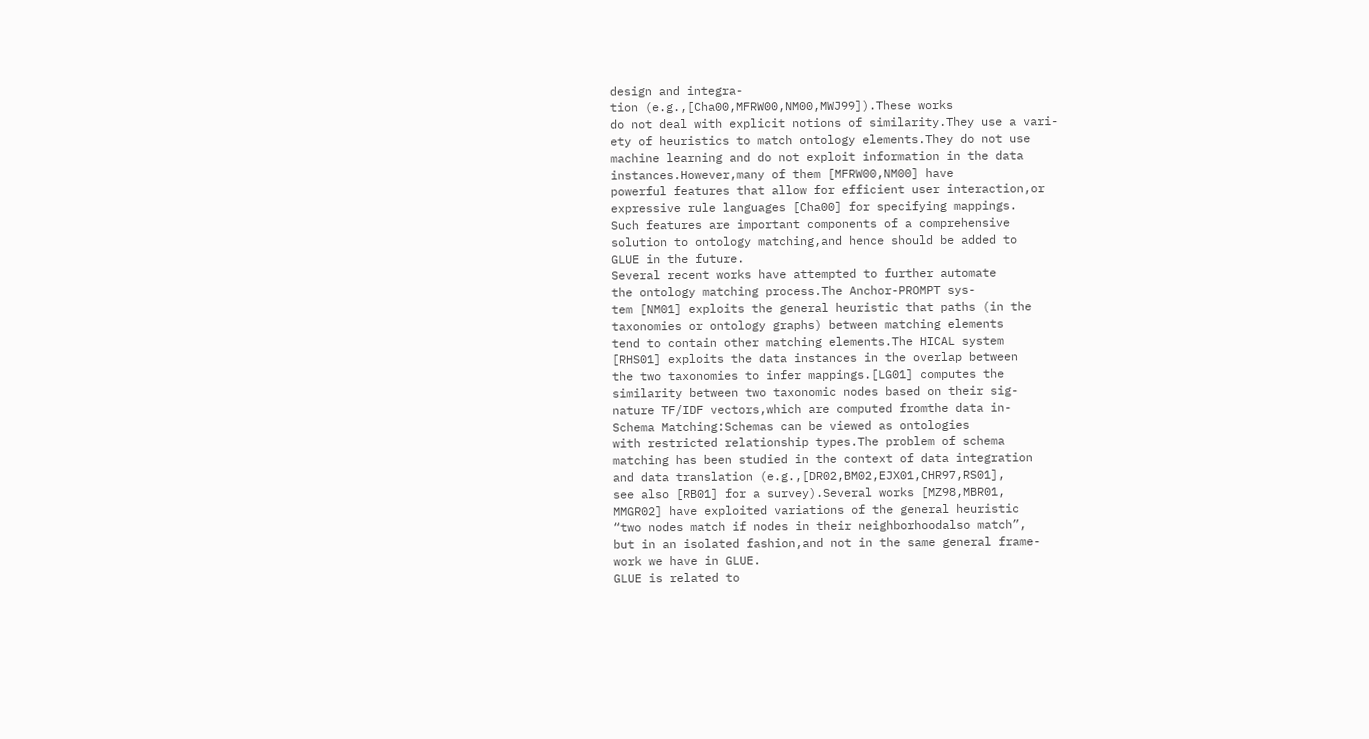design and integra-
tion (e.g.,[Cha00,MFRW00,NM00,MWJ99]).These works
do not deal with explicit notions of similarity.They use a vari-
ety of heuristics to match ontology elements.They do not use
machine learning and do not exploit information in the data
instances.However,many of them [MFRW00,NM00] have
powerful features that allow for efficient user interaction,or
expressive rule languages [Cha00] for specifying mappings.
Such features are important components of a comprehensive
solution to ontology matching,and hence should be added to
GLUE in the future.
Several recent works have attempted to further automate
the ontology matching process.The Anchor-PROMPT sys-
tem [NM01] exploits the general heuristic that paths (in the
taxonomies or ontology graphs) between matching elements
tend to contain other matching elements.The HICAL system
[RHS01] exploits the data instances in the overlap between
the two taxonomies to infer mappings.[LG01] computes the
similarity between two taxonomic nodes based on their sig-
nature TF/IDF vectors,which are computed fromthe data in-
Schema Matching:Schemas can be viewed as ontologies
with restricted relationship types.The problem of schema
matching has been studied in the context of data integration
and data translation (e.g.,[DR02,BM02,EJX01,CHR97,RS01],
see also [RB01] for a survey).Several works [MZ98,MBR01,
MMGR02] have exploited variations of the general heuristic
“two nodes match if nodes in their neighborhoodalso match”,
but in an isolated fashion,and not in the same general frame-
work we have in GLUE.
GLUE is related to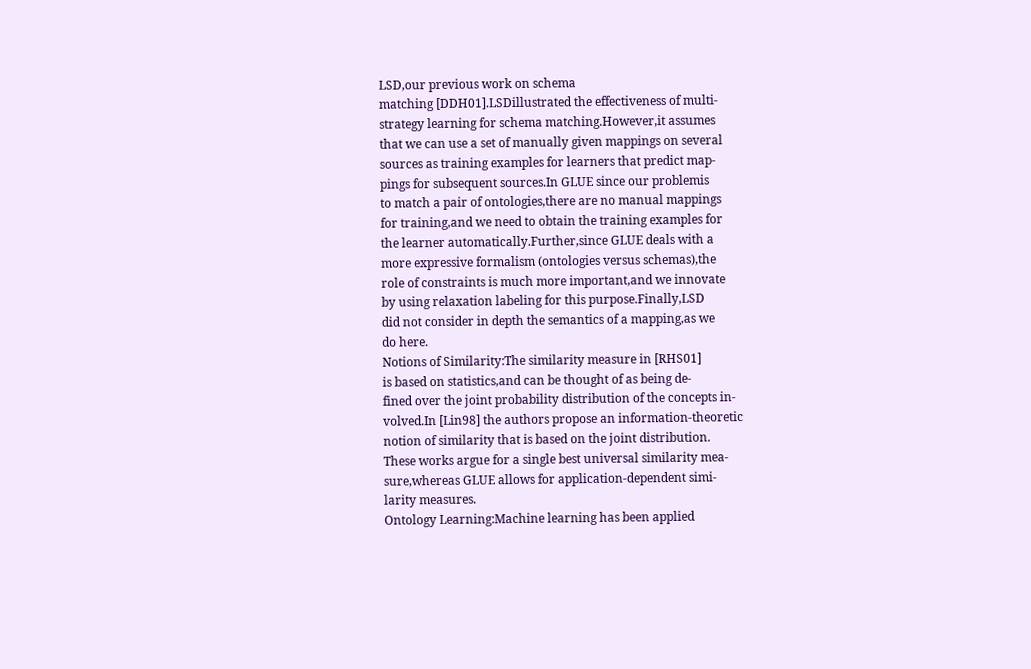LSD,our previous work on schema
matching [DDH01].LSDillustrated the effectiveness of multi-
strategy learning for schema matching.However,it assumes
that we can use a set of manually given mappings on several
sources as training examples for learners that predict map-
pings for subsequent sources.In GLUE since our problemis
to match a pair of ontologies,there are no manual mappings
for training,and we need to obtain the training examples for
the learner automatically.Further,since GLUE deals with a
more expressive formalism (ontologies versus schemas),the
role of constraints is much more important,and we innovate
by using relaxation labeling for this purpose.Finally,LSD
did not consider in depth the semantics of a mapping,as we
do here.
Notions of Similarity:The similarity measure in [RHS01]
is based on statistics,and can be thought of as being de-
fined over the joint probability distribution of the concepts in-
volved.In [Lin98] the authors propose an information-theoretic
notion of similarity that is based on the joint distribution.
These works argue for a single best universal similarity mea-
sure,whereas GLUE allows for application-dependent simi-
larity measures.
Ontology Learning:Machine learning has been applied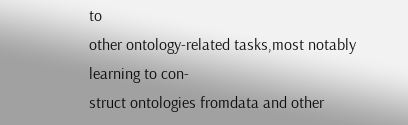to
other ontology-related tasks,most notably learning to con-
struct ontologies fromdata and other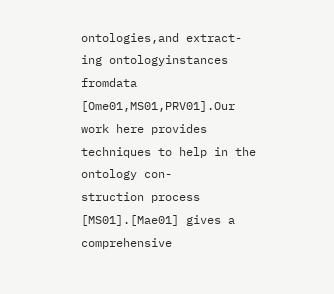ontologies,and extract-
ing ontologyinstances fromdata [Ome01,MS01,PRV01].Our
work here provides techniques to help in the ontology con-
struction process [MS01].[Mae01] gives a comprehensive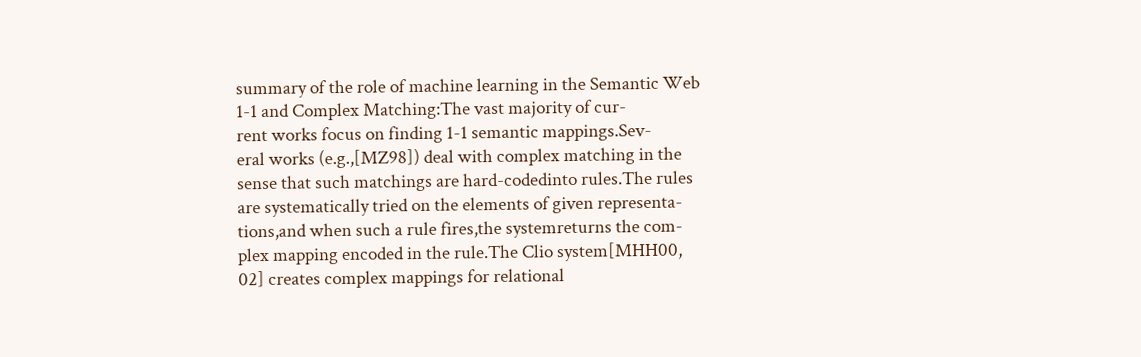summary of the role of machine learning in the Semantic Web
1-1 and Complex Matching:The vast majority of cur-
rent works focus on finding 1-1 semantic mappings.Sev-
eral works (e.g.,[MZ98]) deal with complex matching in the
sense that such matchings are hard-codedinto rules.The rules
are systematically tried on the elements of given representa-
tions,and when such a rule fires,the systemreturns the com-
plex mapping encoded in the rule.The Clio system[MHH00,
02] creates complex mappings for relational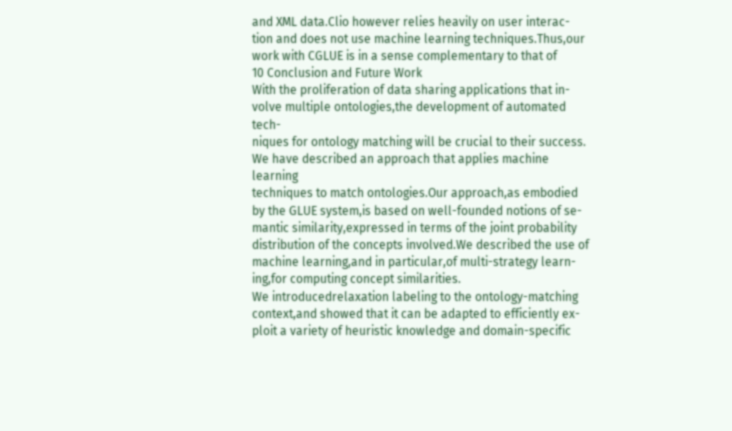and XML data.Clio however relies heavily on user interac-
tion and does not use machine learning techniques.Thus,our
work with CGLUE is in a sense complementary to that of
10 Conclusion and Future Work
With the proliferation of data sharing applications that in-
volve multiple ontologies,the development of automated tech-
niques for ontology matching will be crucial to their success.
We have described an approach that applies machine learning
techniques to match ontologies.Our approach,as embodied
by the GLUE system,is based on well-founded notions of se-
mantic similarity,expressed in terms of the joint probability
distribution of the concepts involved.We described the use of
machine learning,and in particular,of multi-strategy learn-
ing,for computing concept similarities.
We introducedrelaxation labeling to the ontology-matching
context,and showed that it can be adapted to efficiently ex-
ploit a variety of heuristic knowledge and domain-specific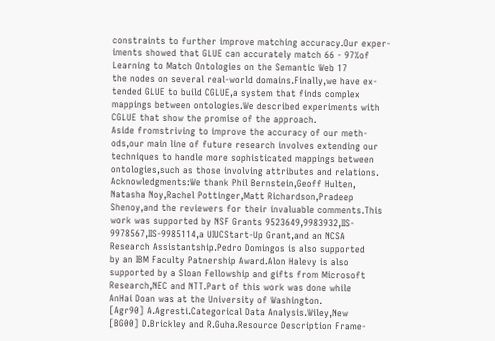constraints to further improve matching accuracy.Our exper-
iments showed that GLUE can accurately match 66 - 97%of
Learning to Match Ontologies on the Semantic Web 17
the nodes on several real-world domains.Finally,we have ex-
tended GLUE to build CGLUE,a system that finds complex
mappings between ontologies.We described experiments with
CGLUE that show the promise of the approach.
Aside fromstriving to improve the accuracy of our meth-
ods,our main line of future research involves extending our
techniques to handle more sophisticated mappings between
ontologies,such as those involving attributes and relations.
Acknowledgments:We thank Phil Bernstein,Geoff Hulten,
Natasha Noy,Rachel Pottinger,Matt Richardson,Pradeep
Shenoy,and the reviewers for their invaluable comments.This
work was supported by NSF Grants 9523649,9983932,IIS-
9978567,IIS-9985114,a UIUCStart-Up Grant,and an NCSA
Research Assistantship.Pedro Domingos is also supported
by an IBM Faculty Patnership Award.Alon Halevy is also
supported by a Sloan Fellowship and gifts from Microsoft
Research,NEC and NTT.Part of this work was done while
AnHai Doan was at the University of Washington.
[Agr90] A.Agresti.Categorical Data Analysis.Wiley,New
[BG00] D.Brickley and R.Guha.Resource Description Frame-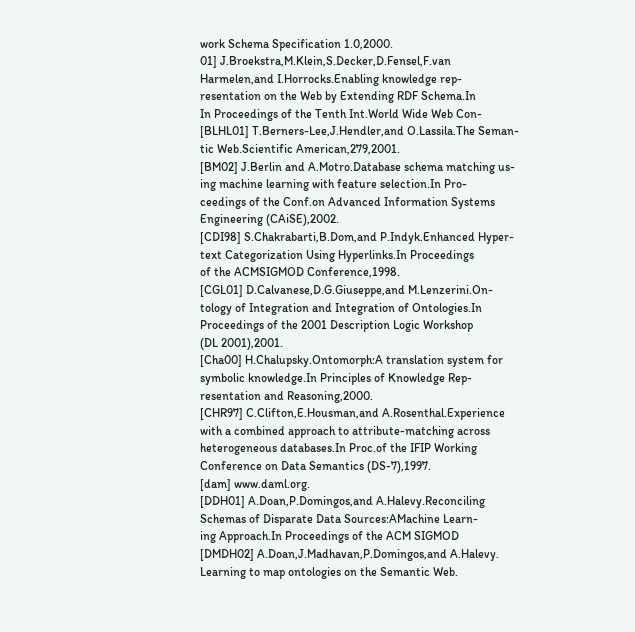work Schema Specification 1.0,2000.
01] J.Broekstra,M.Klein,S.Decker,D.Fensel,F.van
Harmelen,and I.Horrocks.Enabling knowledge rep-
resentation on the Web by Extending RDF Schema.In
In Proceedings of the Tenth Int.World Wide Web Con-
[BLHL01] T.Berners-Lee,J.Hendler,and O.Lassila.The Seman-
tic Web.Scientific American,279,2001.
[BM02] J.Berlin and A.Motro.Database schema matching us-
ing machine learning with feature selection.In Pro-
ceedings of the Conf.on Advanced Information Systems
Engineering (CAiSE),2002.
[CDI98] S.Chakrabarti,B.Dom,and P.Indyk.Enhanced Hyper-
text Categorization Using Hyperlinks.In Proceedings
of the ACMSIGMOD Conference,1998.
[CGL01] D.Calvanese,D.G.Giuseppe,and M.Lenzerini.On-
tology of Integration and Integration of Ontologies.In
Proceedings of the 2001 Description Logic Workshop
(DL 2001),2001.
[Cha00] H.Chalupsky.Ontomorph:A translation system for
symbolic knowledge.In Principles of Knowledge Rep-
resentation and Reasoning,2000.
[CHR97] C.Clifton,E.Housman,and A.Rosenthal.Experience
with a combined approach to attribute-matching across
heterogeneous databases.In Proc.of the IFIP Working
Conference on Data Semantics (DS-7),1997.
[dam] www.daml.org.
[DDH01] A.Doan,P.Domingos,and A.Halevy.Reconciling
Schemas of Disparate Data Sources:AMachine Learn-
ing Approach.In Proceedings of the ACM SIGMOD
[DMDH02] A.Doan,J.Madhavan,P.Domingos,and A.Halevy.
Learning to map ontologies on the Semantic Web.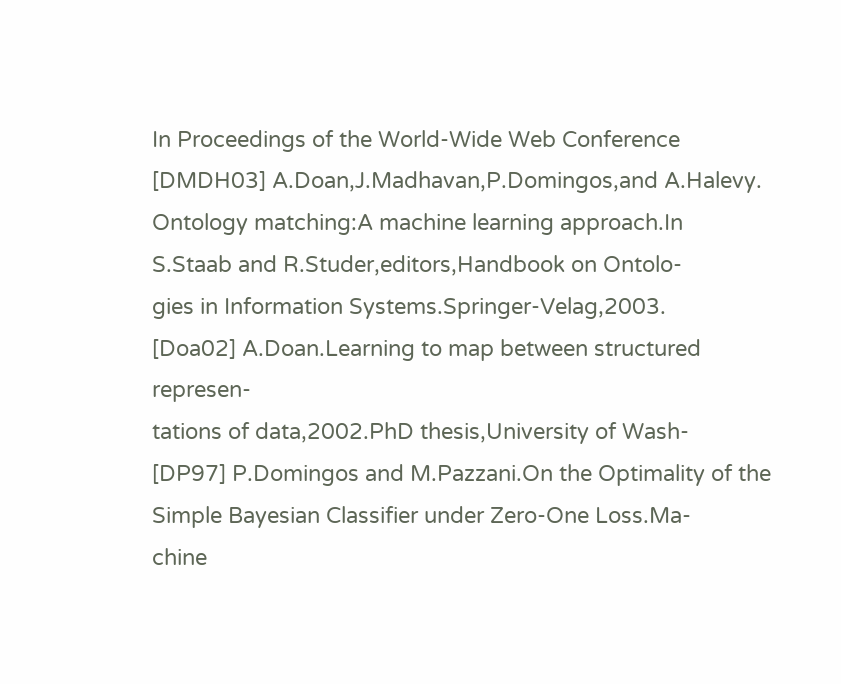In Proceedings of the World-Wide Web Conference
[DMDH03] A.Doan,J.Madhavan,P.Domingos,and A.Halevy.
Ontology matching:A machine learning approach.In
S.Staab and R.Studer,editors,Handbook on Ontolo-
gies in Information Systems.Springer-Velag,2003.
[Doa02] A.Doan.Learning to map between structured represen-
tations of data,2002.PhD thesis,University of Wash-
[DP97] P.Domingos and M.Pazzani.On the Optimality of the
Simple Bayesian Classifier under Zero-One Loss.Ma-
chine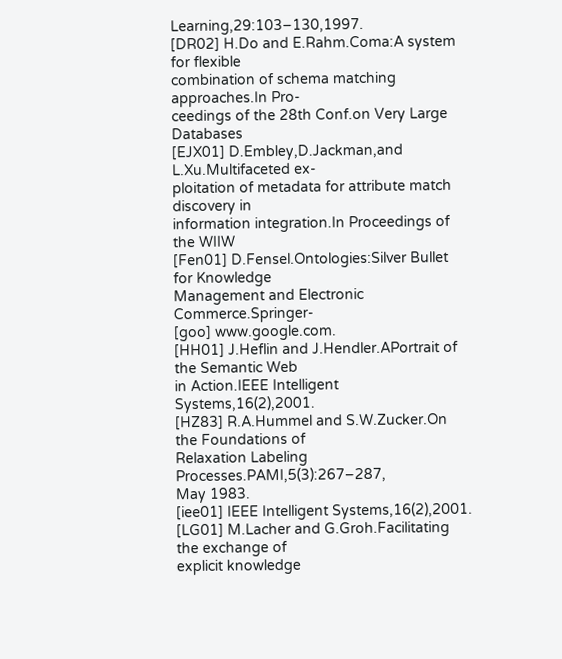Learning,29:103–130,1997.
[DR02] H.Do and E.Rahm.Coma:A system for flexible
combination of schema matching approaches.In Pro-
ceedings of the 28th Conf.on Very Large Databases
[EJX01] D.Embley,D.Jackman,and L.Xu.Multifaceted ex-
ploitation of metadata for attribute match discovery in
information integration.In Proceedings of the WIIW
[Fen01] D.Fensel.Ontologies:Silver Bullet for Knowledge
Management and Electronic Commerce.Springer-
[goo] www.google.com.
[HH01] J.Heflin and J.Hendler.APortrait of the Semantic Web
in Action.IEEE Intelligent Systems,16(2),2001.
[HZ83] R.A.Hummel and S.W.Zucker.On the Foundations of
Relaxation Labeling Processes.PAMI,5(3):267–287,
May 1983.
[iee01] IEEE Intelligent Systems,16(2),2001.
[LG01] M.Lacher and G.Groh.Facilitating the exchange of
explicit knowledge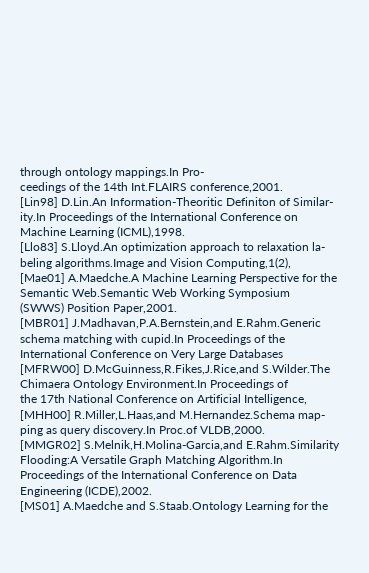through ontology mappings.In Pro-
ceedings of the 14th Int.FLAIRS conference,2001.
[Lin98] D.Lin.An Information-Theoritic Definiton of Similar-
ity.In Proceedings of the International Conference on
Machine Learning (ICML),1998.
[Llo83] S.Lloyd.An optimization approach to relaxation la-
beling algorithms.Image and Vision Computing,1(2),
[Mae01] A.Maedche.A Machine Learning Perspective for the
Semantic Web.Semantic Web Working Symposium
(SWWS) Position Paper,2001.
[MBR01] J.Madhavan,P.A.Bernstein,and E.Rahm.Generic
schema matching with cupid.In Proceedings of the
International Conference on Very Large Databases
[MFRW00] D.McGuinness,R.Fikes,J.Rice,and S.Wilder.The
Chimaera Ontology Environment.In Proceedings of
the 17th National Conference on Artificial Intelligence,
[MHH00] R.Miller,L.Haas,and M.Hernandez.Schema map-
ping as query discovery.In Proc.of VLDB,2000.
[MMGR02] S.Melnik,H.Molina-Garcia,and E.Rahm.Similarity
Flooding:A Versatile Graph Matching Algorithm.In
Proceedings of the International Conference on Data
Engineering (ICDE),2002.
[MS01] A.Maedche and S.Staab.Ontology Learning for the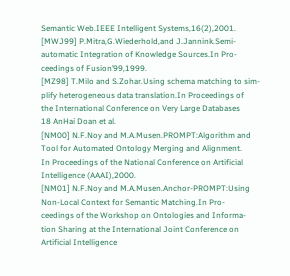Semantic Web.IEEE Intelligent Systems,16(2),2001.
[MWJ99] P.Mitra,G.Wiederhold,and J.Jannink.Semi-
automatic Integration of Knowledge Sources.In Pro-
ceedings of Fusion’99,1999.
[MZ98] T.Milo and S.Zohar.Using schema matching to sim-
plify heterogeneous data translation.In Proceedings of
the International Conference on Very Large Databases
18 AnHai Doan et al.
[NM00] N.F.Noy and M.A.Musen.PROMPT:Algorithm and
Tool for Automated Ontology Merging and Alignment.
In Proceedings of the National Conference on Artificial
Intelligence (AAAI),2000.
[NM01] N.F.Noy and M.A.Musen.Anchor-PROMPT:Using
Non-Local Context for Semantic Matching.In Pro-
ceedings of the Workshop on Ontologies and Informa-
tion Sharing at the International Joint Conference on
Artificial Intelligence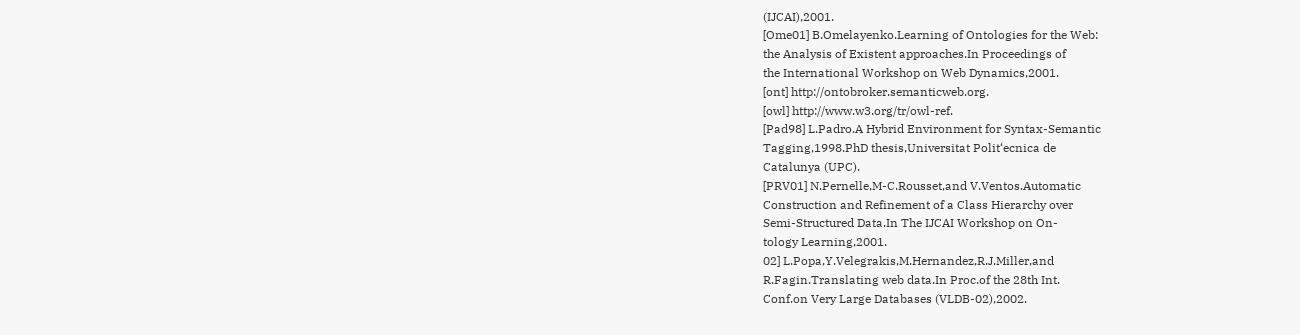(IJCAI),2001.
[Ome01] B.Omelayenko.Learning of Ontologies for the Web:
the Analysis of Existent approaches.In Proceedings of
the International Workshop on Web Dynamics,2001.
[ont] http://ontobroker.semanticweb.org.
[owl] http://www.w3.org/tr/owl-ref.
[Pad98] L.Padro.A Hybrid Environment for Syntax-Semantic
Tagging,1998.PhD thesis,Universitat Polit‘ecnica de
Catalunya (UPC).
[PRV01] N.Pernelle,M-C.Rousset,and V.Ventos.Automatic
Construction and Refinement of a Class Hierarchy over
Semi-Structured Data.In The IJCAI Workshop on On-
tology Learning,2001.
02] L.Popa,Y.Velegrakis,M.Hernandez,R.J.Miller,and
R.Fagin.Translating web data.In Proc.of the 28th Int.
Conf.on Very Large Databases (VLDB-02),2002.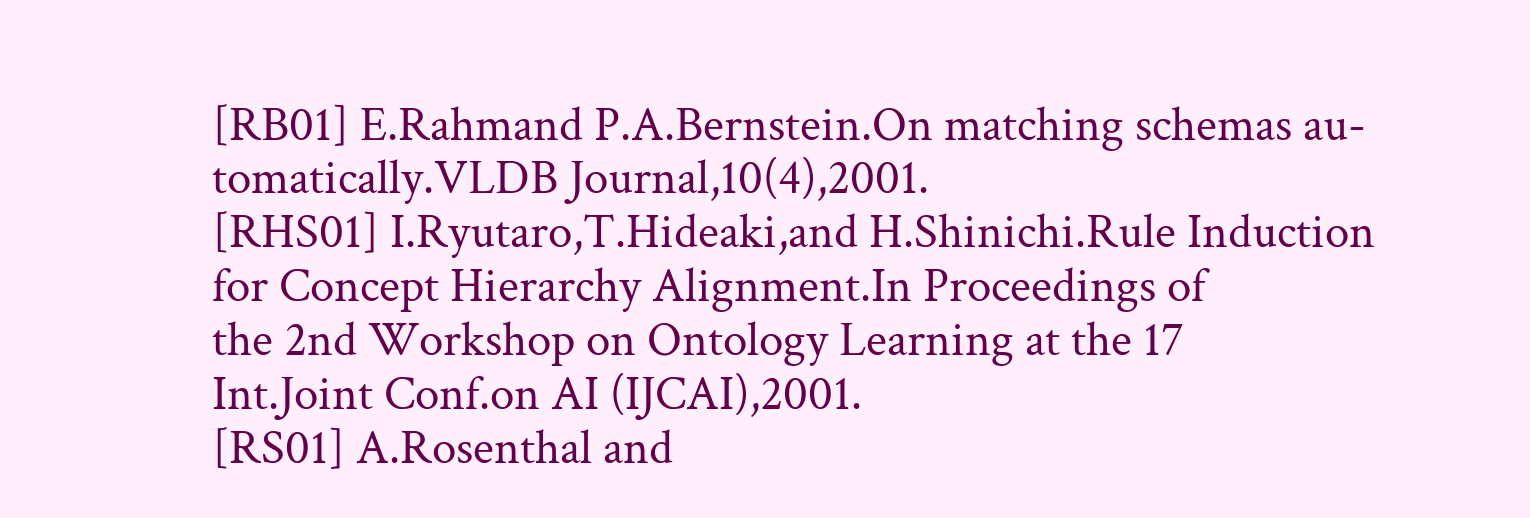[RB01] E.Rahmand P.A.Bernstein.On matching schemas au-
tomatically.VLDB Journal,10(4),2001.
[RHS01] I.Ryutaro,T.Hideaki,and H.Shinichi.Rule Induction
for Concept Hierarchy Alignment.In Proceedings of
the 2nd Workshop on Ontology Learning at the 17
Int.Joint Conf.on AI (IJCAI),2001.
[RS01] A.Rosenthal and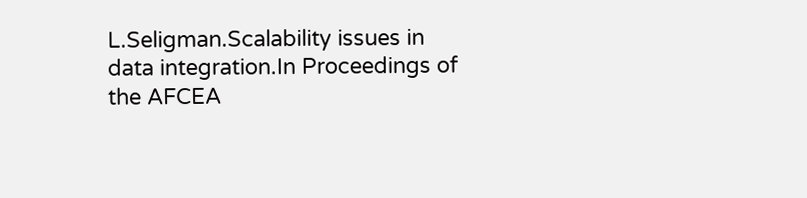L.Seligman.Scalability issues in
data integration.In Proceedings of the AFCEA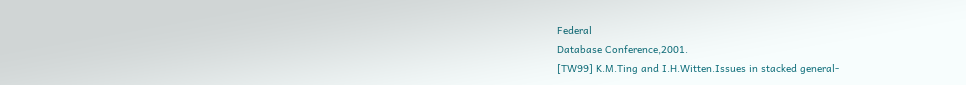Federal
Database Conference,2001.
[TW99] K.M.Ting and I.H.Witten.Issues in stacked general-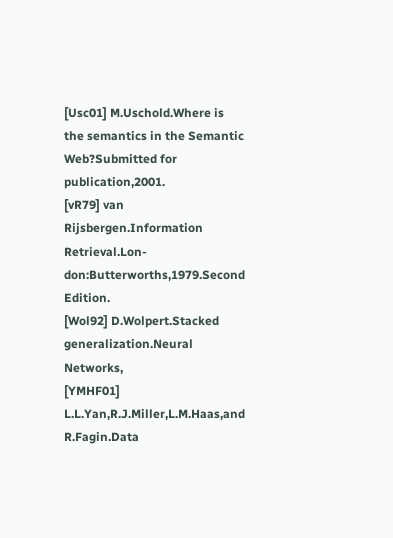[Usc01] M.Uschold.Where is the semantics in the Semantic
Web?Submitted for publication,2001.
[vR79] van Rijsbergen.Information Retrieval.Lon-
don:Butterworths,1979.Second Edition.
[Wol92] D.Wolpert.Stacked generalization.Neural Networks,
[YMHF01] L.L.Yan,R.J.Miller,L.M.Haas,and R.Fagin.Data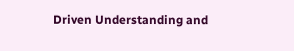Driven Understanding and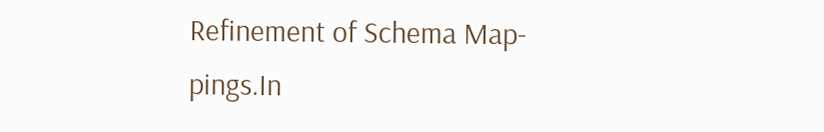Refinement of Schema Map-
pings.In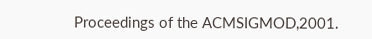Proceedings of the ACMSIGMOD,2001.